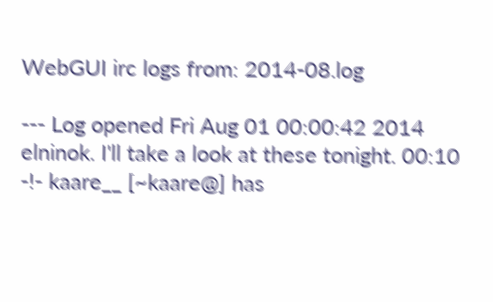WebGUI irc logs from: 2014-08.log

--- Log opened Fri Aug 01 00:00:42 2014
elninok. I'll take a look at these tonight. 00:10
-!- kaare__ [~kaare@] has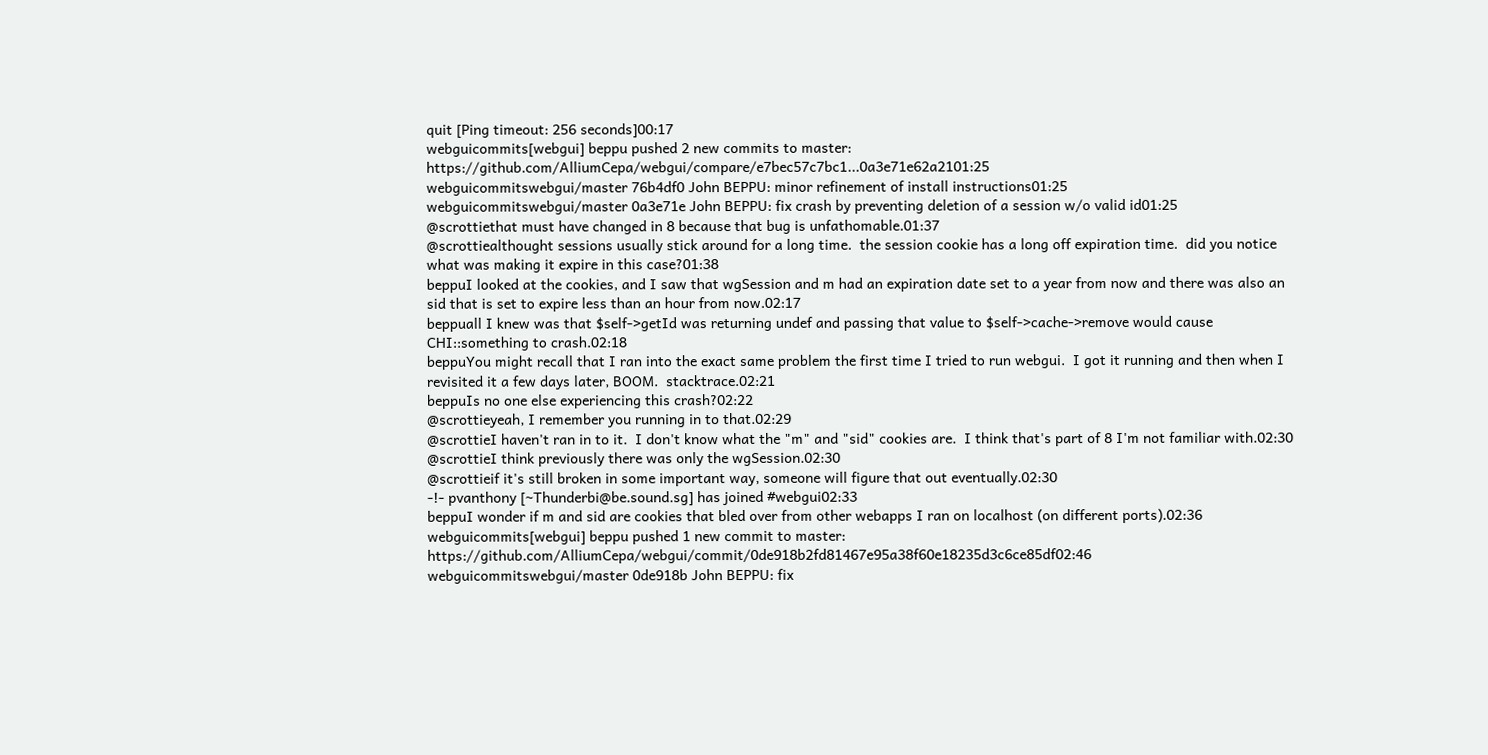quit [Ping timeout: 256 seconds]00:17
webguicommits[webgui] beppu pushed 2 new commits to master: https://github.com/AlliumCepa/webgui/compare/e7bec57c7bc1...0a3e71e62a2101:25
webguicommitswebgui/master 76b4df0 John BEPPU: minor refinement of install instructions01:25
webguicommitswebgui/master 0a3e71e John BEPPU: fix crash by preventing deletion of a session w/o valid id01:25
@scrottiethat must have changed in 8 because that bug is unfathomable.01:37
@scrottiealthought sessions usually stick around for a long time.  the session cookie has a long off expiration time.  did you notice what was making it expire in this case?01:38
beppuI looked at the cookies, and I saw that wgSession and m had an expiration date set to a year from now and there was also an sid that is set to expire less than an hour from now.02:17
beppuall I knew was that $self->getId was returning undef and passing that value to $self->cache->remove would cause CHI::something to crash.02:18
beppuYou might recall that I ran into the exact same problem the first time I tried to run webgui.  I got it running and then when I revisited it a few days later, BOOM.  stacktrace.02:21
beppuIs no one else experiencing this crash?02:22
@scrottieyeah, I remember you running in to that.02:29
@scrottieI haven't ran in to it.  I don't know what the "m" and "sid" cookies are.  I think that's part of 8 I'm not familiar with.02:30
@scrottieI think previously there was only the wgSession.02:30
@scrottieif it's still broken in some important way, someone will figure that out eventually.02:30
-!- pvanthony [~Thunderbi@be.sound.sg] has joined #webgui02:33
beppuI wonder if m and sid are cookies that bled over from other webapps I ran on localhost (on different ports).02:36
webguicommits[webgui] beppu pushed 1 new commit to master: https://github.com/AlliumCepa/webgui/commit/0de918b2fd81467e95a38f60e18235d3c6ce85df02:46
webguicommitswebgui/master 0de918b John BEPPU: fix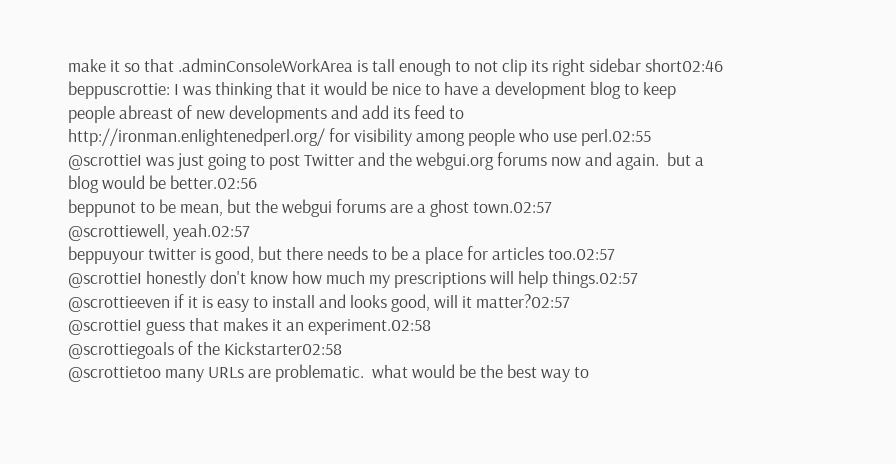make it so that .adminConsoleWorkArea is tall enough to not clip its right sidebar short02:46
beppuscrottie: I was thinking that it would be nice to have a development blog to keep people abreast of new developments and add its feed to http://ironman.enlightenedperl.org/ for visibility among people who use perl.02:55
@scrottieI was just going to post Twitter and the webgui.org forums now and again.  but a blog would be better.02:56
beppunot to be mean, but the webgui forums are a ghost town.02:57
@scrottiewell, yeah.02:57
beppuyour twitter is good, but there needs to be a place for articles too.02:57
@scrottieI honestly don't know how much my prescriptions will help things.02:57
@scrottieeven if it is easy to install and looks good, will it matter?02:57
@scrottieI guess that makes it an experiment.02:58
@scrottiegoals of the Kickstarter02:58
@scrottietoo many URLs are problematic.  what would be the best way to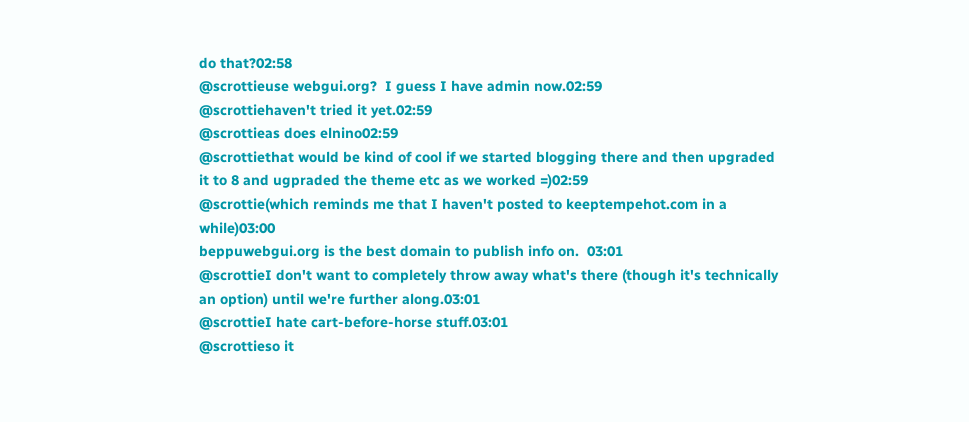do that?02:58
@scrottieuse webgui.org?  I guess I have admin now.02:59
@scrottiehaven't tried it yet.02:59
@scrottieas does elnino02:59
@scrottiethat would be kind of cool if we started blogging there and then upgraded it to 8 and ugpraded the theme etc as we worked =)02:59
@scrottie(which reminds me that I haven't posted to keeptempehot.com in a while)03:00
beppuwebgui.org is the best domain to publish info on.  03:01
@scrottieI don't want to completely throw away what's there (though it's technically an option) until we're further along.03:01
@scrottieI hate cart-before-horse stuff.03:01
@scrottieso it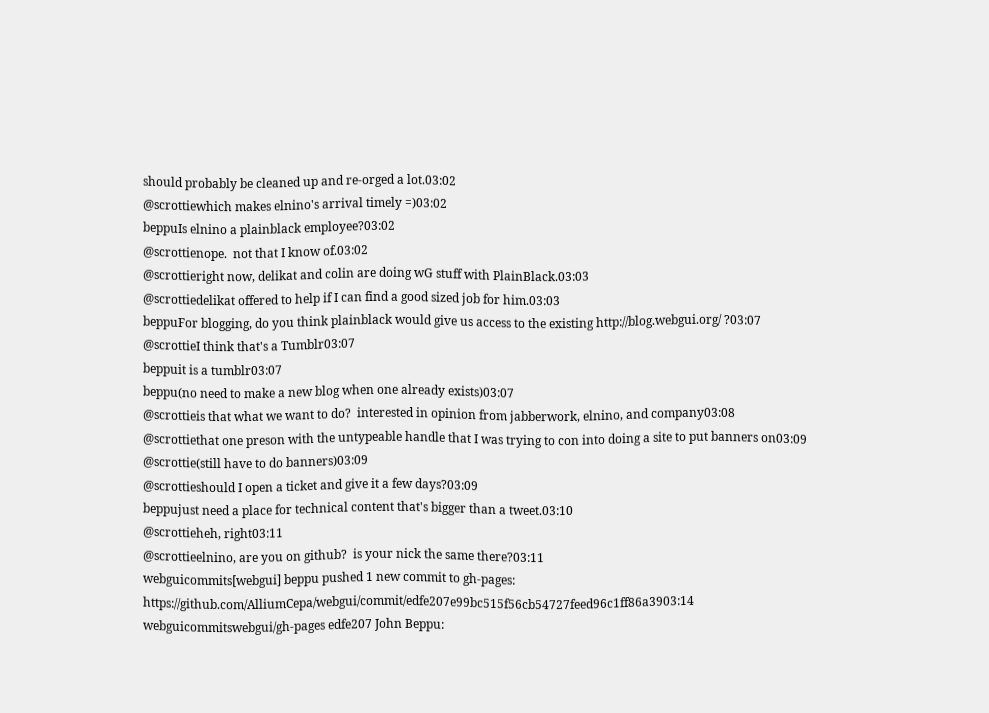should probably be cleaned up and re-orged a lot.03:02
@scrottiewhich makes elnino's arrival timely =)03:02
beppuIs elnino a plainblack employee?03:02
@scrottienope.  not that I know of.03:02
@scrottieright now, delikat and colin are doing wG stuff with PlainBlack.03:03
@scrottiedelikat offered to help if I can find a good sized job for him.03:03
beppuFor blogging, do you think plainblack would give us access to the existing http://blog.webgui.org/ ?03:07
@scrottieI think that's a Tumblr03:07
beppuit is a tumblr03:07
beppu(no need to make a new blog when one already exists)03:07
@scrottieis that what we want to do?  interested in opinion from jabberwork, elnino, and company03:08
@scrottiethat one preson with the untypeable handle that I was trying to con into doing a site to put banners on03:09
@scrottie(still have to do banners)03:09
@scrottieshould I open a ticket and give it a few days?03:09
beppujust need a place for technical content that's bigger than a tweet.03:10
@scrottieheh, right03:11
@scrottieelnino, are you on github?  is your nick the same there?03:11
webguicommits[webgui] beppu pushed 1 new commit to gh-pages: https://github.com/AlliumCepa/webgui/commit/edfe207e99bc515f56cb54727feed96c1ff86a3903:14
webguicommitswebgui/gh-pages edfe207 John Beppu: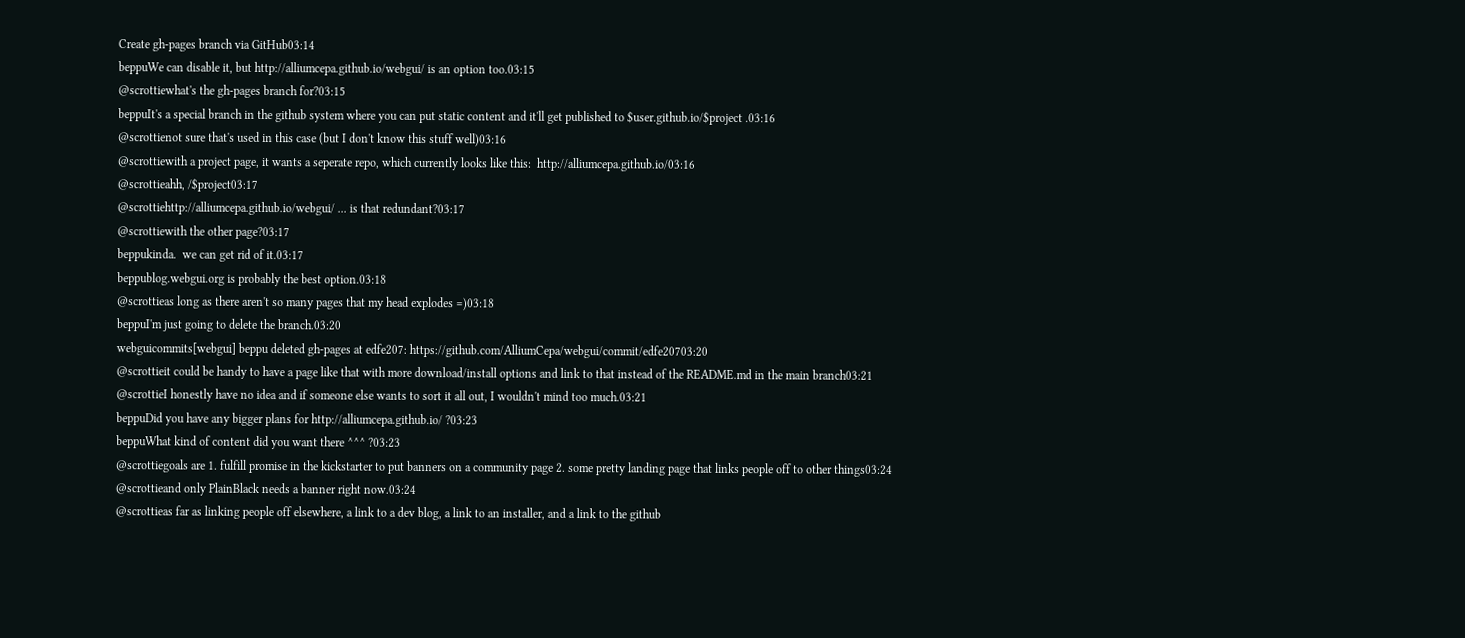Create gh-pages branch via GitHub03:14
beppuWe can disable it, but http://alliumcepa.github.io/webgui/ is an option too.03:15
@scrottiewhat's the gh-pages branch for?03:15
beppuIt's a special branch in the github system where you can put static content and it'll get published to $user.github.io/$project .03:16
@scrottienot sure that's used in this case (but I don't know this stuff well)03:16
@scrottiewith a project page, it wants a seperate repo, which currently looks like this:  http://alliumcepa.github.io/03:16
@scrottieahh, /$project03:17
@scrottiehttp://alliumcepa.github.io/webgui/ ... is that redundant?03:17
@scrottiewith the other page?03:17
beppukinda.  we can get rid of it.03:17
beppublog.webgui.org is probably the best option.03:18
@scrottieas long as there aren't so many pages that my head explodes =)03:18
beppuI'm just going to delete the branch.03:20
webguicommits[webgui] beppu deleted gh-pages at edfe207: https://github.com/AlliumCepa/webgui/commit/edfe20703:20
@scrottieit could be handy to have a page like that with more download/install options and link to that instead of the README.md in the main branch03:21
@scrottieI honestly have no idea and if someone else wants to sort it all out, I wouldn't mind too much.03:21
beppuDid you have any bigger plans for http://alliumcepa.github.io/ ?03:23
beppuWhat kind of content did you want there ^^^ ?03:23
@scrottiegoals are 1. fulfill promise in the kickstarter to put banners on a community page 2. some pretty landing page that links people off to other things03:24
@scrottieand only PlainBlack needs a banner right now.03:24
@scrottieas far as linking people off elsewhere, a link to a dev blog, a link to an installer, and a link to the github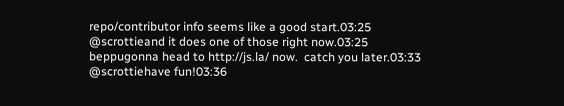repo/contributor info seems like a good start.03:25
@scrottieand it does one of those right now.03:25
beppugonna head to http://js.la/ now.  catch you later.03:33
@scrottiehave fun!03:36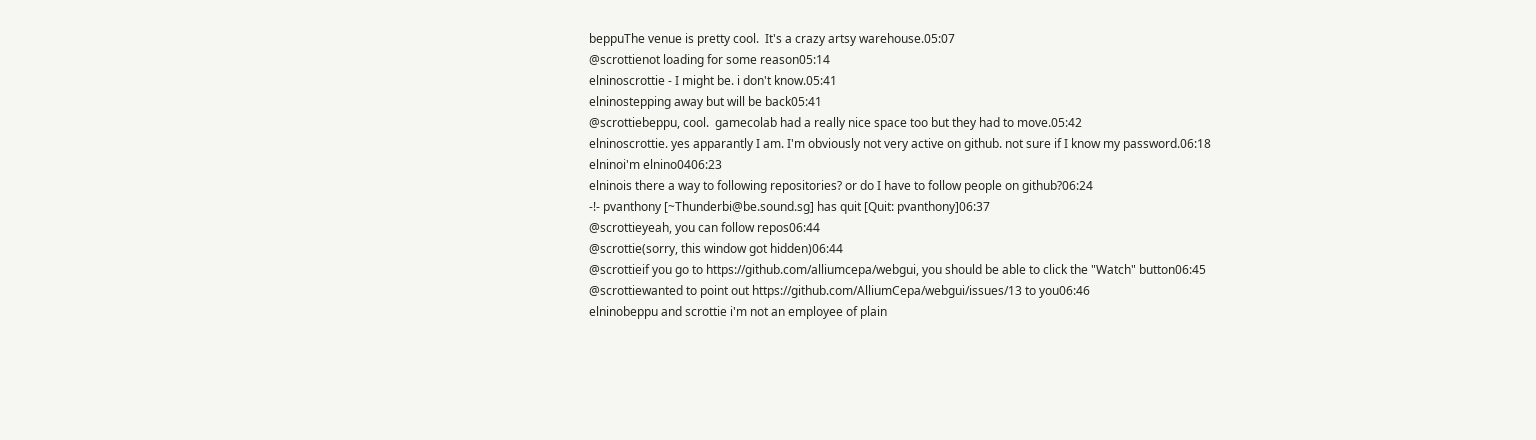beppuThe venue is pretty cool.  It's a crazy artsy warehouse.05:07
@scrottienot loading for some reason05:14
elninoscrottie - I might be. i don't know.05:41
elninostepping away but will be back05:41
@scrottiebeppu, cool.  gamecolab had a really nice space too but they had to move.05:42
elninoscrottie. yes apparantly I am. I'm obviously not very active on github. not sure if I know my password.06:18
elninoi'm elnino0406:23
elninois there a way to following repositories? or do I have to follow people on github?06:24
-!- pvanthony [~Thunderbi@be.sound.sg] has quit [Quit: pvanthony]06:37
@scrottieyeah, you can follow repos06:44
@scrottie(sorry, this window got hidden)06:44
@scrottieif you go to https://github.com/alliumcepa/webgui, you should be able to click the "Watch" button06:45
@scrottiewanted to point out https://github.com/AlliumCepa/webgui/issues/13 to you06:46
elninobeppu and scrottie i'm not an employee of plain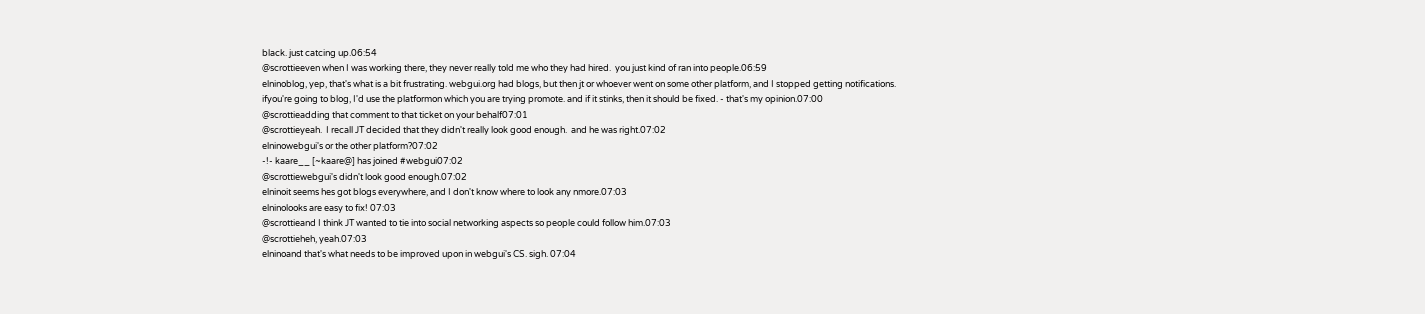black. just catcing up.06:54
@scrottieeven when I was working there, they never really told me who they had hired.  you just kind of ran into people.06:59
elninoblog, yep, that's what is a bit frustrating. webgui.org had blogs, but then jt or whoever went on some other platform, and I stopped getting notifications. ifyou're going to blog, I'd use the platformon which you are trying promote. and if it stinks, then it should be fixed. - that's my opinion.07:00
@scrottieadding that comment to that ticket on your behalf07:01
@scrottieyeah.  I recall JT decided that they didn't really look good enough.  and he was right.07:02
elninowebgui's or the other platform?07:02
-!- kaare__ [~kaare@] has joined #webgui07:02
@scrottiewebgui's didn't look good enough.07:02
elninoit seems hes got blogs everywhere, and I don't know where to look any nmore.07:03
elninolooks are easy to fix! 07:03
@scrottieand I think JT wanted to tie into social networking aspects so people could follow him.07:03
@scrottieheh, yeah.07:03
elninoand that's what needs to be improved upon in webgui's CS. sigh. 07:04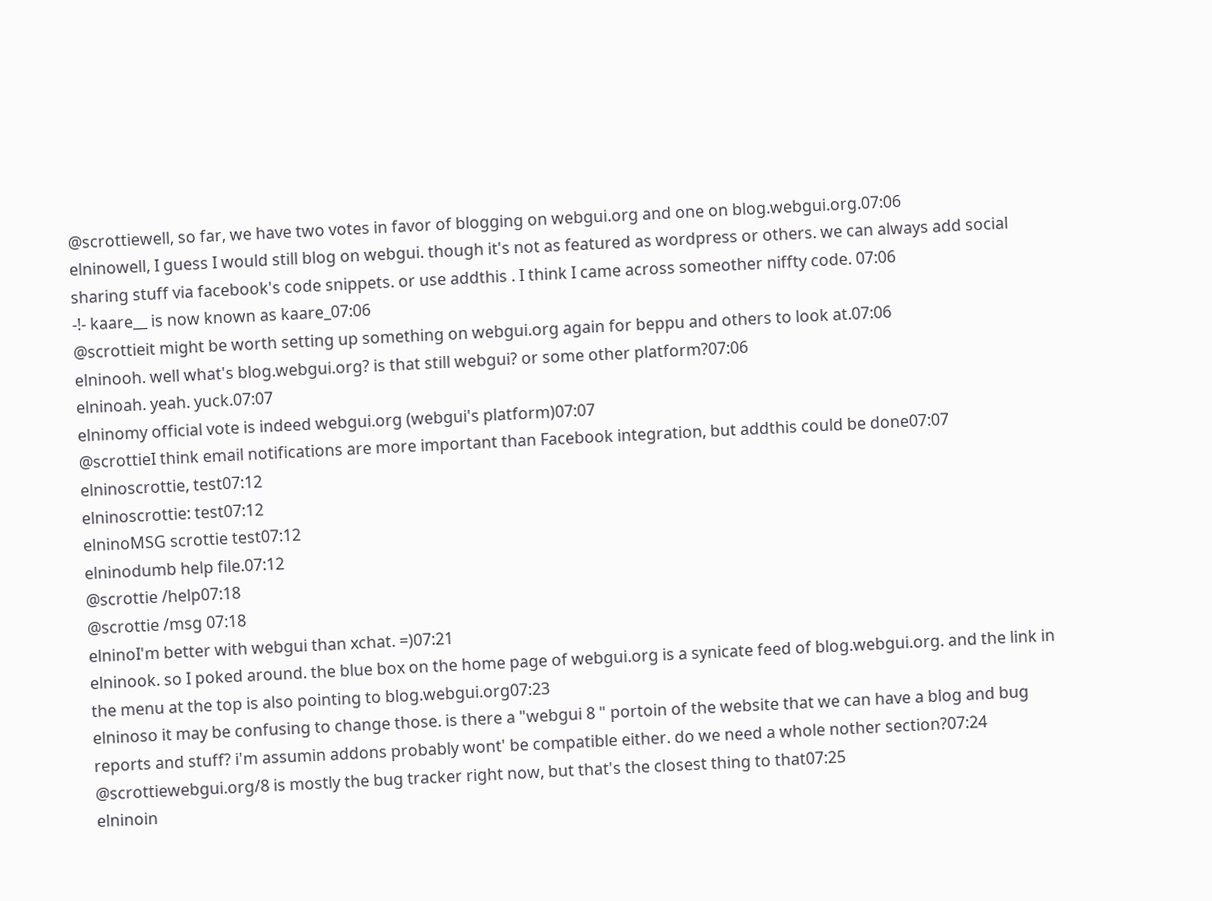@scrottiewell, so far, we have two votes in favor of blogging on webgui.org and one on blog.webgui.org.07:06
elninowell, I guess I would still blog on webgui. though it's not as featured as wordpress or others. we can always add social sharing stuff via facebook's code snippets. or use addthis . I think I came across someother niffty code. 07:06
-!- kaare__ is now known as kaare_07:06
@scrottieit might be worth setting up something on webgui.org again for beppu and others to look at.07:06
elninooh. well what's blog.webgui.org? is that still webgui? or some other platform?07:06
elninoah. yeah. yuck.07:07
elninomy official vote is indeed webgui.org (webgui's platform)07:07
@scrottieI think email notifications are more important than Facebook integration, but addthis could be done07:07
elninoscrottie, test07:12
elninoscrottie: test07:12
elninoMSG scrottie test07:12
elninodumb help file.07:12
@scrottie /help07:18
@scrottie /msg 07:18
elninoI'm better with webgui than xchat. =)07:21
elninook. so I poked around. the blue box on the home page of webgui.org is a synicate feed of blog.webgui.org. and the link in the menu at the top is also pointing to blog.webgui.org07:23
elninoso it may be confusing to change those. is there a "webgui 8 " portoin of the website that we can have a blog and bug reports and stuff? i'm assumin addons probably wont' be compatible either. do we need a whole nother section?07:24
@scrottiewebgui.org/8 is mostly the bug tracker right now, but that's the closest thing to that07:25
elninoin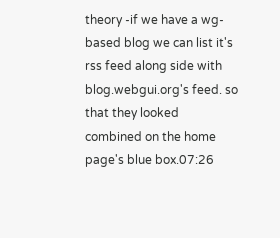theory -if we have a wg-based blog we can list it's rss feed along side with blog.webgui.org's feed. so that they looked combined on the home page's blue box.07:26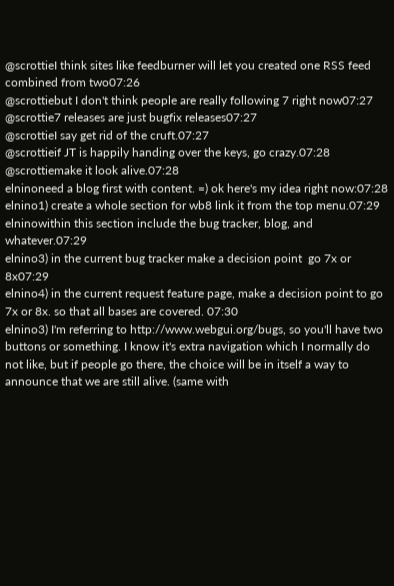@scrottieI think sites like feedburner will let you created one RSS feed combined from two07:26
@scrottiebut I don't think people are really following 7 right now07:27
@scrottie7 releases are just bugfix releases07:27
@scrottieI say get rid of the cruft.07:27
@scrottieif JT is happily handing over the keys, go crazy.07:28
@scrottiemake it look alive.07:28
elninoneed a blog first with content. =) ok here's my idea right now:07:28
elnino1) create a whole section for wb8 link it from the top menu.07:29
elninowithin this section include the bug tracker, blog, and whatever.07:29
elnino3) in the current bug tracker make a decision point  go 7x or 8x07:29
elnino4) in the current request feature page, make a decision point to go 7x or 8x. so that all bases are covered. 07:30
elnino3) I'm referring to http://www.webgui.org/bugs, so you'll have two buttons or something. I know it's extra navigation which I normally do not like, but if people go there, the choice will be in itself a way to announce that we are still alive. (same with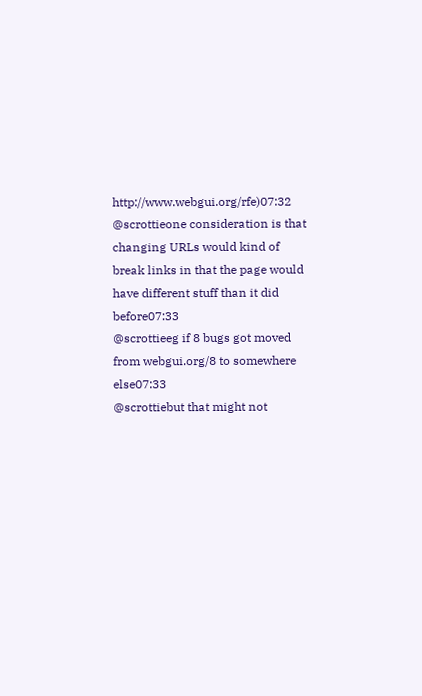http://www.webgui.org/rfe)07:32
@scrottieone consideration is that changing URLs would kind of break links in that the page would have different stuff than it did before07:33
@scrottieeg if 8 bugs got moved from webgui.org/8 to somewhere else07:33
@scrottiebut that might not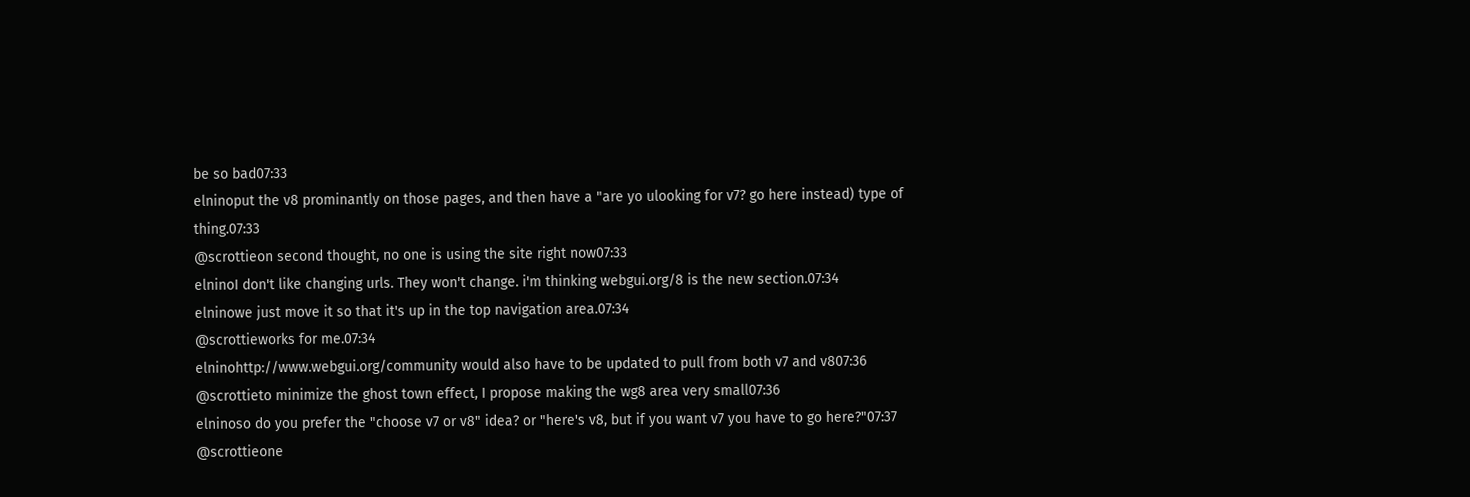be so bad07:33
elninoput the v8 prominantly on those pages, and then have a "are yo ulooking for v7? go here instead) type of thing.07:33
@scrottieon second thought, no one is using the site right now07:33
elninoI don't like changing urls. They won't change. i'm thinking webgui.org/8 is the new section.07:34
elninowe just move it so that it's up in the top navigation area.07:34
@scrottieworks for me.07:34
elninohttp://www.webgui.org/community would also have to be updated to pull from both v7 and v807:36
@scrottieto minimize the ghost town effect, I propose making the wg8 area very small07:36
elninoso do you prefer the "choose v7 or v8" idea? or "here's v8, but if you want v7 you have to go here?"07:37
@scrottieone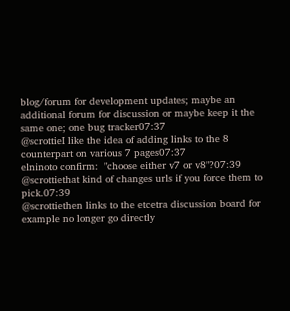blog/forum for development updates; maybe an additional forum for discussion or maybe keep it the same one; one bug tracker07:37
@scrottieI like the idea of adding links to the 8 counterpart on various 7 pages07:37
elninoto confirm:  "choose either v7 or v8"?07:39
@scrottiethat kind of changes urls if you force them to pick.07:39
@scrottiethen links to the etcetra discussion board for example no longer go directly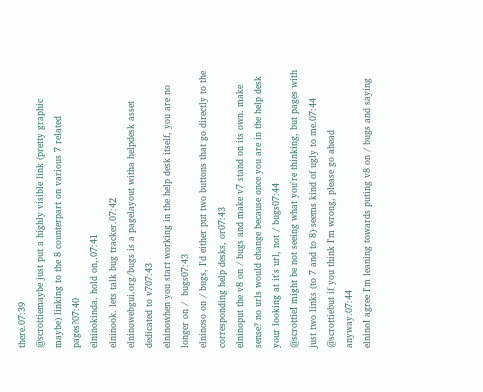there.07:39
@scrottiemaybe just put a highly visible link (pretty graphic maybe) linking to the 8 counterpart on various 7 related pages?07:40
elninokinda. hold on,.07:41
elninook. lets talk bug tracker.07:42
elninowebgui.org/bugs is a pagelayout witha helpdesk asset dedicated to v707:43
elninowhen you start working in the help desk itself, you are no longer on /  bugs07:43
elninoso on / bugs, I'd either put two buttons that go directly to the corresponding help desks, or07:43
elninoput the v8 on / bugs and make v7 stand on its own. make sense? no urls would change because once you are in the help desk your looking at it's url, not / bugs07:44
@scrottieI might be not seeing what you're thinking, but pages with just two links (to 7 and to 8) seems kind of ugly to me.07:44
@scrottiebut if you think I'm wrong, please go ahead anyway.07:44
elninoI agree I'm leaning towards puting v8 on / bugs and saying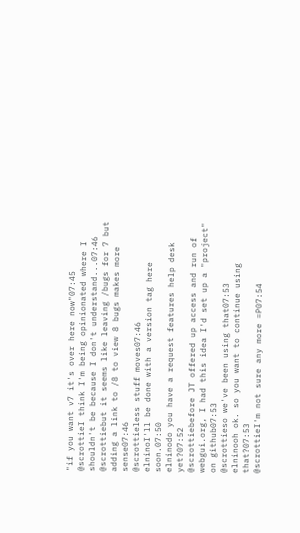"if you want v7 it's over here now"07:45
@scrottieI think I'm being opinionated where I shouldn't be because I don't understand...07:46
@scrottiebut it seems like leaving /bugs for 7 but adding a link to /8 to view 8 bugs makes more sense07:46
@scrottieless stuff moves07:46
elninoI'll be done with a version tag here soon.07:50
elninodo you have a request features help desk yet?07:52
@scrottiebefore JT offered up access and run of webgui.org, I had this idea I'd set up a "project" on github07:53
@scrottieso we've been using that07:53
elninooh ok. so you want to continue using that?07:53
@scrottieI'm not sure any more =P07:54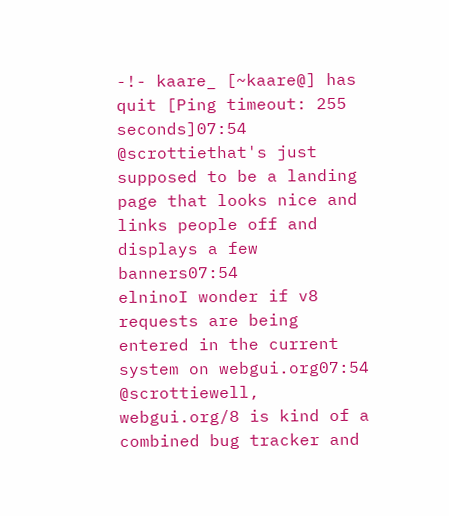-!- kaare_ [~kaare@] has quit [Ping timeout: 255 seconds]07:54
@scrottiethat's just supposed to be a landing page that looks nice and links people off and displays a few banners07:54
elninoI wonder if v8 requests are being entered in the current system on webgui.org07:54
@scrottiewell, webgui.org/8 is kind of a combined bug tracker and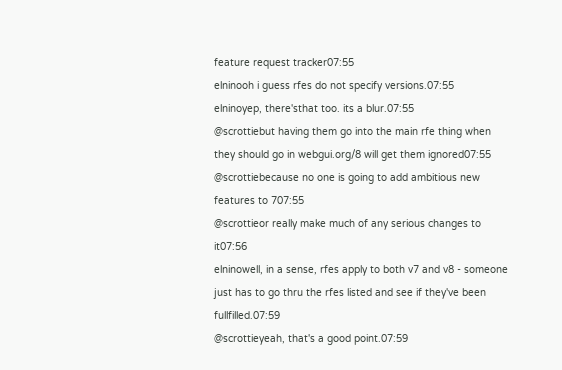feature request tracker07:55
elninooh i guess rfes do not specify versions.07:55
elninoyep, there'sthat too. its a blur.07:55
@scrottiebut having them go into the main rfe thing when they should go in webgui.org/8 will get them ignored07:55
@scrottiebecause no one is going to add ambitious new features to 707:55
@scrottieor really make much of any serious changes to it07:56
elninowell, in a sense, rfes apply to both v7 and v8 - someone just has to go thru the rfes listed and see if they've been fullfilled.07:59
@scrottieyeah, that's a good point.07:59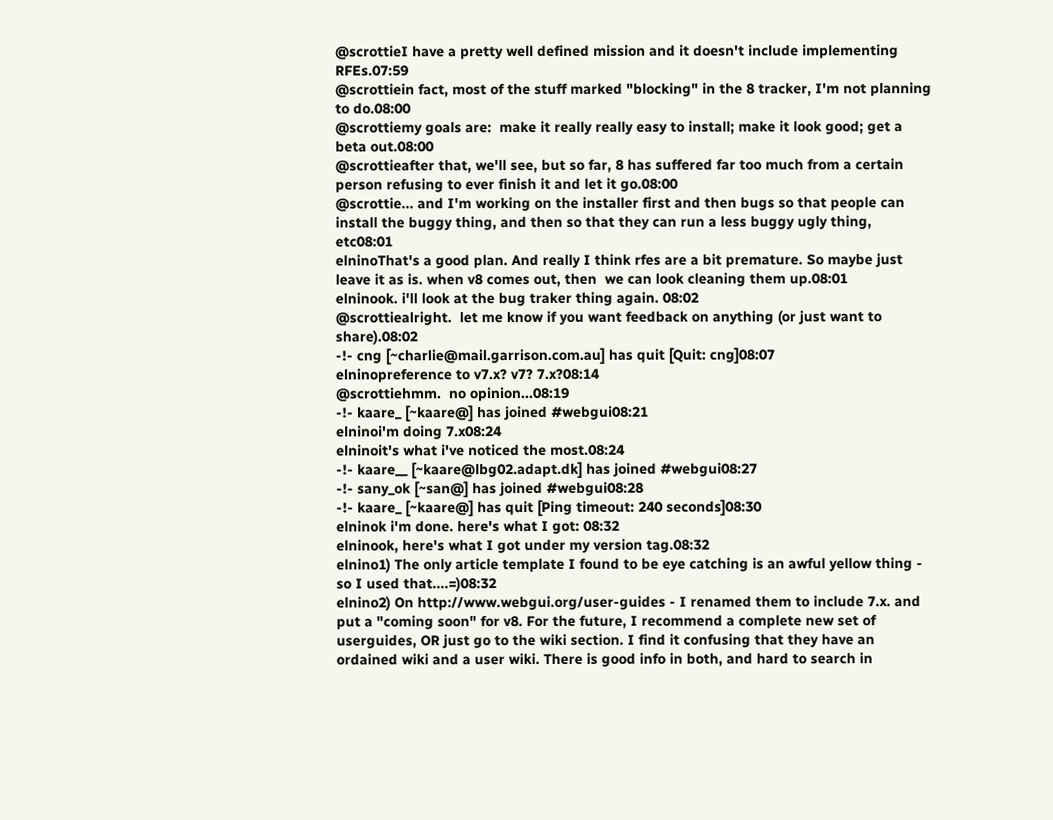@scrottieI have a pretty well defined mission and it doesn't include implementing RFEs.07:59
@scrottiein fact, most of the stuff marked "blocking" in the 8 tracker, I'm not planning to do.08:00
@scrottiemy goals are:  make it really really easy to install; make it look good; get a beta out.08:00
@scrottieafter that, we'll see, but so far, 8 has suffered far too much from a certain person refusing to ever finish it and let it go.08:00
@scrottie... and I'm working on the installer first and then bugs so that people can install the buggy thing, and then so that they can run a less buggy ugly thing, etc08:01
elninoThat's a good plan. And really I think rfes are a bit premature. So maybe just leave it as is. when v8 comes out, then  we can look cleaning them up.08:01
elninook. i'll look at the bug traker thing again. 08:02
@scrottiealright.  let me know if you want feedback on anything (or just want to share).08:02
-!- cng [~charlie@mail.garrison.com.au] has quit [Quit: cng]08:07
elninopreference to v7.x? v7? 7.x?08:14
@scrottiehmm.  no opinion...08:19
-!- kaare_ [~kaare@] has joined #webgui08:21
elninoi'm doing 7.x08:24
elninoit's what i've noticed the most.08:24
-!- kaare__ [~kaare@lbg02.adapt.dk] has joined #webgui08:27
-!- sany_ok [~san@] has joined #webgui08:28
-!- kaare_ [~kaare@] has quit [Ping timeout: 240 seconds]08:30
elninok i'm done. here's what I got: 08:32
elninook, here's what I got under my version tag.08:32
elnino1) The only article template I found to be eye catching is an awful yellow thing - so I used that....=)08:32
elnino2) On http://www.webgui.org/user-guides - I renamed them to include 7.x. and put a "coming soon" for v8. For the future, I recommend a complete new set of userguides, OR just go to the wiki section. I find it confusing that they have an ordained wiki and a user wiki. There is good info in both, and hard to search in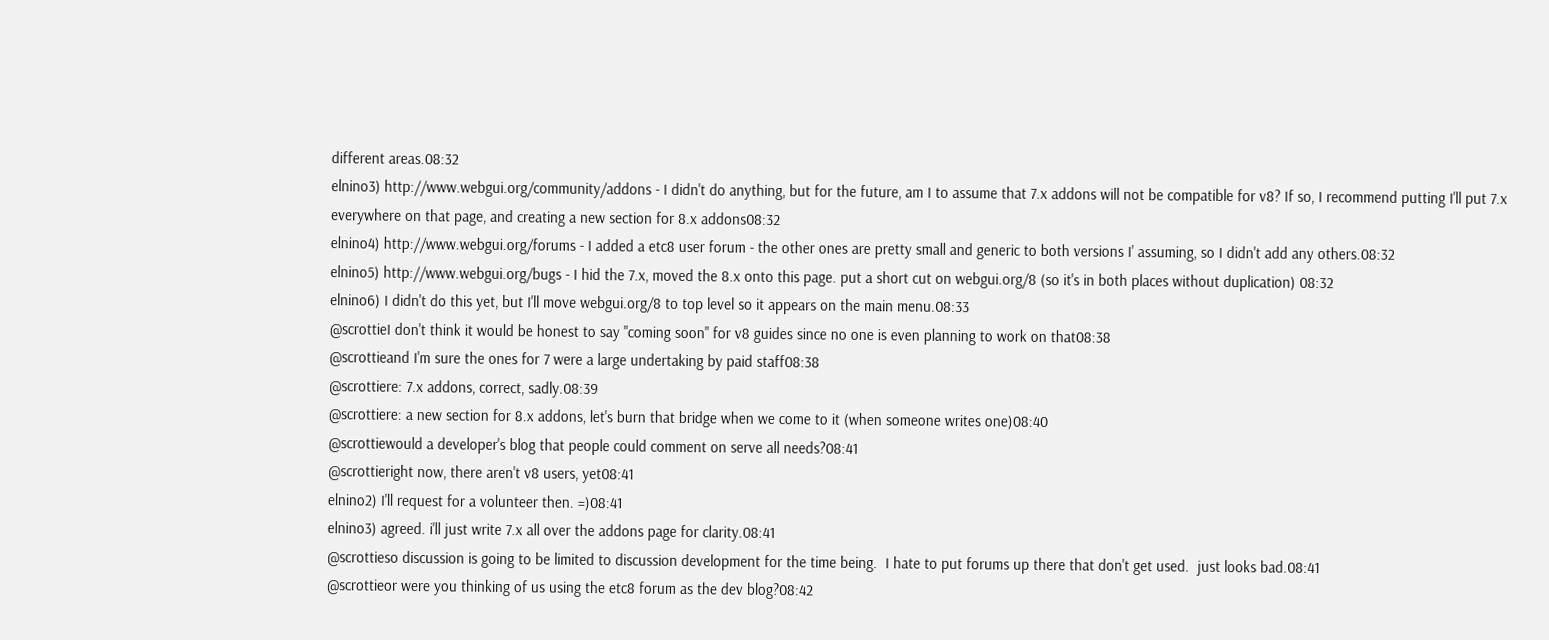different areas.08:32
elnino3) http://www.webgui.org/community/addons - I didn't do anything, but for the future, am I to assume that 7.x addons will not be compatible for v8? If so, I recommend putting I'll put 7.x everywhere on that page, and creating a new section for 8.x addons08:32
elnino4) http://www.webgui.org/forums - I added a etc8 user forum - the other ones are pretty small and generic to both versions I' assuming, so I didn't add any others.08:32
elnino5) http://www.webgui.org/bugs - I hid the 7.x, moved the 8.x onto this page. put a short cut on webgui.org/8 (so it's in both places without duplication) 08:32
elnino6) I didn't do this yet, but I'll move webgui.org/8 to top level so it appears on the main menu.08:33
@scrottieI don't think it would be honest to say "coming soon" for v8 guides since no one is even planning to work on that08:38
@scrottieand I'm sure the ones for 7 were a large undertaking by paid staff08:38
@scrottiere: 7.x addons, correct, sadly.08:39
@scrottiere: a new section for 8.x addons, let's burn that bridge when we come to it (when someone writes one)08:40
@scrottiewould a developer's blog that people could comment on serve all needs?08:41
@scrottieright now, there aren't v8 users, yet08:41
elnino2) I'll request for a volunteer then. =)08:41
elnino3) agreed. i'll just write 7.x all over the addons page for clarity.08:41
@scrottieso discussion is going to be limited to discussion development for the time being.  I hate to put forums up there that don't get used.  just looks bad.08:41
@scrottieor were you thinking of us using the etc8 forum as the dev blog?08:42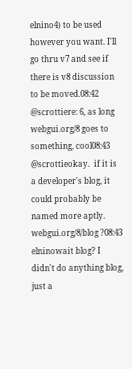elnino4) to be used however you want. I'll go thru v7 and see if there is v8 discussion to be moved.08:42
@scrottiere: 6, as long webgui.org/8 goes to something, cool08:43
@scrottieokay.  if it is a developer's blog, it could probably be named more aptly.  webgui.org/8/blog ?08:43
elninowait blog? I didn't do anything blog, just a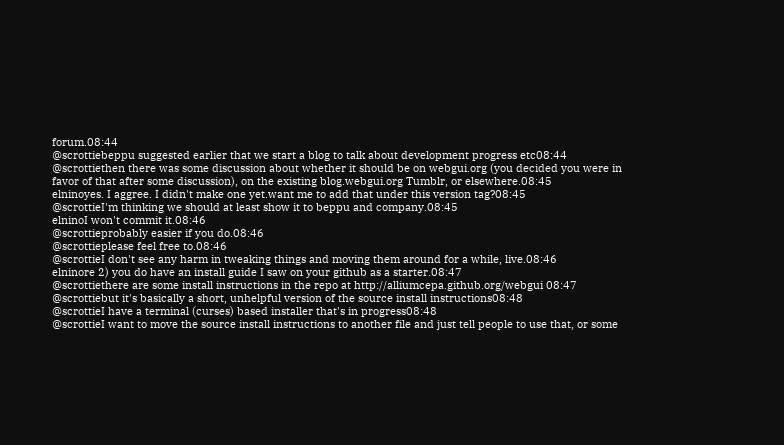forum.08:44
@scrottiebeppu suggested earlier that we start a blog to talk about development progress etc08:44
@scrottiethen there was some discussion about whether it should be on webgui.org (you decided you were in favor of that after some discussion), on the existing blog.webgui.org Tumblr, or elsewhere.08:45
elninoyes. I aggree. I didn't make one yet.want me to add that under this version tag?08:45
@scrottieI'm thinking we should at least show it to beppu and company.08:45
elninoI won't commit it.08:46
@scrottieprobably easier if you do.08:46
@scrottieplease feel free to.08:46
@scrottieI don't see any harm in tweaking things and moving them around for a while, live.08:46
elninore 2) you do have an install guide I saw on your github as a starter.08:47
@scrottiethere are some install instructions in the repo at http://alliumcepa.github.org/webgui 08:47
@scrottiebut it's basically a short, unhelpful version of the source install instructions08:48
@scrottieI have a terminal (curses) based installer that's in progress08:48
@scrottieI want to move the source install instructions to another file and just tell people to use that, or some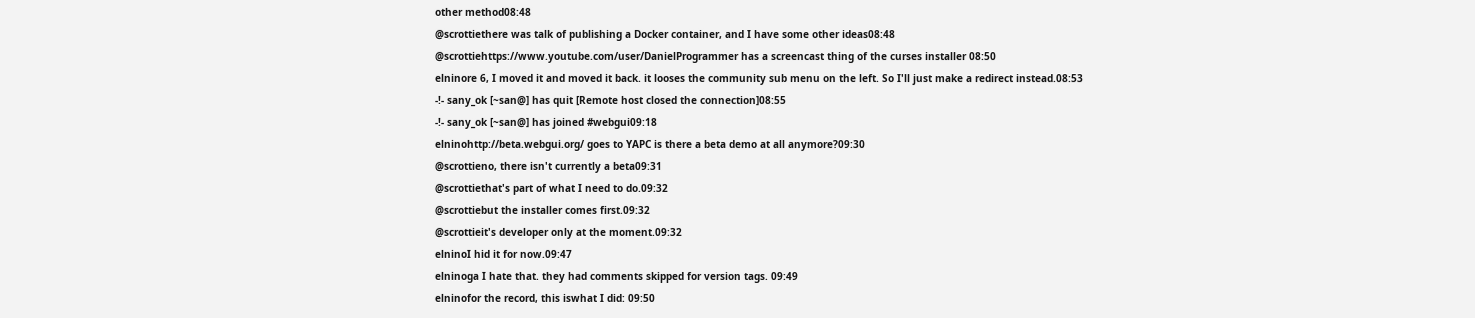other method08:48
@scrottiethere was talk of publishing a Docker container, and I have some other ideas08:48
@scrottiehttps://www.youtube.com/user/DanielProgrammer has a screencast thing of the curses installer 08:50
elninore 6, I moved it and moved it back. it looses the community sub menu on the left. So I'll just make a redirect instead.08:53
-!- sany_ok [~san@] has quit [Remote host closed the connection]08:55
-!- sany_ok [~san@] has joined #webgui09:18
elninohttp://beta.webgui.org/ goes to YAPC is there a beta demo at all anymore?09:30
@scrottieno, there isn't currently a beta09:31
@scrottiethat's part of what I need to do.09:32
@scrottiebut the installer comes first.09:32
@scrottieit's developer only at the moment.09:32
elninoI hid it for now.09:47
elninoga I hate that. they had comments skipped for version tags. 09:49
elninofor the record, this iswhat I did: 09:50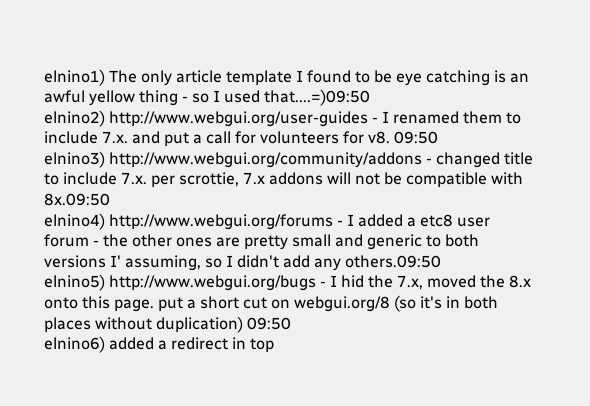elnino1) The only article template I found to be eye catching is an awful yellow thing - so I used that....=)09:50
elnino2) http://www.webgui.org/user-guides - I renamed them to include 7.x. and put a call for volunteers for v8. 09:50
elnino3) http://www.webgui.org/community/addons - changed title to include 7.x. per scrottie, 7.x addons will not be compatible with 8x.09:50
elnino4) http://www.webgui.org/forums - I added a etc8 user forum - the other ones are pretty small and generic to both versions I' assuming, so I didn't add any others.09:50
elnino5) http://www.webgui.org/bugs - I hid the 7.x, moved the 8.x onto this page. put a short cut on webgui.org/8 (so it's in both places without duplication) 09:50
elnino6) added a redirect in top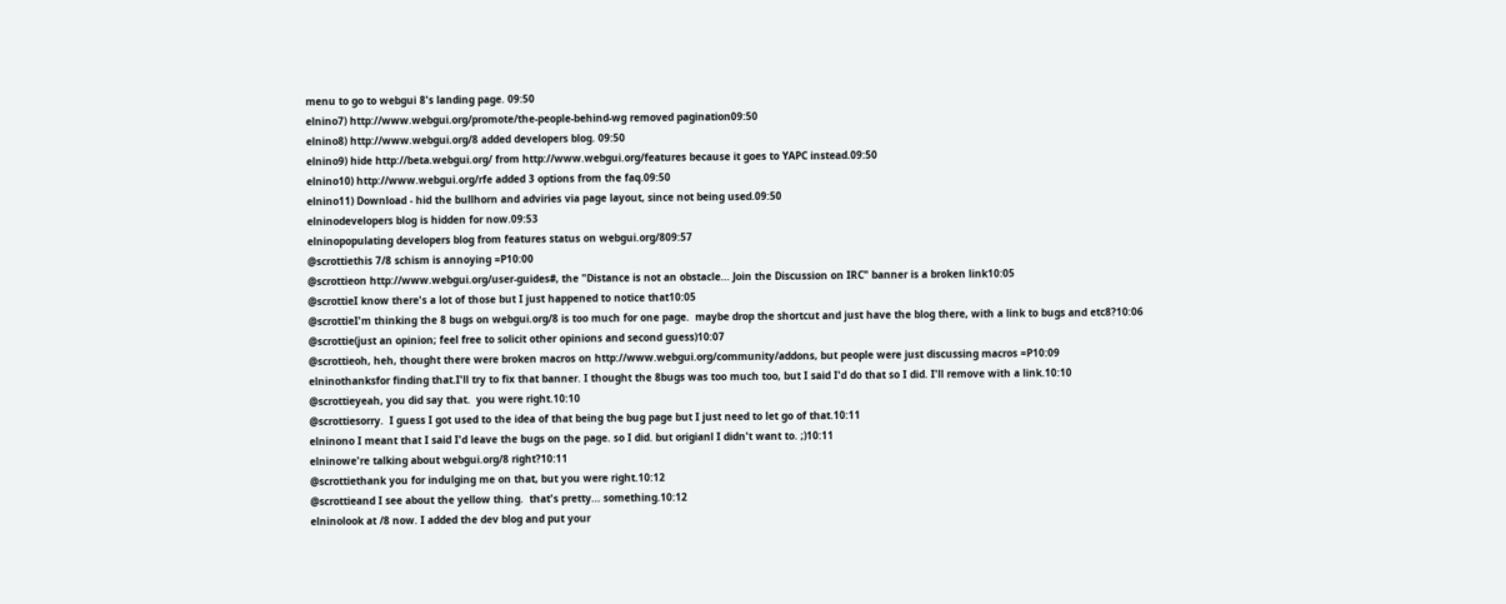menu to go to webgui 8's landing page. 09:50
elnino7) http://www.webgui.org/promote/the-people-behind-wg removed pagination09:50
elnino8) http://www.webgui.org/8 added developers blog. 09:50
elnino9) hide http://beta.webgui.org/ from http://www.webgui.org/features because it goes to YAPC instead.09:50
elnino10) http://www.webgui.org/rfe added 3 options from the faq.09:50
elnino11) Download - hid the bullhorn and adviries via page layout, since not being used.09:50
elninodevelopers blog is hidden for now.09:53
elninopopulating developers blog from features status on webgui.org/809:57
@scrottiethis 7/8 schism is annoying =P10:00
@scrottieon http://www.webgui.org/user-guides#, the "Distance is not an obstacle... Join the Discussion on IRC" banner is a broken link10:05
@scrottieI know there's a lot of those but I just happened to notice that10:05
@scrottieI'm thinking the 8 bugs on webgui.org/8 is too much for one page.  maybe drop the shortcut and just have the blog there, with a link to bugs and etc8?10:06
@scrottie(just an opinion; feel free to solicit other opinions and second guess)10:07
@scrottieoh, heh, thought there were broken macros on http://www.webgui.org/community/addons, but people were just discussing macros =P10:09
elninothanksfor finding that.I'll try to fix that banner. I thought the 8bugs was too much too, but I said I'd do that so I did. I'll remove with a link.10:10
@scrottieyeah, you did say that.  you were right.10:10
@scrottiesorry.  I guess I got used to the idea of that being the bug page but I just need to let go of that.10:11
elninono I meant that I said I'd leave the bugs on the page. so I did. but origianl I didn't want to. ;)10:11
elninowe're talking about webgui.org/8 right?10:11
@scrottiethank you for indulging me on that, but you were right.10:12
@scrottieand I see about the yellow thing.  that's pretty... something.10:12
elninolook at /8 now. I added the dev blog and put your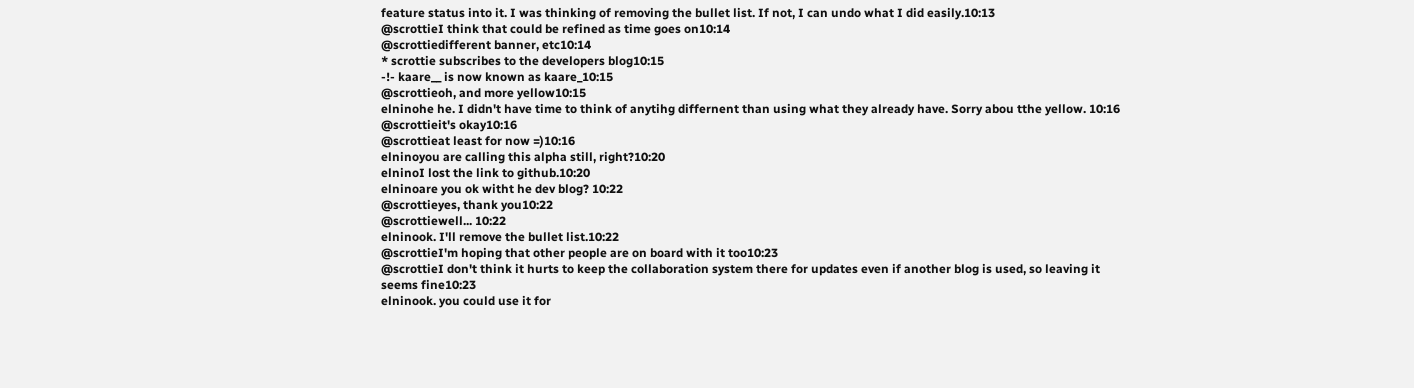feature status into it. I was thinking of removing the bullet list. If not, I can undo what I did easily.10:13
@scrottieI think that could be refined as time goes on10:14
@scrottiedifferent banner, etc10:14
* scrottie subscribes to the developers blog10:15
-!- kaare__ is now known as kaare_10:15
@scrottieoh, and more yellow10:15
elninohe he. I didn't have time to think of anytihg differnent than using what they already have. Sorry abou tthe yellow. 10:16
@scrottieit's okay10:16
@scrottieat least for now =)10:16
elninoyou are calling this alpha still, right?10:20
elninoI lost the link to github.10:20
elninoare you ok witht he dev blog? 10:22
@scrottieyes, thank you10:22
@scrottiewell... 10:22
elninook. I'll remove the bullet list.10:22
@scrottieI'm hoping that other people are on board with it too10:23
@scrottieI don't think it hurts to keep the collaboration system there for updates even if another blog is used, so leaving it seems fine10:23
elninook. you could use it for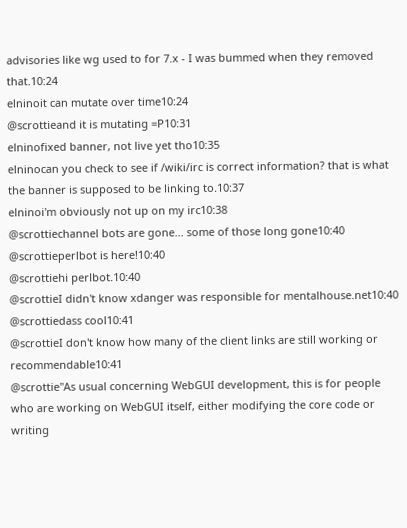advisories like wg used to for 7.x - I was bummed when they removed that.10:24
elninoit can mutate over time10:24
@scrottieand it is mutating =P10:31
elninofixed banner, not live yet tho10:35
elninocan you check to see if /wiki/irc is correct information? that is what the banner is supposed to be linking to.10:37
elninoi'm obviously not up on my irc10:38
@scrottiechannel bots are gone... some of those long gone10:40
@scrottieperlbot is here!10:40
@scrottiehi perlbot.10:40
@scrottieI didn't know xdanger was responsible for mentalhouse.net10:40
@scrottiedass cool10:41
@scrottieI don't know how many of the client links are still working or recommendable10:41
@scrottie"As usual concerning WebGUI development, this is for people who are working on WebGUI itself, either modifying the core code or writing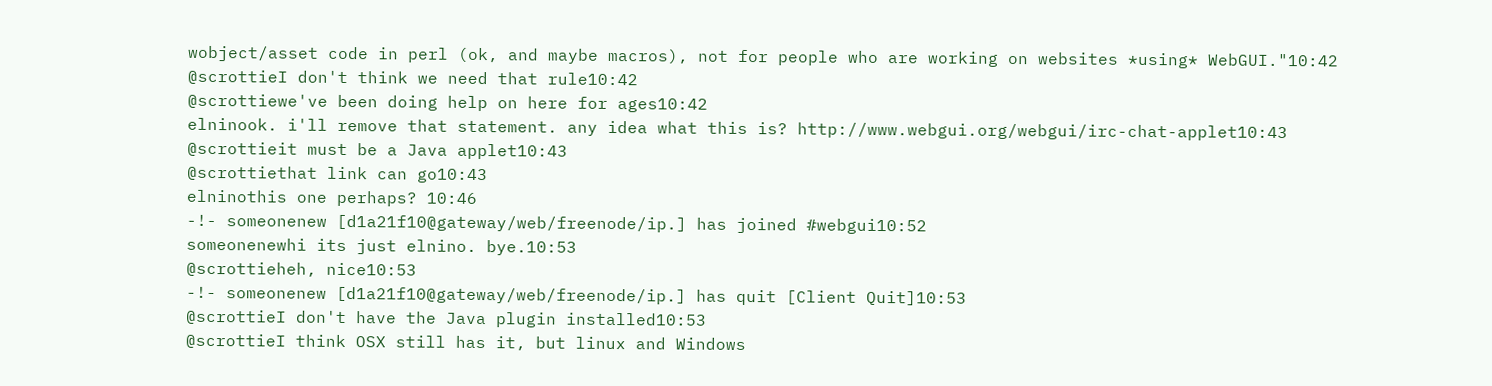wobject/asset code in perl (ok, and maybe macros), not for people who are working on websites *using* WebGUI."10:42
@scrottieI don't think we need that rule10:42
@scrottiewe've been doing help on here for ages10:42
elninook. i'll remove that statement. any idea what this is? http://www.webgui.org/webgui/irc-chat-applet10:43
@scrottieit must be a Java applet10:43
@scrottiethat link can go10:43
elninothis one perhaps? 10:46
-!- someonenew [d1a21f10@gateway/web/freenode/ip.] has joined #webgui10:52
someonenewhi its just elnino. bye.10:53
@scrottieheh, nice10:53
-!- someonenew [d1a21f10@gateway/web/freenode/ip.] has quit [Client Quit]10:53
@scrottieI don't have the Java plugin installed10:53
@scrottieI think OSX still has it, but linux and Windows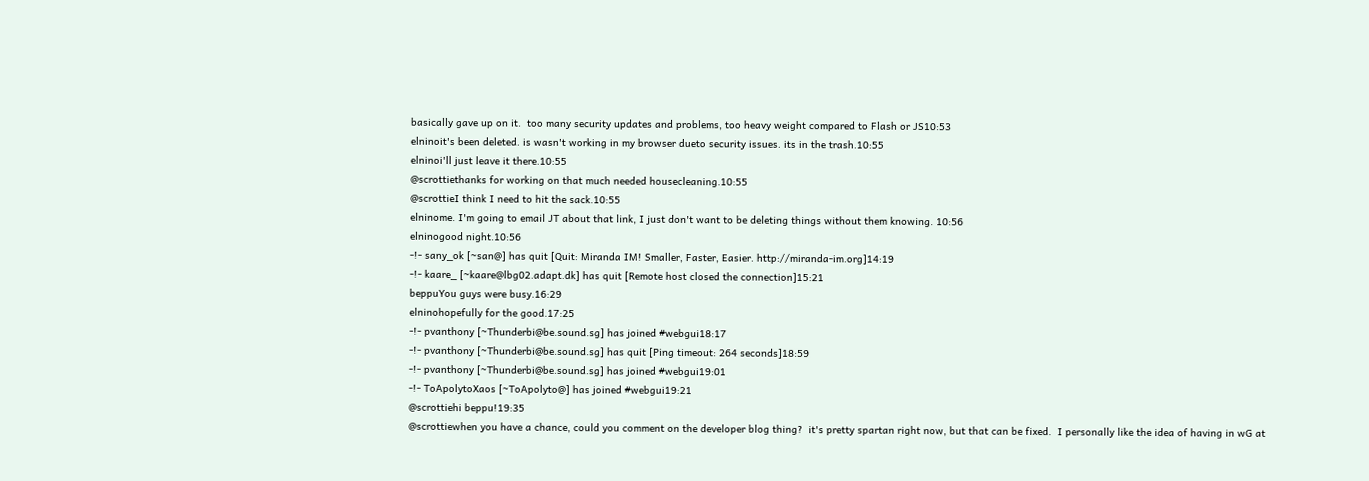basically gave up on it.  too many security updates and problems, too heavy weight compared to Flash or JS10:53
elninoit's been deleted. is wasn't working in my browser dueto security issues. its in the trash.10:55
elninoi'll just leave it there.10:55
@scrottiethanks for working on that much needed housecleaning.10:55
@scrottieI think I need to hit the sack.10:55
elninome. I'm going to email JT about that link, I just don't want to be deleting things without them knowing. 10:56
elninogood night.10:56
-!- sany_ok [~san@] has quit [Quit: Miranda IM! Smaller, Faster, Easier. http://miranda-im.org]14:19
-!- kaare_ [~kaare@lbg02.adapt.dk] has quit [Remote host closed the connection]15:21
beppuYou guys were busy.16:29
elninohopefully for the good.17:25
-!- pvanthony [~Thunderbi@be.sound.sg] has joined #webgui18:17
-!- pvanthony [~Thunderbi@be.sound.sg] has quit [Ping timeout: 264 seconds]18:59
-!- pvanthony [~Thunderbi@be.sound.sg] has joined #webgui19:01
-!- ToApolytoXaos [~ToApolyto@] has joined #webgui19:21
@scrottiehi beppu!19:35
@scrottiewhen you have a chance, could you comment on the developer blog thing?  it's pretty spartan right now, but that can be fixed.  I personally like the idea of having in wG at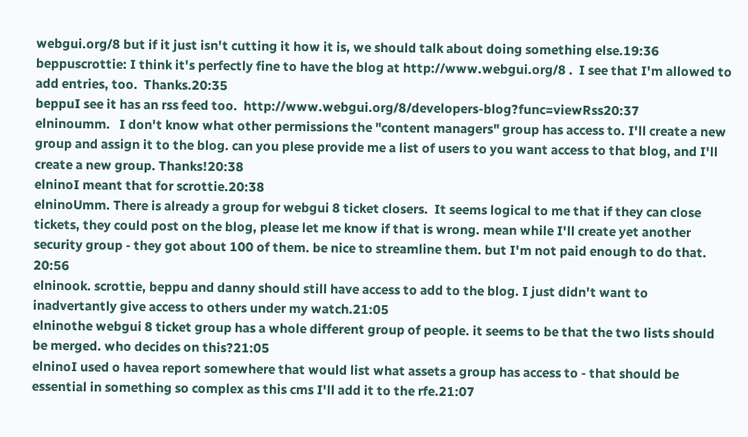webgui.org/8 but if it just isn't cutting it how it is, we should talk about doing something else.19:36
beppuscrottie: I think it's perfectly fine to have the blog at http://www.webgui.org/8 .  I see that I'm allowed to add entries, too.  Thanks.20:35
beppuI see it has an rss feed too.  http://www.webgui.org/8/developers-blog?func=viewRss20:37
elninoumm.   I don't know what other permissions the "content managers" group has access to. I'll create a new group and assign it to the blog. can you plese provide me a list of users to you want access to that blog, and I'll create a new group. Thanks!20:38
elninoI meant that for scrottie.20:38
elninoUmm. There is already a group for webgui 8 ticket closers.  It seems logical to me that if they can close tickets, they could post on the blog, please let me know if that is wrong. mean while I'll create yet another security group - they got about 100 of them. be nice to streamline them. but I'm not paid enough to do that. 20:56
elninook. scrottie, beppu and danny should still have access to add to the blog. I just didn't want to inadvertantly give access to others under my watch.21:05
elninothe webgui 8 ticket group has a whole different group of people. it seems to be that the two lists should be merged. who decides on this?21:05
elninoI used o havea report somewhere that would list what assets a group has access to - that should be essential in something so complex as this cms I'll add it to the rfe.21:07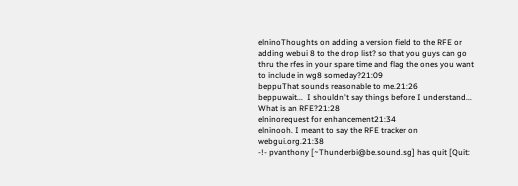elninoThoughts on adding a version field to the RFE or adding webui 8 to the drop list? so that you guys can go thru the rfes in your spare time and flag the ones you want to include in wg8 someday?21:09
beppuThat sounds reasonable to me.21:26
beppuwait...  I shouldn't say things before I understand...  What is an RFE?21:28
elninorequest for enhancement21:34
elninooh. I meant to say the RFE tracker on webgui.org.21:38
-!- pvanthony [~Thunderbi@be.sound.sg] has quit [Quit: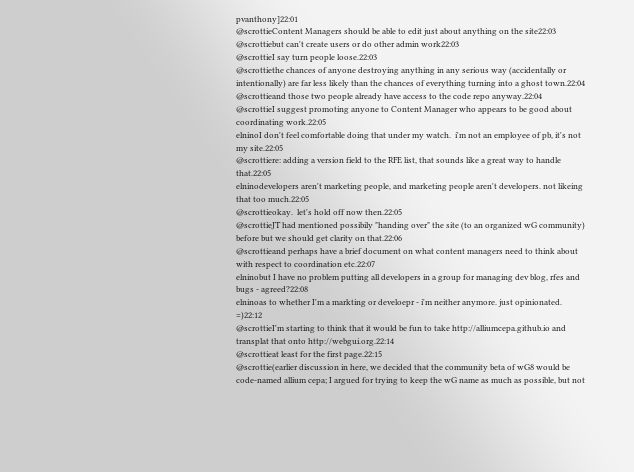pvanthony]22:01
@scrottieContent Managers should be able to edit just about anything on the site22:03
@scrottiebut can't create users or do other admin work22:03
@scrottieI say turn people loose.22:03
@scrottiethe chances of anyone destroying anything in any serious way (accidentally or intentionally) are far less likely than the chances of everything turning into a ghost town.22:04
@scrottieand those two people already have access to the code repo anyway.22:04
@scrottieI suggest promoting anyone to Content Manager who appears to be good about coordinating work.22:05
elninoI don't feel comfortable doing that under my watch.  i'm not an employee of pb, it's not my site.22:05
@scrottiere: adding a version field to the RFE list, that sounds like a great way to handle that.22:05
elninodevelopers aren't marketing people, and marketing people aren't developers. not likeing that too much.22:05
@scrottieokay.  let's hold off now then.22:05
@scrottieJT had mentioned possibily "handing over" the site (to an organized wG community) before but we should get clarity on that.22:06
@scrottieand perhaps have a brief document on what content managers need to think about with respect to coordination etc.22:07
elninobut I have no problem putting all developers in a group for managing dev blog, rfes and bugs - agreed?22:08
elninoas to whether I'm a markting or develoepr - i'm neither anymore. just opinionated. =)22:12
@scrottieI'm starting to think that it would be fun to take http://alliumcepa.github.io and transplat that onto http://webgui.org.22:14
@scrottieat least for the first page.22:15
@scrottie(earlier discussion in here, we decided that the community beta of wG8 would be code-named allium cepa; I argued for trying to keep the wG name as much as possible, but not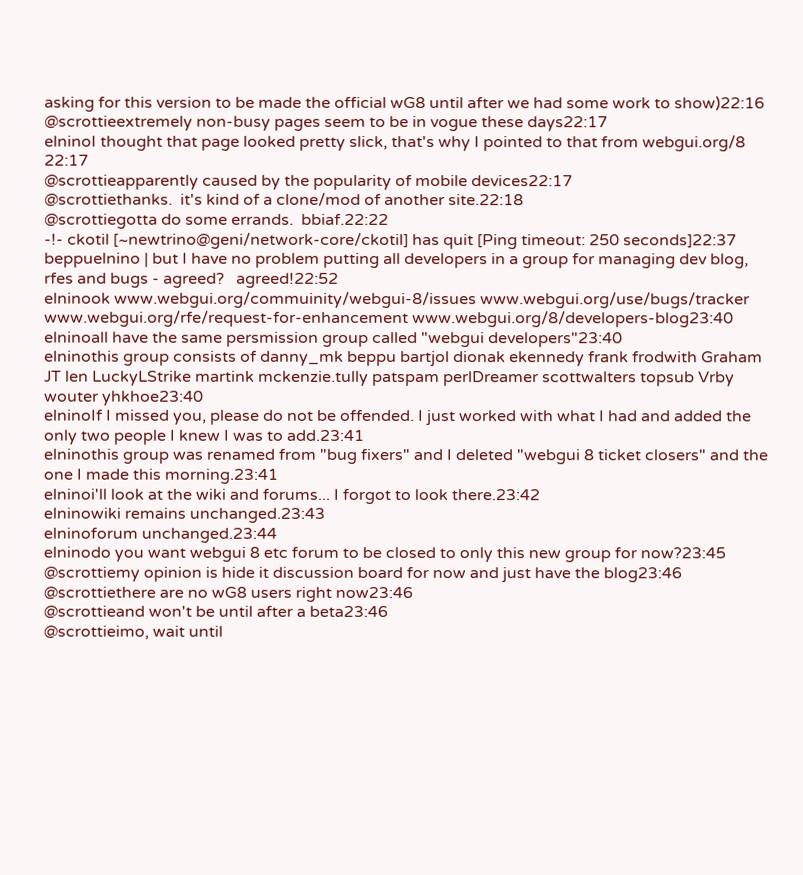asking for this version to be made the official wG8 until after we had some work to show)22:16
@scrottieextremely non-busy pages seem to be in vogue these days22:17
elninoI thought that page looked pretty slick, that's why I pointed to that from webgui.org/8 22:17
@scrottieapparently caused by the popularity of mobile devices22:17
@scrottiethanks.  it's kind of a clone/mod of another site.22:18
@scrottiegotta do some errands.  bbiaf.22:22
-!- ckotil [~newtrino@geni/network-core/ckotil] has quit [Ping timeout: 250 seconds]22:37
beppuelnino | but I have no problem putting all developers in a group for managing dev blog, rfes and bugs - agreed?   agreed!22:52
elninook www.webgui.org/commuinity/webgui-8/issues www.webgui.org/use/bugs/tracker www.webgui.org/rfe/request-for-enhancement www.webgui.org/8/developers-blog23:40
elninoall have the same persmission group called "webgui developers"23:40
elninothis group consists of danny_mk beppu bartjol dionak ekennedy frank frodwith Graham JT len LuckyLStrike martink mckenzie.tully patspam perlDreamer scottwalters topsub Vrby wouter yhkhoe23:40
elninoIf I missed you, please do not be offended. I just worked with what I had and added the only two people I knew I was to add.23:41
elninothis group was renamed from "bug fixers" and I deleted "webgui 8 ticket closers" and the one I made this morning.23:41
elninoi'll look at the wiki and forums... I forgot to look there.23:42
elninowiki remains unchanged.23:43
elninoforum unchanged.23:44
elninodo you want webgui 8 etc forum to be closed to only this new group for now?23:45
@scrottiemy opinion is hide it discussion board for now and just have the blog23:46
@scrottiethere are no wG8 users right now23:46
@scrottieand won't be until after a beta23:46
@scrottieimo, wait until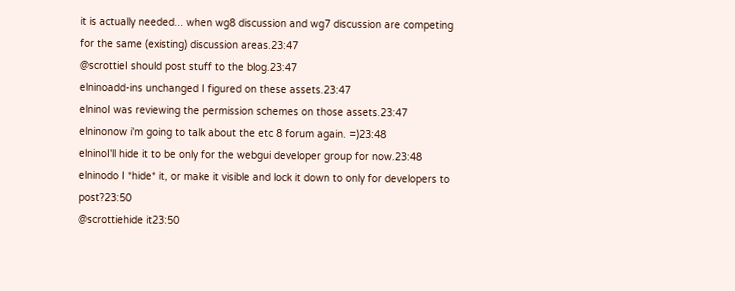it is actually needed... when wg8 discussion and wg7 discussion are competing for the same (existing) discussion areas.23:47
@scrottieI should post stuff to the blog.23:47
elninoadd-ins unchanged I figured on these assets.23:47
elninoI was reviewing the permission schemes on those assets.23:47
elninonow i'm going to talk about the etc 8 forum again. =)23:48
elninoI'll hide it to be only for the webgui developer group for now.23:48
elninodo I *hide* it, or make it visible and lock it down to only for developers to post?23:50
@scrottiehide it23:50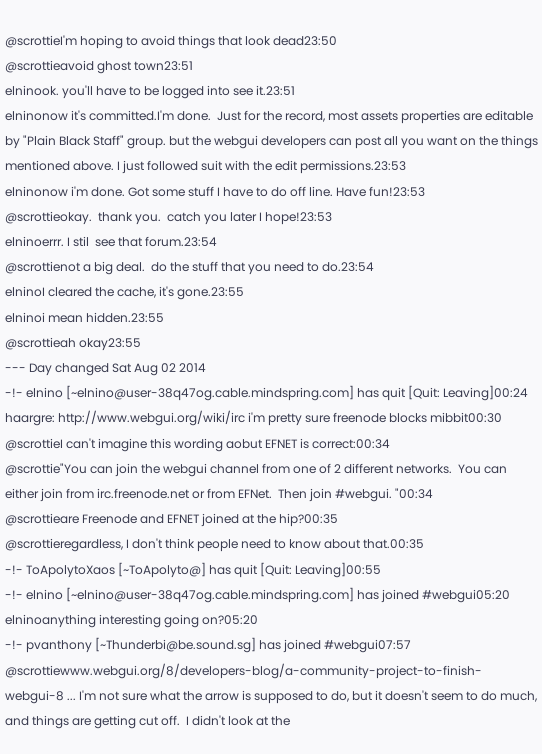@scrottieI'm hoping to avoid things that look dead23:50
@scrottieavoid ghost town23:51
elninook. you'll have to be logged into see it.23:51
elninonow it's committed.I'm done.  Just for the record, most assets properties are editable by "Plain Black Staff" group. but the webgui developers can post all you want on the things mentioned above. I just followed suit with the edit permissions.23:53
elninonow i'm done. Got some stuff I have to do off line. Have fun!23:53
@scrottieokay.  thank you.  catch you later I hope!23:53
elninoerrr. I stil  see that forum.23:54
@scrottienot a big deal.  do the stuff that you need to do.23:54
elninoI cleared the cache, it's gone.23:55
elninoi mean hidden.23:55
@scrottieah okay23:55
--- Day changed Sat Aug 02 2014
-!- elnino [~elnino@user-38q47og.cable.mindspring.com] has quit [Quit: Leaving]00:24
haargre: http://www.webgui.org/wiki/irc i'm pretty sure freenode blocks mibbit00:30
@scrottieI can't imagine this wording aobut EFNET is correct:00:34
@scrottie"You can join the webgui channel from one of 2 different networks.  You can either join from irc.freenode.net or from EFNet.  Then join #webgui. "00:34
@scrottieare Freenode and EFNET joined at the hip?00:35
@scrottieregardless, I don't think people need to know about that.00:35
-!- ToApolytoXaos [~ToApolyto@] has quit [Quit: Leaving]00:55
-!- elnino [~elnino@user-38q47og.cable.mindspring.com] has joined #webgui05:20
elninoanything interesting going on?05:20
-!- pvanthony [~Thunderbi@be.sound.sg] has joined #webgui07:57
@scrottiewww.webgui.org/8/developers-blog/a-community-project-to-finish-webgui-8 ... I'm not sure what the arrow is supposed to do, but it doesn't seem to do much, and things are getting cut off.  I didn't look at the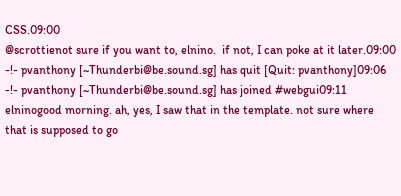CSS.09:00
@scrottienot sure if you want to, elnino.  if not, I can poke at it later.09:00
-!- pvanthony [~Thunderbi@be.sound.sg] has quit [Quit: pvanthony]09:06
-!- pvanthony [~Thunderbi@be.sound.sg] has joined #webgui09:11
elninogood morning. ah, yes, I saw that in the template. not sure where that is supposed to go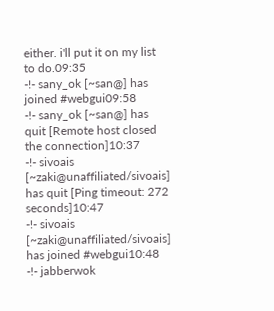either. i'll put it on my list to do.09:35
-!- sany_ok [~san@] has joined #webgui09:58
-!- sany_ok [~san@] has quit [Remote host closed the connection]10:37
-!- sivoais [~zaki@unaffiliated/sivoais] has quit [Ping timeout: 272 seconds]10:47
-!- sivoais [~zaki@unaffiliated/sivoais] has joined #webgui10:48
-!- jabberwok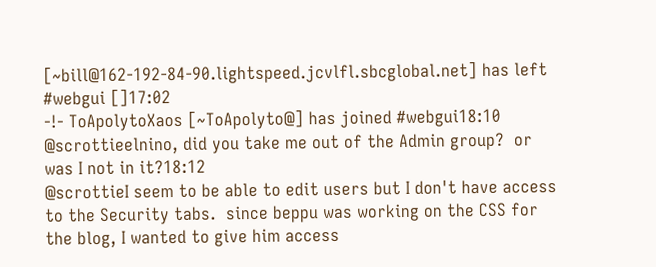[~bill@162-192-84-90.lightspeed.jcvlfl.sbcglobal.net] has left #webgui []17:02
-!- ToApolytoXaos [~ToApolyto@] has joined #webgui18:10
@scrottieelnino, did you take me out of the Admin group?  or was I not in it?18:12
@scrottieI seem to be able to edit users but I don't have access to the Security tabs.  since beppu was working on the CSS for the blog, I wanted to give him access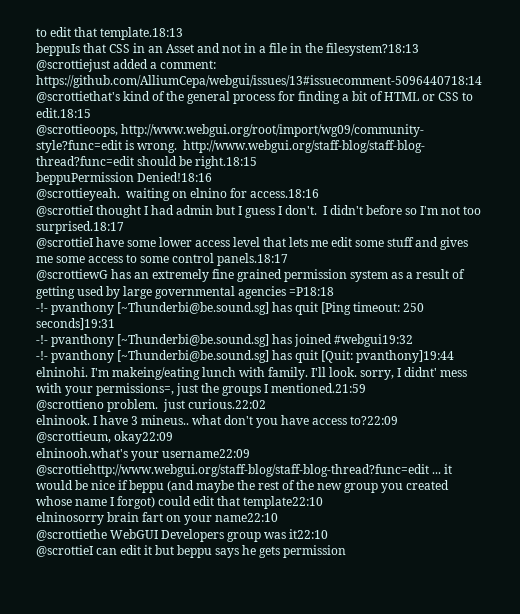to edit that template.18:13
beppuIs that CSS in an Asset and not in a file in the filesystem?18:13
@scrottiejust added a comment:  https://github.com/AlliumCepa/webgui/issues/13#issuecomment-5096440718:14
@scrottiethat's kind of the general process for finding a bit of HTML or CSS to edit.18:15
@scrottieoops, http://www.webgui.org/root/import/wg09/community-style?func=edit is wrong.  http://www.webgui.org/staff-blog/staff-blog-thread?func=edit should be right.18:15
beppuPermission Denied!18:16
@scrottieyeah.  waiting on elnino for access.18:16
@scrottieI thought I had admin but I guess I don't.  I didn't before so I'm not too surprised.18:17
@scrottieI have some lower access level that lets me edit some stuff and gives me some access to some control panels.18:17
@scrottiewG has an extremely fine grained permission system as a result of getting used by large governmental agencies =P18:18
-!- pvanthony [~Thunderbi@be.sound.sg] has quit [Ping timeout: 250 seconds]19:31
-!- pvanthony [~Thunderbi@be.sound.sg] has joined #webgui19:32
-!- pvanthony [~Thunderbi@be.sound.sg] has quit [Quit: pvanthony]19:44
elninohi. I'm makeing/eating lunch with family. I'll look. sorry, I didnt' mess with your permissions=, just the groups I mentioned.21:59
@scrottieno problem.  just curious.22:02
elninook. I have 3 mineus.. what don't you have access to?22:09
@scrottieum, okay22:09
elninooh.what's your username22:09
@scrottiehttp://www.webgui.org/staff-blog/staff-blog-thread?func=edit ... it would be nice if beppu (and maybe the rest of the new group you created whose name I forgot) could edit that template22:10
elninosorry brain fart on your name22:10
@scrottiethe WebGUI Developers group was it22:10
@scrottieI can edit it but beppu says he gets permission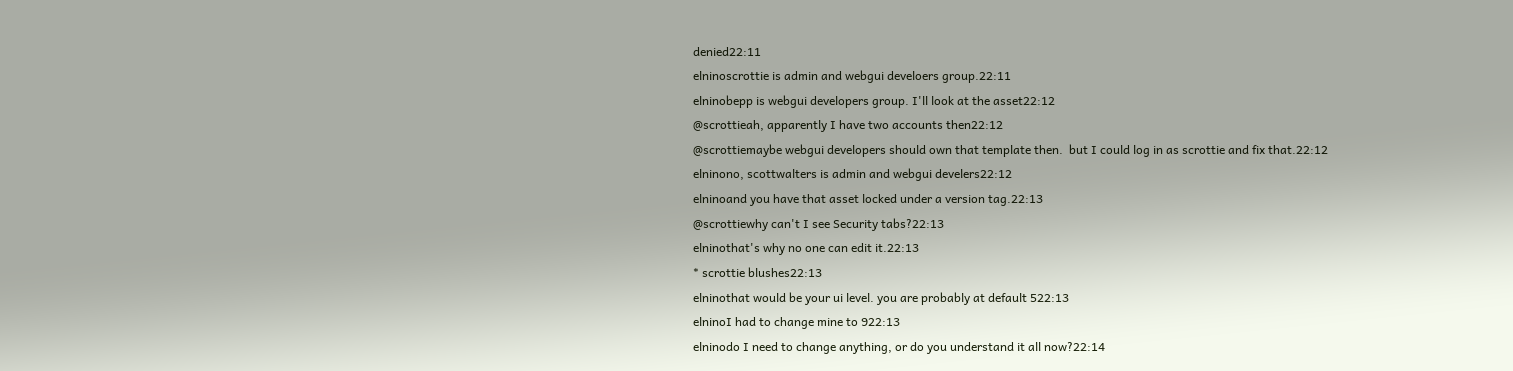denied22:11
elninoscrottie is admin and webgui develoers group.22:11
elninobepp is webgui developers group. I'll look at the asset22:12
@scrottieah, apparently I have two accounts then22:12
@scrottiemaybe webgui developers should own that template then.  but I could log in as scrottie and fix that.22:12
elninono, scottwalters is admin and webgui develers22:12
elninoand you have that asset locked under a version tag.22:13
@scrottiewhy can't I see Security tabs?22:13
elninothat's why no one can edit it.22:13
* scrottie blushes22:13
elninothat would be your ui level. you are probably at default 522:13
elninoI had to change mine to 922:13
elninodo I need to change anything, or do you understand it all now?22:14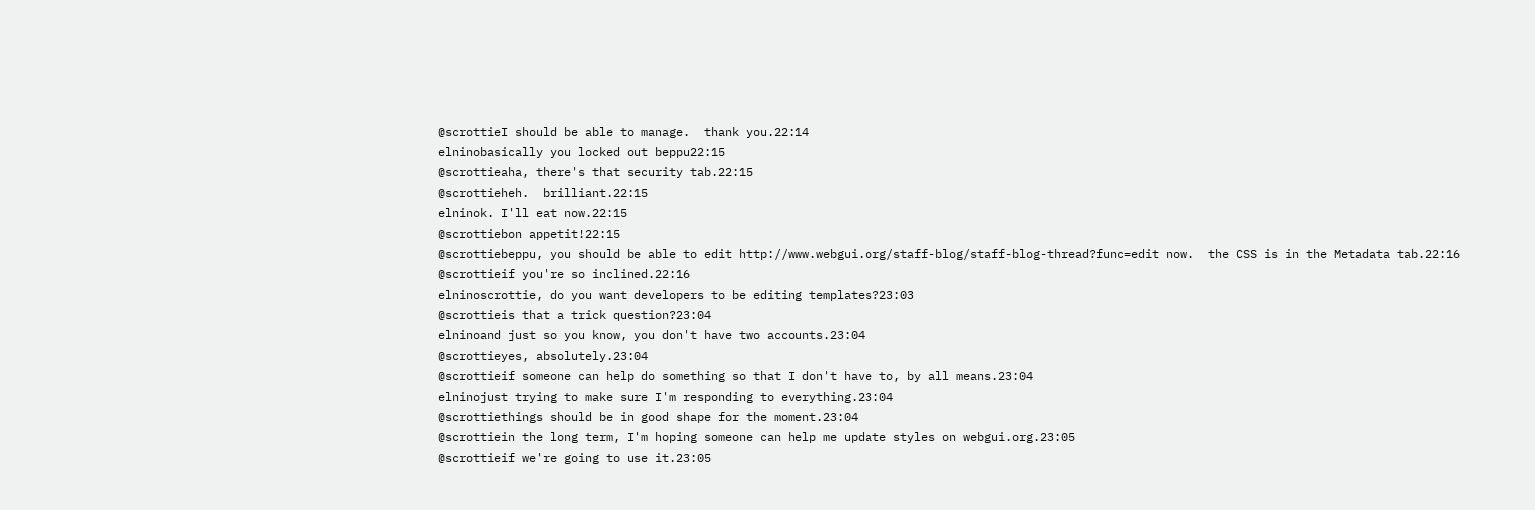@scrottieI should be able to manage.  thank you.22:14
elninobasically you locked out beppu22:15
@scrottieaha, there's that security tab.22:15
@scrottieheh.  brilliant.22:15
elninok. I'll eat now.22:15
@scrottiebon appetit!22:15
@scrottiebeppu, you should be able to edit http://www.webgui.org/staff-blog/staff-blog-thread?func=edit now.  the CSS is in the Metadata tab.22:16
@scrottieif you're so inclined.22:16
elninoscrottie, do you want developers to be editing templates?23:03
@scrottieis that a trick question?23:04
elninoand just so you know, you don't have two accounts.23:04
@scrottieyes, absolutely.23:04
@scrottieif someone can help do something so that I don't have to, by all means.23:04
elninojust trying to make sure I'm responding to everything.23:04
@scrottiethings should be in good shape for the moment.23:04
@scrottiein the long term, I'm hoping someone can help me update styles on webgui.org.23:05
@scrottieif we're going to use it.23:05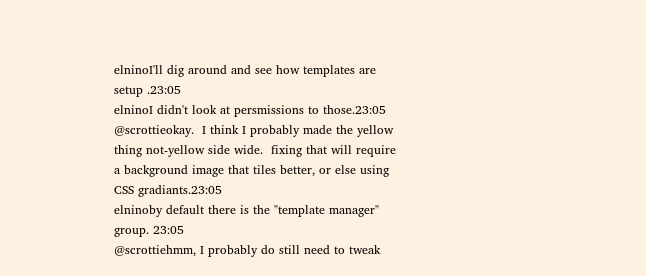elninoI'll dig around and see how templates are setup .23:05
elninoI didn't look at persmissions to those.23:05
@scrottieokay.  I think I probably made the yellow thing not-yellow side wide.  fixing that will require a background image that tiles better, or else using CSS gradiants.23:05
elninoby default there is the "template manager" group. 23:05
@scrottiehmm, I probably do still need to tweak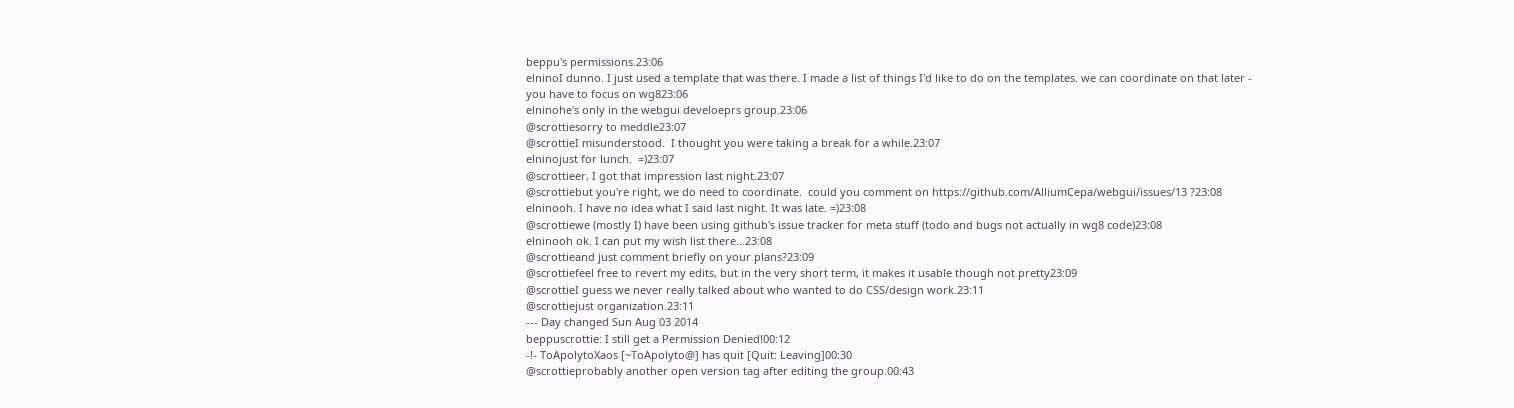beppu's permissions.23:06
elninoI dunno. I just used a template that was there. I made a list of things I'd like to do on the templates. we can coordinate on that later - you have to focus on wg823:06
elninohe's only in the webgui develoeprs group.23:06
@scrottiesorry to meddle23:07
@scrottieI misunderstood.  I thought you were taking a break for a while.23:07
elninojust for lunch.  =)23:07
@scrottieer, I got that impression last night.23:07
@scrottiebut you're right, we do need to coordinate.  could you comment on https://github.com/AlliumCepa/webgui/issues/13 ?23:08
elninooh. I have no idea what I said last night. It was late. =)23:08
@scrottiewe (mostly I) have been using github's issue tracker for meta stuff (todo and bugs not actually in wg8 code)23:08
elninooh ok. I can put my wish list there...23:08
@scrottieand just comment briefly on your plans?23:09
@scrottiefeel free to revert my edits, but in the very short term, it makes it usable though not pretty23:09
@scrottieI guess we never really talked about who wanted to do CSS/design work.23:11
@scrottiejust organization.23:11
--- Day changed Sun Aug 03 2014
beppuscrottie: I still get a Permission Denied!00:12
-!- ToApolytoXaos [~ToApolyto@] has quit [Quit: Leaving]00:30
@scrottieprobably another open version tag after editing the group.00:43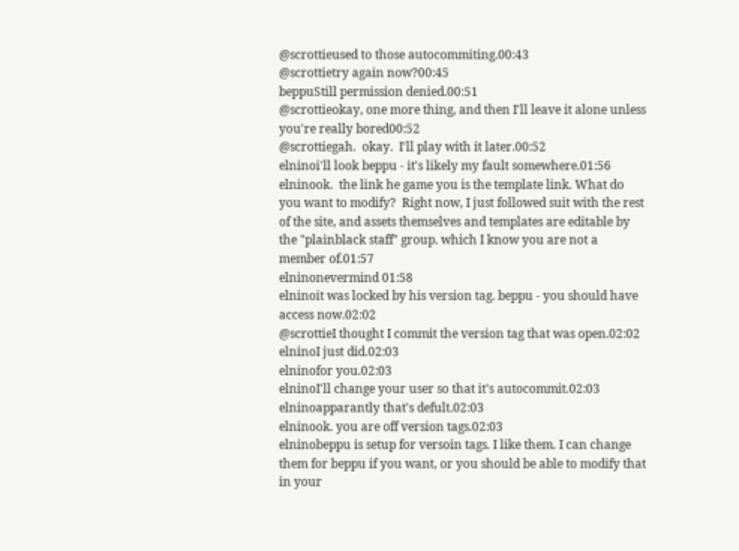@scrottieused to those autocommiting.00:43
@scrottietry again now?00:45
beppuStill permission denied.00:51
@scrottieokay, one more thing, and then I'll leave it alone unless you're really bored00:52
@scrottiegah.  okay.  I'll play with it later.00:52
elninoi'll look beppu - it's likely my fault somewhere.01:56
elninook.  the link he game you is the template link. What do you want to modify?  Right now, I just followed suit with the rest of the site, and assets themselves and templates are editable by the "plainblack staff" group. which I know you are not a member of.01:57
elninonevermind 01:58
elninoit was locked by his version tag. beppu - you should have access now.02:02
@scrottieI thought I commit the version tag that was open.02:02
elninoI just did.02:03
elninofor you.02:03
elninoI'll change your user so that it's autocommit.02:03
elninoapparantly that's defult.02:03
elninook. you are off version tags.02:03
elninobeppu is setup for versoin tags. I like them. I can change them for beppu if you want, or you should be able to modify that in your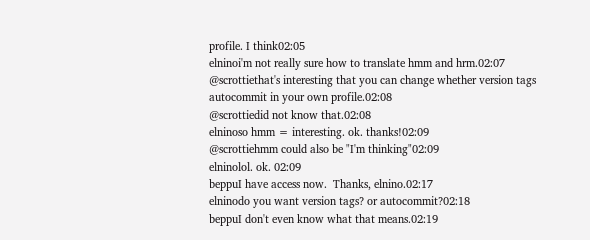profile. I think02:05
elninoi'm not really sure how to translate hmm and hrm.02:07
@scrottiethat's interesting that you can change whether version tags autocommit in your own profile.02:08
@scrottiedid not know that.02:08
elninoso hmm = interesting. ok. thanks!02:09
@scrottiehmm could also be "I'm thinking"02:09
elninolol. ok. 02:09
beppuI have access now.  Thanks, elnino.02:17
elninodo you want version tags? or autocommit?02:18
beppuI don't even know what that means.02:19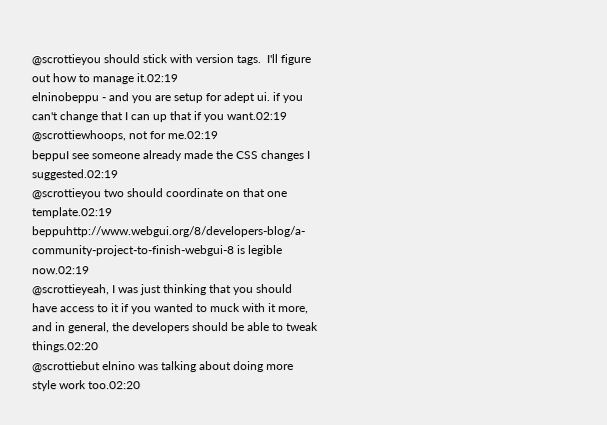@scrottieyou should stick with version tags.  I'll figure out how to manage it.02:19
elninobeppu - and you are setup for adept ui. if you can't change that I can up that if you want.02:19
@scrottiewhoops, not for me.02:19
beppuI see someone already made the CSS changes I suggested.02:19
@scrottieyou two should coordinate on that one template.02:19
beppuhttp://www.webgui.org/8/developers-blog/a-community-project-to-finish-webgui-8 is legible now.02:19
@scrottieyeah, I was just thinking that you should have access to it if you wanted to muck with it more, and in general, the developers should be able to tweak things.02:20
@scrottiebut elnino was talking about doing more style work too.02:20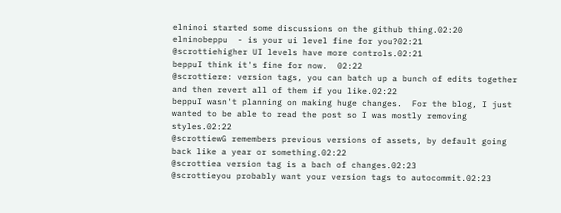elninoi started some discussions on the github thing.02:20
elninobeppu  - is your ui level fine for you?02:21
@scrottiehigher UI levels have more controls.02:21
beppuI think it's fine for now.  02:22
@scrottiere: version tags, you can batch up a bunch of edits together and then revert all of them if you like.02:22
beppuI wasn't planning on making huge changes.  For the blog, I just wanted to be able to read the post so I was mostly removing styles.02:22
@scrottiewG remembers previous versions of assets, by default going back like a year or something.02:22
@scrottiea version tag is a bach of changes.02:23
@scrottieyou probably want your version tags to autocommit.02:23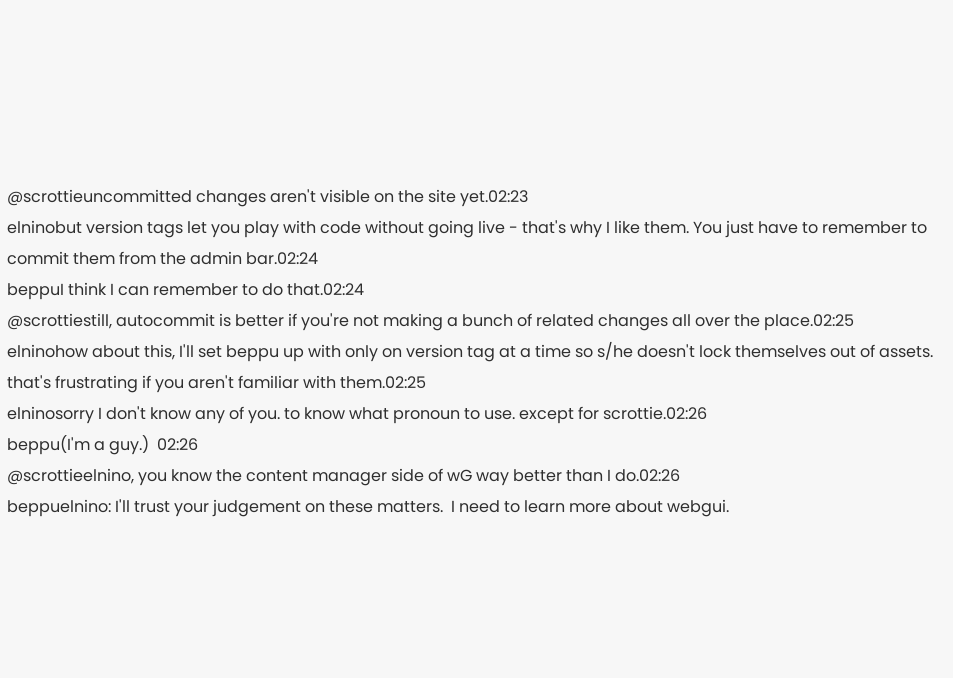@scrottieuncommitted changes aren't visible on the site yet.02:23
elninobut version tags let you play with code without going live - that's why I like them. You just have to remember to commit them from the admin bar.02:24
beppuI think I can remember to do that.02:24
@scrottiestill, autocommit is better if you're not making a bunch of related changes all over the place.02:25
elninohow about this, I'll set beppu up with only on version tag at a time so s/he doesn't lock themselves out of assets. that's frustrating if you aren't familiar with them.02:25
elninosorry I don't know any of you. to know what pronoun to use. except for scrottie.02:26
beppu(I'm a guy.)  02:26
@scrottieelnino, you know the content manager side of wG way better than I do.02:26
beppuelnino: I'll trust your judgement on these matters.  I need to learn more about webgui.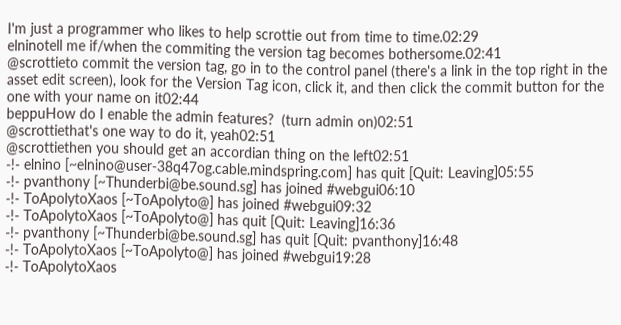I'm just a programmer who likes to help scrottie out from time to time.02:29
elninotell me if/when the commiting the version tag becomes bothersome.02:41
@scrottieto commit the version tag, go in to the control panel (there's a link in the top right in the asset edit screen), look for the Version Tag icon, click it, and then click the commit button for the one with your name on it02:44
beppuHow do I enable the admin features?  (turn admin on)02:51
@scrottiethat's one way to do it, yeah02:51
@scrottiethen you should get an accordian thing on the left02:51
-!- elnino [~elnino@user-38q47og.cable.mindspring.com] has quit [Quit: Leaving]05:55
-!- pvanthony [~Thunderbi@be.sound.sg] has joined #webgui06:10
-!- ToApolytoXaos [~ToApolyto@] has joined #webgui09:32
-!- ToApolytoXaos [~ToApolyto@] has quit [Quit: Leaving]16:36
-!- pvanthony [~Thunderbi@be.sound.sg] has quit [Quit: pvanthony]16:48
-!- ToApolytoXaos [~ToApolyto@] has joined #webgui19:28
-!- ToApolytoXaos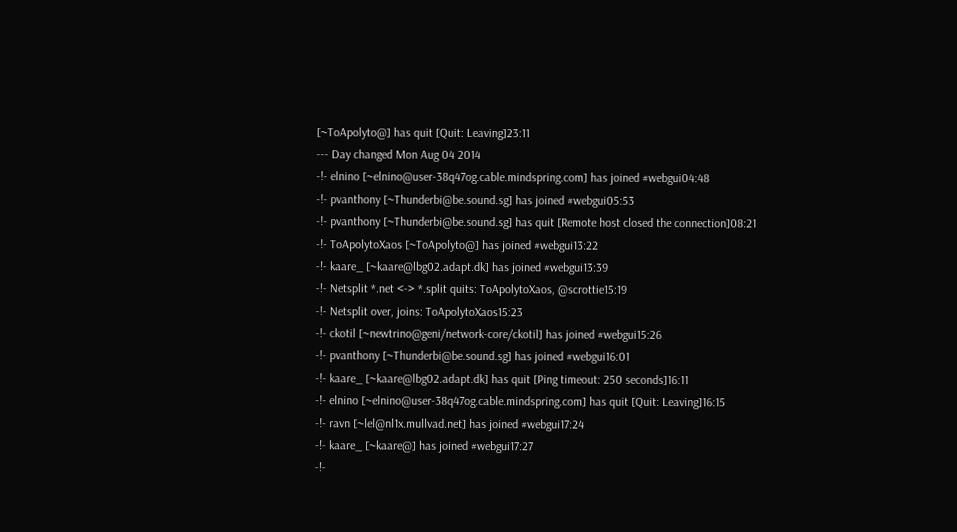[~ToApolyto@] has quit [Quit: Leaving]23:11
--- Day changed Mon Aug 04 2014
-!- elnino [~elnino@user-38q47og.cable.mindspring.com] has joined #webgui04:48
-!- pvanthony [~Thunderbi@be.sound.sg] has joined #webgui05:53
-!- pvanthony [~Thunderbi@be.sound.sg] has quit [Remote host closed the connection]08:21
-!- ToApolytoXaos [~ToApolyto@] has joined #webgui13:22
-!- kaare_ [~kaare@lbg02.adapt.dk] has joined #webgui13:39
-!- Netsplit *.net <-> *.split quits: ToApolytoXaos, @scrottie15:19
-!- Netsplit over, joins: ToApolytoXaos15:23
-!- ckotil [~newtrino@geni/network-core/ckotil] has joined #webgui15:26
-!- pvanthony [~Thunderbi@be.sound.sg] has joined #webgui16:01
-!- kaare_ [~kaare@lbg02.adapt.dk] has quit [Ping timeout: 250 seconds]16:11
-!- elnino [~elnino@user-38q47og.cable.mindspring.com] has quit [Quit: Leaving]16:15
-!- ravn [~lel@nl1x.mullvad.net] has joined #webgui17:24
-!- kaare_ [~kaare@] has joined #webgui17:27
-!-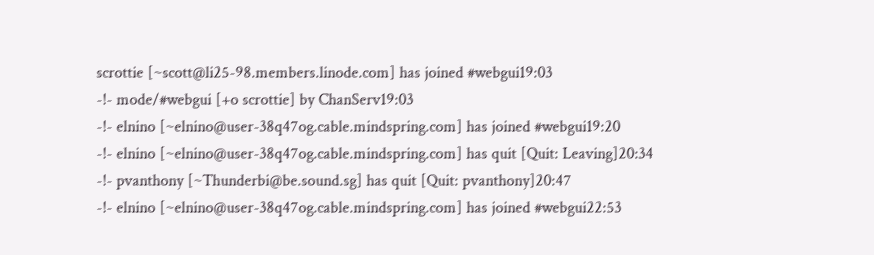scrottie [~scott@li25-98.members.linode.com] has joined #webgui19:03
-!- mode/#webgui [+o scrottie] by ChanServ19:03
-!- elnino [~elnino@user-38q47og.cable.mindspring.com] has joined #webgui19:20
-!- elnino [~elnino@user-38q47og.cable.mindspring.com] has quit [Quit: Leaving]20:34
-!- pvanthony [~Thunderbi@be.sound.sg] has quit [Quit: pvanthony]20:47
-!- elnino [~elnino@user-38q47og.cable.mindspring.com] has joined #webgui22:53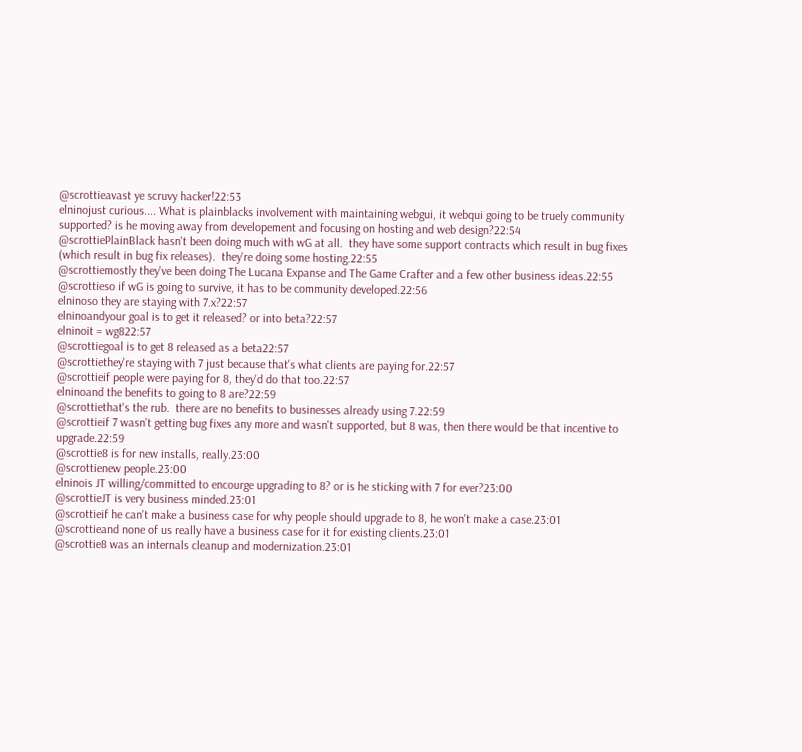@scrottieavast ye scruvy hacker!22:53
elninojust curious.... What is plainblacks involvement with maintaining webgui, it webqui going to be truely community supported? is he moving away from developement and focusing on hosting and web design?22:54
@scrottiePlainBlack hasn't been doing much with wG at all.  they have some support contracts which result in bug fixes (which result in bug fix releases).  they're doing some hosting.22:55
@scrottiemostly they've been doing The Lucana Expanse and The Game Crafter and a few other business ideas.22:55
@scrottieso if wG is going to survive, it has to be community developed.22:56
elninoso they are staying with 7.x?22:57
elninoandyour goal is to get it released? or into beta?22:57
elninoit = wg822:57
@scrottiegoal is to get 8 released as a beta22:57
@scrottiethey're staying with 7 just because that's what clients are paying for.22:57
@scrottieif people were paying for 8, they'd do that too.22:57
elninoand the benefits to going to 8 are?22:59
@scrottiethat's the rub.  there are no benefits to businesses already using 7.22:59
@scrottieif 7 wasn't getting bug fixes any more and wasn't supported, but 8 was, then there would be that incentive to upgrade.22:59
@scrottie8 is for new installs, really.23:00
@scrottienew people.23:00
elninois JT willing/committed to encourge upgrading to 8? or is he sticking with 7 for ever?23:00
@scrottieJT is very business minded.23:01
@scrottieif he can't make a business case for why people should upgrade to 8, he won't make a case.23:01
@scrottieand none of us really have a business case for it for existing clients.23:01
@scrottie8 was an internals cleanup and modernization.23:01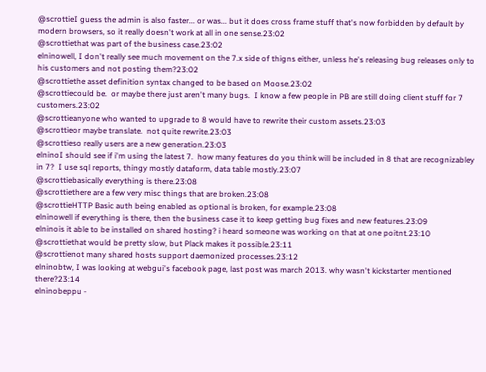@scrottieI guess the admin is also faster... or was... but it does cross frame stuff that's now forbidden by default by modern browsers, so it really doesn't work at all in one sense.23:02
@scrottiethat was part of the business case.23:02
elninowell, I don't really see much movement on the 7.x side of thigns either, unless he's releasing bug releases only to his customers and not posting them?23:02
@scrottiethe asset definition syntax changed to be based on Moose.23:02
@scrottiecould be.  or maybe there just aren't many bugs.  I know a few people in PB are still doing client stuff for 7 customers.23:02
@scrottieanyone who wanted to upgrade to 8 would have to rewrite their custom assets.23:03
@scrottieor maybe translate.  not quite rewrite.23:03
@scrottieso really users are a new generation.23:03
elninoI should see if i'm using the latest 7.  how many features do you think will be included in 8 that are recognizabley in 7?  I use sql reports, thingy mostly dataform, data table mostly.23:07
@scrottiebasically everything is there.23:08
@scrottiethere are a few very misc things that are broken.23:08
@scrottieHTTP Basic auth being enabled as optional is broken, for example.23:08
elninowell if everything is there, then the business case it to keep getting bug fixes and new features.23:09
elninois it able to be installed on shared hosting? i heard someone was working on that at one poitnt.23:10
@scrottiethat would be pretty slow, but Plack makes it possible.23:11
@scrottienot many shared hosts support daemonized processes.23:12
elninobtw, I was looking at webgui's facebook page, last post was march 2013. why wasn't kickstarter mentioned there?23:14
elninobeppu -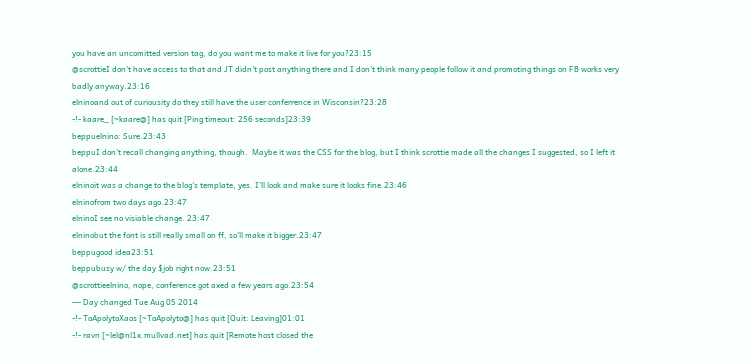you have an uncomitted version tag, do you want me to make it live for you?23:15
@scrottieI don't have access to that and JT didn't post anything there and I don't think many people follow it and promoting things on FB works very badly anyway.23:16
elninoand out of curiousity do they still have the user conferrence in Wisconsin?23:28
-!- kaare_ [~kaare@] has quit [Ping timeout: 256 seconds]23:39
beppuelnino: Sure.23:43
beppuI don't recall changing anything, though.  Maybe it was the CSS for the blog, but I think scrottie made all the changes I suggested, so I left it alone.23:44
elninoit was a change to the blog's template, yes. I'll look and make sure it looks fine.23:46
elninofrom two days ago.23:47
elninoI see no visiable change. 23:47
elninobut the font is still really small on ff, so'll make it bigger.23:47
beppugood idea23:51
beppubusy w/ the day $job right now.23:51
@scrottieelnino, nope, conference got axed a few years ago.23:54
--- Day changed Tue Aug 05 2014
-!- ToApolytoXaos [~ToApolyto@] has quit [Quit: Leaving]01:01
-!- ravn [~lel@nl1x.mullvad.net] has quit [Remote host closed the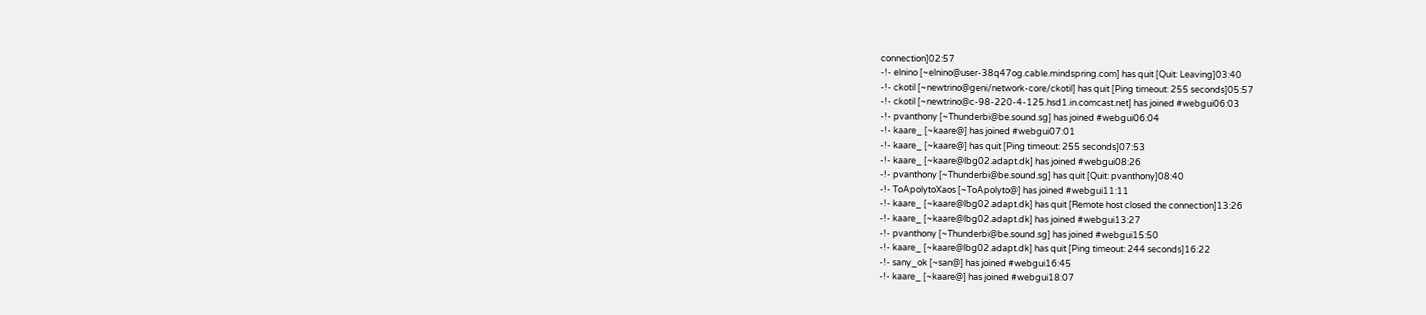connection]02:57
-!- elnino [~elnino@user-38q47og.cable.mindspring.com] has quit [Quit: Leaving]03:40
-!- ckotil [~newtrino@geni/network-core/ckotil] has quit [Ping timeout: 255 seconds]05:57
-!- ckotil [~newtrino@c-98-220-4-125.hsd1.in.comcast.net] has joined #webgui06:03
-!- pvanthony [~Thunderbi@be.sound.sg] has joined #webgui06:04
-!- kaare_ [~kaare@] has joined #webgui07:01
-!- kaare_ [~kaare@] has quit [Ping timeout: 255 seconds]07:53
-!- kaare_ [~kaare@lbg02.adapt.dk] has joined #webgui08:26
-!- pvanthony [~Thunderbi@be.sound.sg] has quit [Quit: pvanthony]08:40
-!- ToApolytoXaos [~ToApolyto@] has joined #webgui11:11
-!- kaare_ [~kaare@lbg02.adapt.dk] has quit [Remote host closed the connection]13:26
-!- kaare_ [~kaare@lbg02.adapt.dk] has joined #webgui13:27
-!- pvanthony [~Thunderbi@be.sound.sg] has joined #webgui15:50
-!- kaare_ [~kaare@lbg02.adapt.dk] has quit [Ping timeout: 244 seconds]16:22
-!- sany_ok [~san@] has joined #webgui16:45
-!- kaare_ [~kaare@] has joined #webgui18:07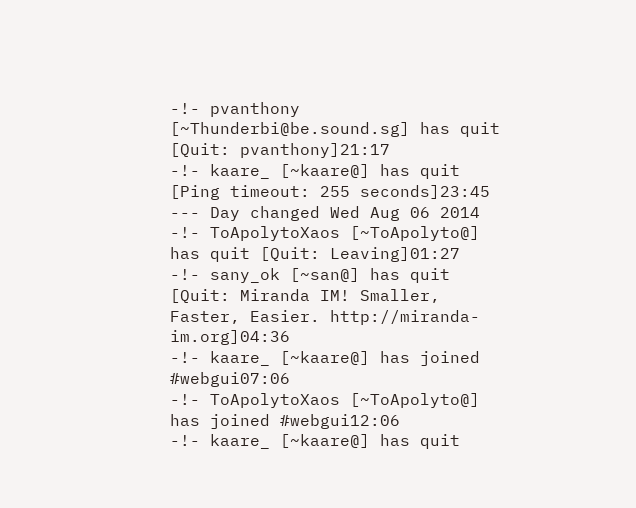-!- pvanthony [~Thunderbi@be.sound.sg] has quit [Quit: pvanthony]21:17
-!- kaare_ [~kaare@] has quit [Ping timeout: 255 seconds]23:45
--- Day changed Wed Aug 06 2014
-!- ToApolytoXaos [~ToApolyto@] has quit [Quit: Leaving]01:27
-!- sany_ok [~san@] has quit [Quit: Miranda IM! Smaller, Faster, Easier. http://miranda-im.org]04:36
-!- kaare_ [~kaare@] has joined #webgui07:06
-!- ToApolytoXaos [~ToApolyto@] has joined #webgui12:06
-!- kaare_ [~kaare@] has quit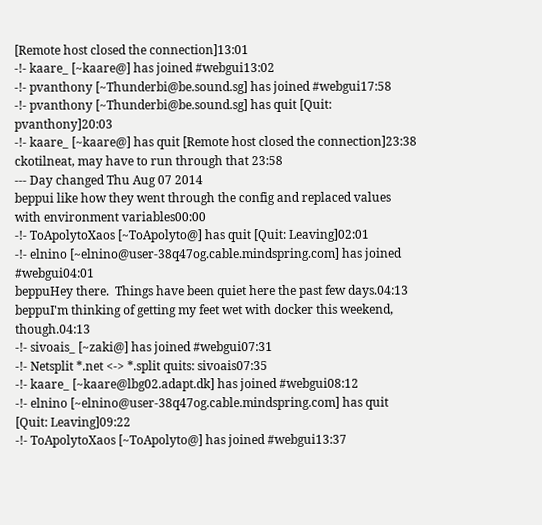[Remote host closed the connection]13:01
-!- kaare_ [~kaare@] has joined #webgui13:02
-!- pvanthony [~Thunderbi@be.sound.sg] has joined #webgui17:58
-!- pvanthony [~Thunderbi@be.sound.sg] has quit [Quit: pvanthony]20:03
-!- kaare_ [~kaare@] has quit [Remote host closed the connection]23:38
ckotilneat, may have to run through that 23:58
--- Day changed Thu Aug 07 2014
beppui like how they went through the config and replaced values with environment variables00:00
-!- ToApolytoXaos [~ToApolyto@] has quit [Quit: Leaving]02:01
-!- elnino [~elnino@user-38q47og.cable.mindspring.com] has joined #webgui04:01
beppuHey there.  Things have been quiet here the past few days.04:13
beppuI'm thinking of getting my feet wet with docker this weekend, though.04:13
-!- sivoais_ [~zaki@] has joined #webgui07:31
-!- Netsplit *.net <-> *.split quits: sivoais07:35
-!- kaare_ [~kaare@lbg02.adapt.dk] has joined #webgui08:12
-!- elnino [~elnino@user-38q47og.cable.mindspring.com] has quit [Quit: Leaving]09:22
-!- ToApolytoXaos [~ToApolyto@] has joined #webgui13:37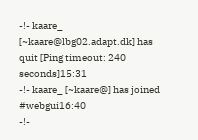-!- kaare_ [~kaare@lbg02.adapt.dk] has quit [Ping timeout: 240 seconds]15:31
-!- kaare_ [~kaare@] has joined #webgui16:40
-!-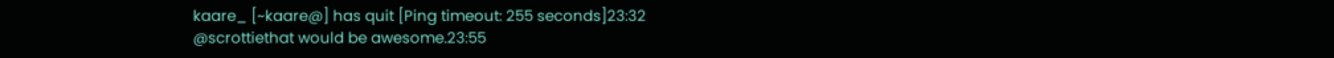kaare_ [~kaare@] has quit [Ping timeout: 255 seconds]23:32
@scrottiethat would be awesome.23:55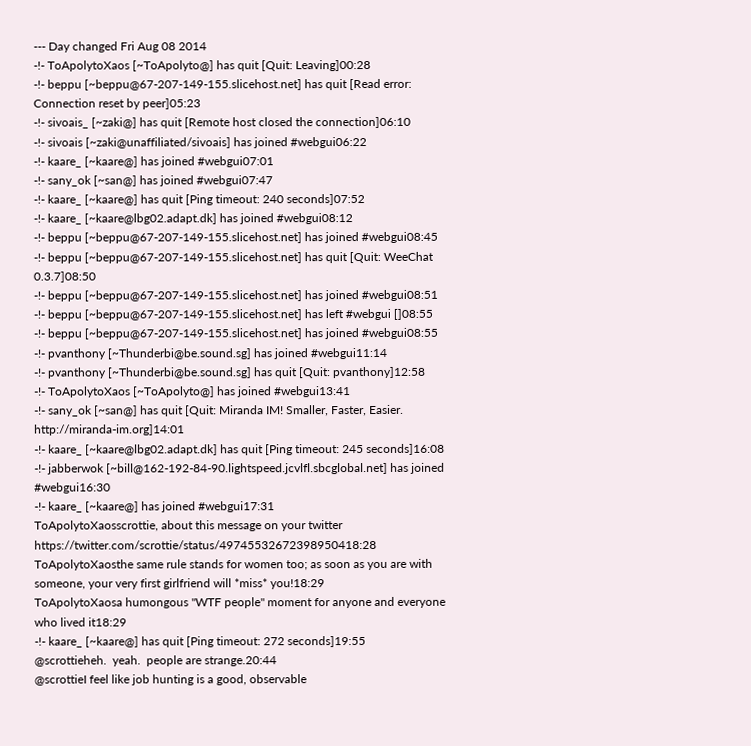--- Day changed Fri Aug 08 2014
-!- ToApolytoXaos [~ToApolyto@] has quit [Quit: Leaving]00:28
-!- beppu [~beppu@67-207-149-155.slicehost.net] has quit [Read error: Connection reset by peer]05:23
-!- sivoais_ [~zaki@] has quit [Remote host closed the connection]06:10
-!- sivoais [~zaki@unaffiliated/sivoais] has joined #webgui06:22
-!- kaare_ [~kaare@] has joined #webgui07:01
-!- sany_ok [~san@] has joined #webgui07:47
-!- kaare_ [~kaare@] has quit [Ping timeout: 240 seconds]07:52
-!- kaare_ [~kaare@lbg02.adapt.dk] has joined #webgui08:12
-!- beppu [~beppu@67-207-149-155.slicehost.net] has joined #webgui08:45
-!- beppu [~beppu@67-207-149-155.slicehost.net] has quit [Quit: WeeChat 0.3.7]08:50
-!- beppu [~beppu@67-207-149-155.slicehost.net] has joined #webgui08:51
-!- beppu [~beppu@67-207-149-155.slicehost.net] has left #webgui []08:55
-!- beppu [~beppu@67-207-149-155.slicehost.net] has joined #webgui08:55
-!- pvanthony [~Thunderbi@be.sound.sg] has joined #webgui11:14
-!- pvanthony [~Thunderbi@be.sound.sg] has quit [Quit: pvanthony]12:58
-!- ToApolytoXaos [~ToApolyto@] has joined #webgui13:41
-!- sany_ok [~san@] has quit [Quit: Miranda IM! Smaller, Faster, Easier. http://miranda-im.org]14:01
-!- kaare_ [~kaare@lbg02.adapt.dk] has quit [Ping timeout: 245 seconds]16:08
-!- jabberwok [~bill@162-192-84-90.lightspeed.jcvlfl.sbcglobal.net] has joined #webgui16:30
-!- kaare_ [~kaare@] has joined #webgui17:31
ToApolytoXaosscrottie, about this message on your twitter https://twitter.com/scrottie/status/49745532672398950418:28
ToApolytoXaosthe same rule stands for women too; as soon as you are with someone, your very first girlfriend will *miss* you!18:29
ToApolytoXaosa humongous "WTF people" moment for anyone and everyone who lived it18:29
-!- kaare_ [~kaare@] has quit [Ping timeout: 272 seconds]19:55
@scrottieheh.  yeah.  people are strange.20:44
@scrottieI feel like job hunting is a good, observable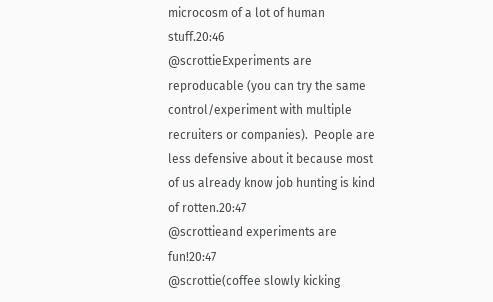microcosm of a lot of human stuff.20:46
@scrottieExperiments are reproducable (you can try the same control/experiment with multiple recruiters or companies).  People are less defensive about it because most of us already know job hunting is kind of rotten.20:47
@scrottieand experiments are fun!20:47
@scrottie(coffee slowly kicking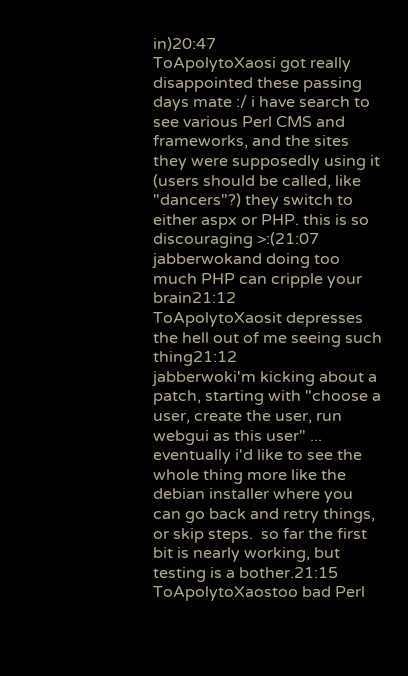in)20:47
ToApolytoXaosi got really disappointed these passing days mate :/ i have search to see various Perl CMS and frameworks, and the sites they were supposedly using it (users should be called, like "dancers"?) they switch to either aspx or PHP. this is so discouraging >:(21:07
jabberwokand doing too much PHP can cripple your brain21:12
ToApolytoXaosit depresses the hell out of me seeing such thing21:12
jabberwoki'm kicking about a patch, starting with "choose a user, create the user, run webgui as this user" ... eventually i'd like to see the whole thing more like the debian installer where you can go back and retry things, or skip steps.  so far the first bit is nearly working, but testing is a bother.21:15
ToApolytoXaostoo bad Perl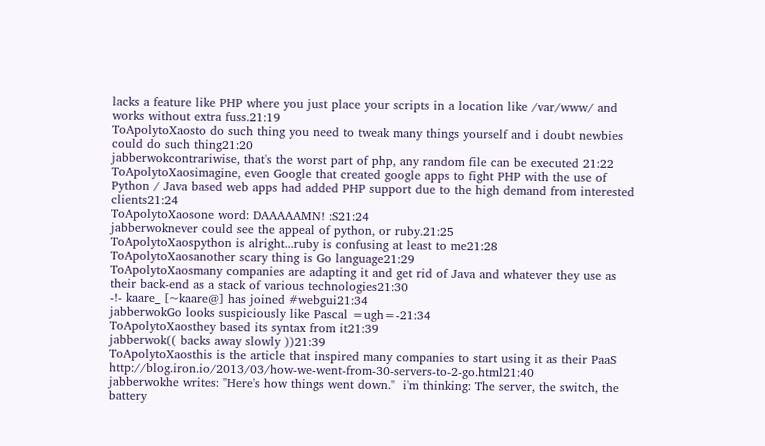lacks a feature like PHP where you just place your scripts in a location like /var/www/ and works without extra fuss.21:19
ToApolytoXaosto do such thing you need to tweak many things yourself and i doubt newbies could do such thing21:20
jabberwokcontrariwise, that's the worst part of php, any random file can be executed 21:22
ToApolytoXaosimagine, even Google that created google apps to fight PHP with the use of Python / Java based web apps had added PHP support due to the high demand from interested clients21:24
ToApolytoXaosone word: DAAAAAMN! :S21:24
jabberwoknever could see the appeal of python, or ruby.21:25
ToApolytoXaospython is alright...ruby is confusing at least to me21:28
ToApolytoXaosanother scary thing is Go language21:29
ToApolytoXaosmany companies are adapting it and get rid of Java and whatever they use as their back-end as a stack of various technologies21:30
-!- kaare_ [~kaare@] has joined #webgui21:34
jabberwokGo looks suspiciously like Pascal =ugh=-21:34
ToApolytoXaosthey based its syntax from it21:39
jabberwok(( backs away slowly ))21:39
ToApolytoXaosthis is the article that inspired many companies to start using it as their PaaS http://blog.iron.io/2013/03/how-we-went-from-30-servers-to-2-go.html21:40
jabberwokhe writes: "Here's how things went down."  i'm thinking: The server, the switch, the battery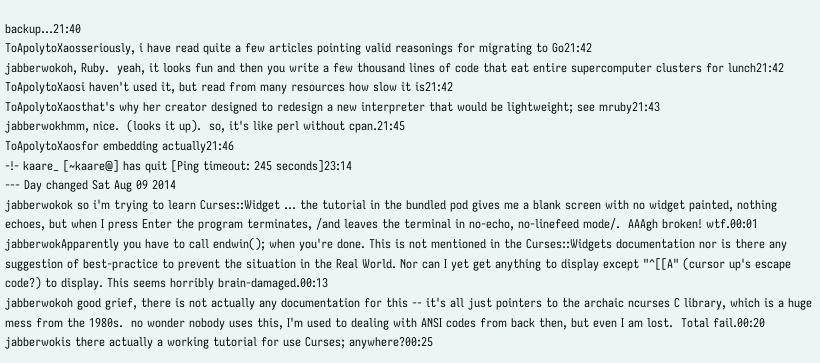backup...21:40
ToApolytoXaosseriously, i have read quite a few articles pointing valid reasonings for migrating to Go21:42
jabberwokoh, Ruby.  yeah, it looks fun and then you write a few thousand lines of code that eat entire supercomputer clusters for lunch21:42
ToApolytoXaosi haven't used it, but read from many resources how slow it is21:42
ToApolytoXaosthat's why her creator designed to redesign a new interpreter that would be lightweight; see mruby21:43
jabberwokhmm, nice.  (looks it up).  so, it's like perl without cpan.21:45
ToApolytoXaosfor embedding actually21:46
-!- kaare_ [~kaare@] has quit [Ping timeout: 245 seconds]23:14
--- Day changed Sat Aug 09 2014
jabberwokok so i'm trying to learn Curses::Widget ... the tutorial in the bundled pod gives me a blank screen with no widget painted, nothing echoes, but when I press Enter the program terminates, /and leaves the terminal in no-echo, no-linefeed mode/.  AAAgh broken! wtf.00:01
jabberwokApparently you have to call endwin(); when you're done. This is not mentioned in the Curses::Widgets documentation nor is there any suggestion of best-practice to prevent the situation in the Real World. Nor can I yet get anything to display except "^[[A" (cursor up's escape code?) to display. This seems horribly brain-damaged.00:13
jabberwokoh good grief, there is not actually any documentation for this -- it's all just pointers to the archaic ncurses C library, which is a huge mess from the 1980s.  no wonder nobody uses this, I'm used to dealing with ANSI codes from back then, but even I am lost.  Total fail.00:20
jabberwokis there actually a working tutorial for use Curses; anywhere?00:25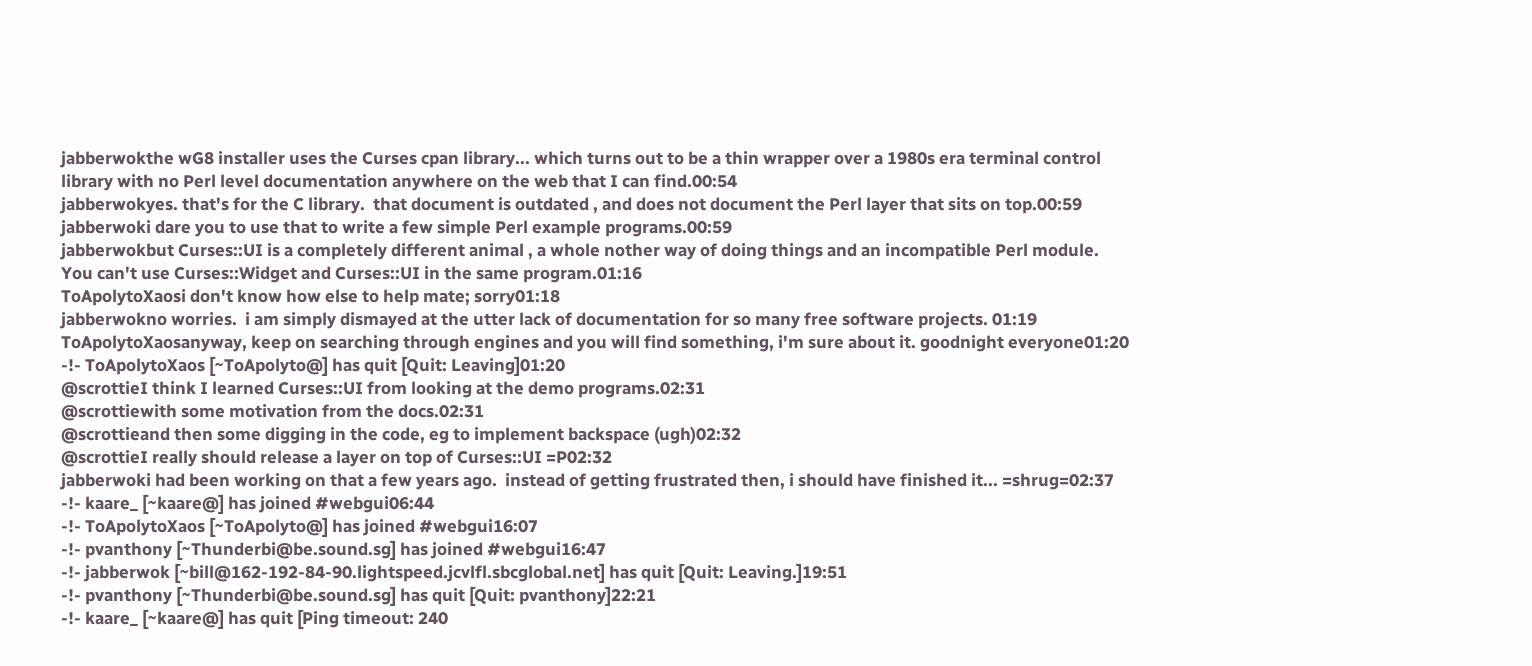jabberwokthe wG8 installer uses the Curses cpan library... which turns out to be a thin wrapper over a 1980s era terminal control library with no Perl level documentation anywhere on the web that I can find.00:54
jabberwokyes. that's for the C library.  that document is outdated , and does not document the Perl layer that sits on top.00:59
jabberwoki dare you to use that to write a few simple Perl example programs.00:59
jabberwokbut Curses::UI is a completely different animal , a whole nother way of doing things and an incompatible Perl module.  You can't use Curses::Widget and Curses::UI in the same program.01:16
ToApolytoXaosi don't know how else to help mate; sorry01:18
jabberwokno worries.  i am simply dismayed at the utter lack of documentation for so many free software projects. 01:19
ToApolytoXaosanyway, keep on searching through engines and you will find something, i'm sure about it. goodnight everyone01:20
-!- ToApolytoXaos [~ToApolyto@] has quit [Quit: Leaving]01:20
@scrottieI think I learned Curses::UI from looking at the demo programs.02:31
@scrottiewith some motivation from the docs.02:31
@scrottieand then some digging in the code, eg to implement backspace (ugh)02:32
@scrottieI really should release a layer on top of Curses::UI =P02:32
jabberwoki had been working on that a few years ago.  instead of getting frustrated then, i should have finished it... =shrug=02:37
-!- kaare_ [~kaare@] has joined #webgui06:44
-!- ToApolytoXaos [~ToApolyto@] has joined #webgui16:07
-!- pvanthony [~Thunderbi@be.sound.sg] has joined #webgui16:47
-!- jabberwok [~bill@162-192-84-90.lightspeed.jcvlfl.sbcglobal.net] has quit [Quit: Leaving.]19:51
-!- pvanthony [~Thunderbi@be.sound.sg] has quit [Quit: pvanthony]22:21
-!- kaare_ [~kaare@] has quit [Ping timeout: 240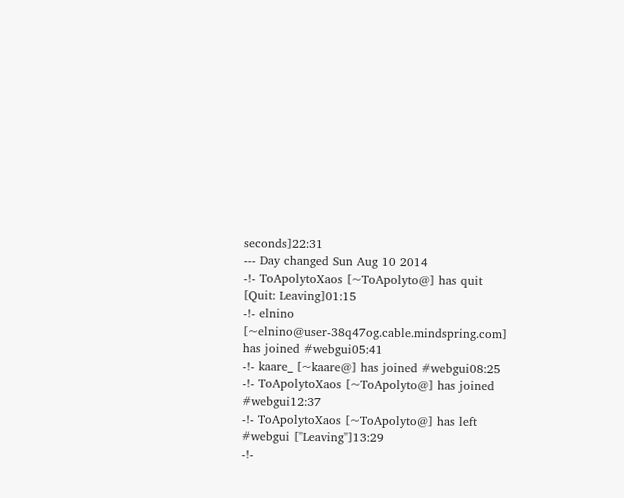seconds]22:31
--- Day changed Sun Aug 10 2014
-!- ToApolytoXaos [~ToApolyto@] has quit [Quit: Leaving]01:15
-!- elnino [~elnino@user-38q47og.cable.mindspring.com] has joined #webgui05:41
-!- kaare_ [~kaare@] has joined #webgui08:25
-!- ToApolytoXaos [~ToApolyto@] has joined #webgui12:37
-!- ToApolytoXaos [~ToApolyto@] has left #webgui ["Leaving"]13:29
-!-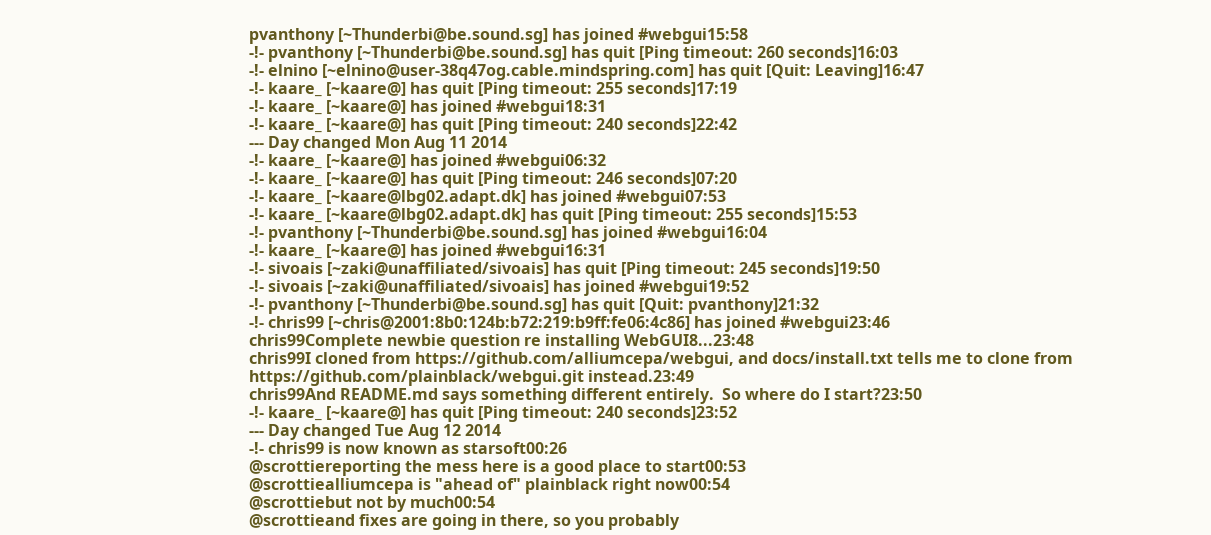pvanthony [~Thunderbi@be.sound.sg] has joined #webgui15:58
-!- pvanthony [~Thunderbi@be.sound.sg] has quit [Ping timeout: 260 seconds]16:03
-!- elnino [~elnino@user-38q47og.cable.mindspring.com] has quit [Quit: Leaving]16:47
-!- kaare_ [~kaare@] has quit [Ping timeout: 255 seconds]17:19
-!- kaare_ [~kaare@] has joined #webgui18:31
-!- kaare_ [~kaare@] has quit [Ping timeout: 240 seconds]22:42
--- Day changed Mon Aug 11 2014
-!- kaare_ [~kaare@] has joined #webgui06:32
-!- kaare_ [~kaare@] has quit [Ping timeout: 246 seconds]07:20
-!- kaare_ [~kaare@lbg02.adapt.dk] has joined #webgui07:53
-!- kaare_ [~kaare@lbg02.adapt.dk] has quit [Ping timeout: 255 seconds]15:53
-!- pvanthony [~Thunderbi@be.sound.sg] has joined #webgui16:04
-!- kaare_ [~kaare@] has joined #webgui16:31
-!- sivoais [~zaki@unaffiliated/sivoais] has quit [Ping timeout: 245 seconds]19:50
-!- sivoais [~zaki@unaffiliated/sivoais] has joined #webgui19:52
-!- pvanthony [~Thunderbi@be.sound.sg] has quit [Quit: pvanthony]21:32
-!- chris99 [~chris@2001:8b0:124b:b72:219:b9ff:fe06:4c86] has joined #webgui23:46
chris99Complete newbie question re installing WebGUI8...23:48
chris99I cloned from https://github.com/alliumcepa/webgui, and docs/install.txt tells me to clone from https://github.com/plainblack/webgui.git instead.23:49
chris99And README.md says something different entirely.  So where do I start?23:50
-!- kaare_ [~kaare@] has quit [Ping timeout: 240 seconds]23:52
--- Day changed Tue Aug 12 2014
-!- chris99 is now known as starsoft00:26
@scrottiereporting the mess here is a good place to start00:53
@scrottiealliumcepa is "ahead of" plainblack right now00:54
@scrottiebut not by much00:54
@scrottieand fixes are going in there, so you probably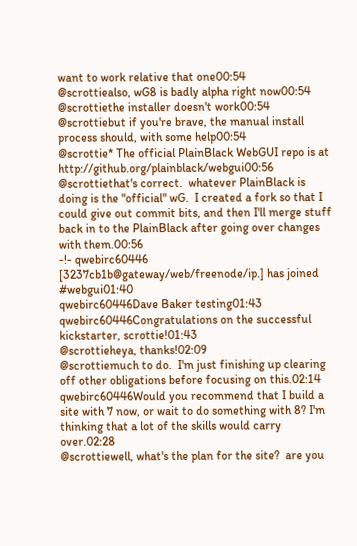want to work relative that one00:54
@scrottiealso, wG8 is badly alpha right now00:54
@scrottiethe installer doesn't work00:54
@scrottiebut if you're brave, the manual install process should, with some help00:54
@scrottie* The official PlainBlack WebGUI repo is at http://github.org/plainblack/webgui00:56
@scrottiethat's correct.  whatever PlainBlack is doing is the "official" wG.  I created a fork so that I could give out commit bits, and then I'll merge stuff back in to the PlainBlack after going over changes with them.00:56
-!- qwebirc60446 [3237cb1b@gateway/web/freenode/ip.] has joined #webgui01:40
qwebirc60446Dave Baker testing01:43
qwebirc60446Congratulations on the successful kickstarter, scrottie!01:43
@scrottieheya, thanks!02:09
@scrottiemuch to do.  I'm just finishing up clearing off other obligations before focusing on this.02:14
qwebirc60446Would you recommend that I build a site with 7 now, or wait to do something with 8? I'm thinking that a lot of the skills would carry over.02:28
@scrottiewell, what's the plan for the site?  are you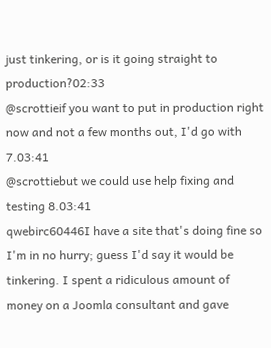just tinkering, or is it going straight to production?02:33
@scrottieif you want to put in production right now and not a few months out, I'd go with 7.03:41
@scrottiebut we could use help fixing and testing 8.03:41
qwebirc60446I have a site that's doing fine so I'm in no hurry; guess I'd say it would be tinkering. I spent a ridiculous amount of money on a Joomla consultant and gave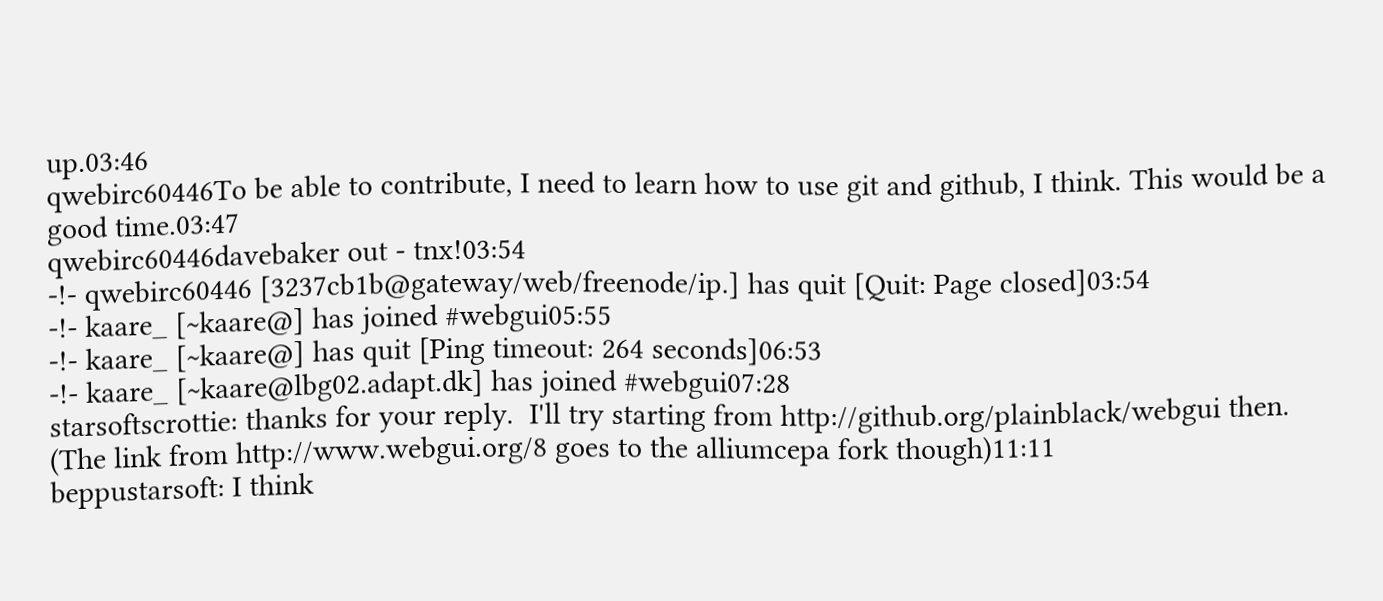up.03:46
qwebirc60446To be able to contribute, I need to learn how to use git and github, I think. This would be a good time.03:47
qwebirc60446davebaker out - tnx!03:54
-!- qwebirc60446 [3237cb1b@gateway/web/freenode/ip.] has quit [Quit: Page closed]03:54
-!- kaare_ [~kaare@] has joined #webgui05:55
-!- kaare_ [~kaare@] has quit [Ping timeout: 264 seconds]06:53
-!- kaare_ [~kaare@lbg02.adapt.dk] has joined #webgui07:28
starsoftscrottie: thanks for your reply.  I'll try starting from http://github.org/plainblack/webgui then.  (The link from http://www.webgui.org/8 goes to the alliumcepa fork though)11:11
beppustarsoft: I think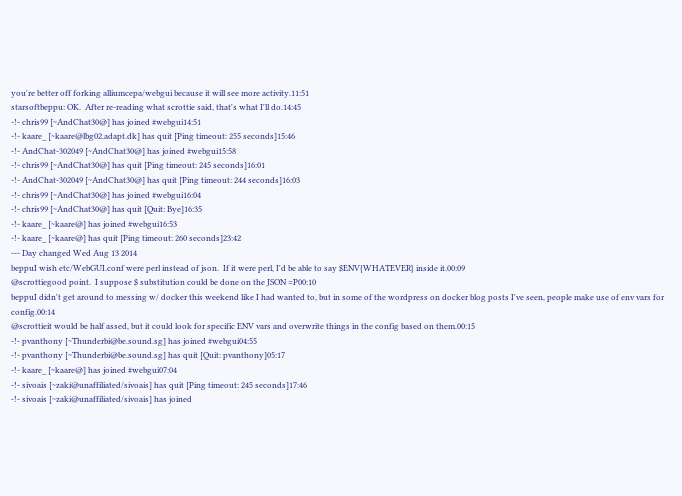you're better off forking alliumcepa/webgui because it will see more activity.11:51
starsoftbeppu: OK.  After re-reading what scrottie said, that's what I'll do.14:45
-!- chris99 [~AndChat30@] has joined #webgui14:51
-!- kaare_ [~kaare@lbg02.adapt.dk] has quit [Ping timeout: 255 seconds]15:46
-!- AndChat-302049 [~AndChat30@] has joined #webgui15:58
-!- chris99 [~AndChat30@] has quit [Ping timeout: 245 seconds]16:01
-!- AndChat-302049 [~AndChat30@] has quit [Ping timeout: 244 seconds]16:03
-!- chris99 [~AndChat30@] has joined #webgui16:04
-!- chris99 [~AndChat30@] has quit [Quit: Bye]16:35
-!- kaare_ [~kaare@] has joined #webgui16:53
-!- kaare_ [~kaare@] has quit [Ping timeout: 260 seconds]23:42
--- Day changed Wed Aug 13 2014
beppuI wish etc/WebGUI.conf were perl instead of json.  If it were perl, I'd be able to say $ENV{WHATEVER} inside it.00:09
@scrottiegood point.  I suppose $ substitution could be done on the JSON =P00:10
beppuI didn't get around to messing w/ docker this weekend like I had wanted to, but in some of the wordpress on docker blog posts I've seen, people make use of env vars for config.00:14
@scrottieit would be half assed, but it could look for specific ENV vars and overwrite things in the config based on them.00:15
-!- pvanthony [~Thunderbi@be.sound.sg] has joined #webgui04:55
-!- pvanthony [~Thunderbi@be.sound.sg] has quit [Quit: pvanthony]05:17
-!- kaare_ [~kaare@] has joined #webgui07:04
-!- sivoais [~zaki@unaffiliated/sivoais] has quit [Ping timeout: 245 seconds]17:46
-!- sivoais [~zaki@unaffiliated/sivoais] has joined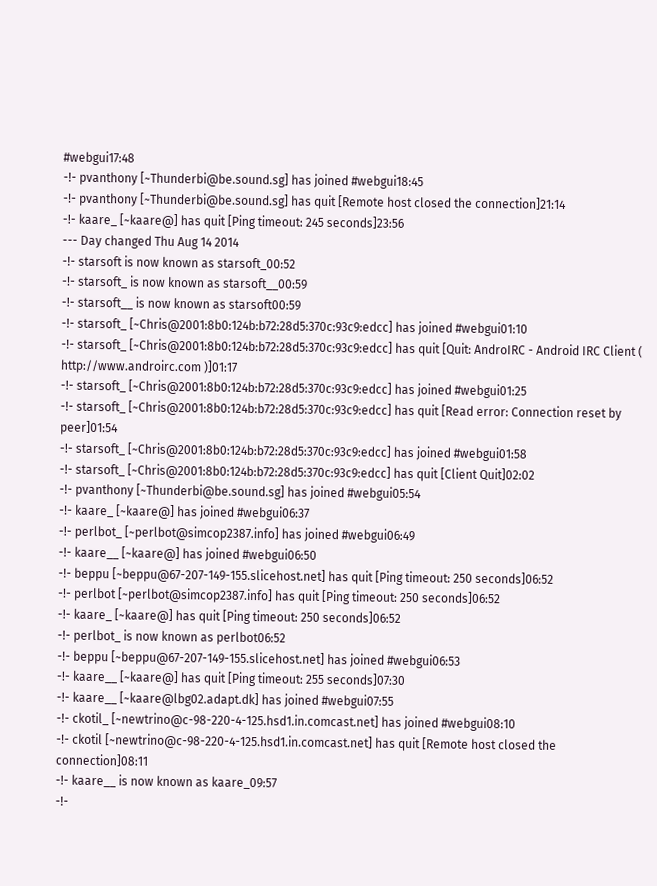#webgui17:48
-!- pvanthony [~Thunderbi@be.sound.sg] has joined #webgui18:45
-!- pvanthony [~Thunderbi@be.sound.sg] has quit [Remote host closed the connection]21:14
-!- kaare_ [~kaare@] has quit [Ping timeout: 245 seconds]23:56
--- Day changed Thu Aug 14 2014
-!- starsoft is now known as starsoft_00:52
-!- starsoft_ is now known as starsoft__00:59
-!- starsoft__ is now known as starsoft00:59
-!- starsoft_ [~Chris@2001:8b0:124b:b72:28d5:370c:93c9:edcc] has joined #webgui01:10
-!- starsoft_ [~Chris@2001:8b0:124b:b72:28d5:370c:93c9:edcc] has quit [Quit: AndroIRC - Android IRC Client ( http://www.androirc.com )]01:17
-!- starsoft_ [~Chris@2001:8b0:124b:b72:28d5:370c:93c9:edcc] has joined #webgui01:25
-!- starsoft_ [~Chris@2001:8b0:124b:b72:28d5:370c:93c9:edcc] has quit [Read error: Connection reset by peer]01:54
-!- starsoft_ [~Chris@2001:8b0:124b:b72:28d5:370c:93c9:edcc] has joined #webgui01:58
-!- starsoft_ [~Chris@2001:8b0:124b:b72:28d5:370c:93c9:edcc] has quit [Client Quit]02:02
-!- pvanthony [~Thunderbi@be.sound.sg] has joined #webgui05:54
-!- kaare_ [~kaare@] has joined #webgui06:37
-!- perlbot_ [~perlbot@simcop2387.info] has joined #webgui06:49
-!- kaare__ [~kaare@] has joined #webgui06:50
-!- beppu [~beppu@67-207-149-155.slicehost.net] has quit [Ping timeout: 250 seconds]06:52
-!- perlbot [~perlbot@simcop2387.info] has quit [Ping timeout: 250 seconds]06:52
-!- kaare_ [~kaare@] has quit [Ping timeout: 250 seconds]06:52
-!- perlbot_ is now known as perlbot06:52
-!- beppu [~beppu@67-207-149-155.slicehost.net] has joined #webgui06:53
-!- kaare__ [~kaare@] has quit [Ping timeout: 255 seconds]07:30
-!- kaare__ [~kaare@lbg02.adapt.dk] has joined #webgui07:55
-!- ckotil_ [~newtrino@c-98-220-4-125.hsd1.in.comcast.net] has joined #webgui08:10
-!- ckotil [~newtrino@c-98-220-4-125.hsd1.in.comcast.net] has quit [Remote host closed the connection]08:11
-!- kaare__ is now known as kaare_09:57
-!-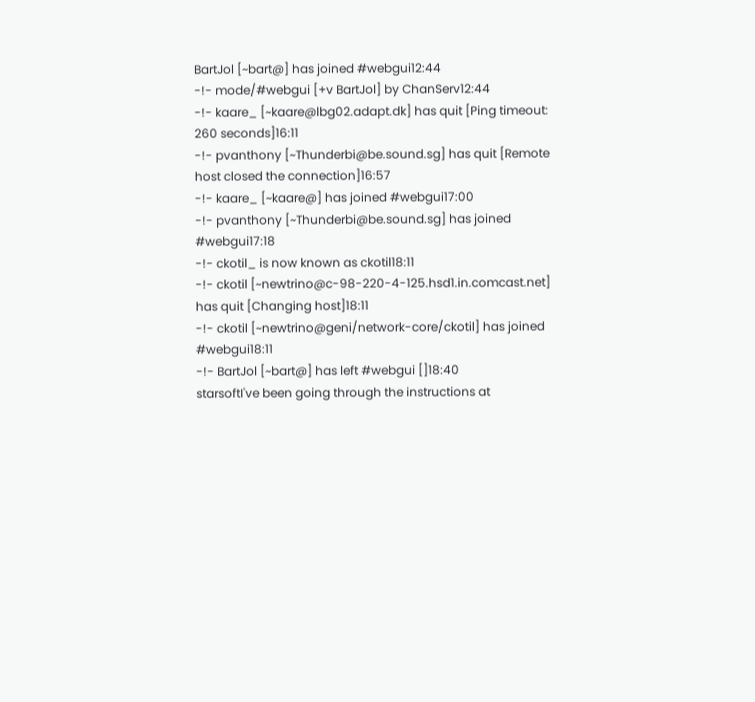BartJol [~bart@] has joined #webgui12:44
-!- mode/#webgui [+v BartJol] by ChanServ12:44
-!- kaare_ [~kaare@lbg02.adapt.dk] has quit [Ping timeout: 260 seconds]16:11
-!- pvanthony [~Thunderbi@be.sound.sg] has quit [Remote host closed the connection]16:57
-!- kaare_ [~kaare@] has joined #webgui17:00
-!- pvanthony [~Thunderbi@be.sound.sg] has joined #webgui17:18
-!- ckotil_ is now known as ckotil18:11
-!- ckotil [~newtrino@c-98-220-4-125.hsd1.in.comcast.net] has quit [Changing host]18:11
-!- ckotil [~newtrino@geni/network-core/ckotil] has joined #webgui18:11
-!- BartJol [~bart@] has left #webgui []18:40
starsoftI've been going through the instructions at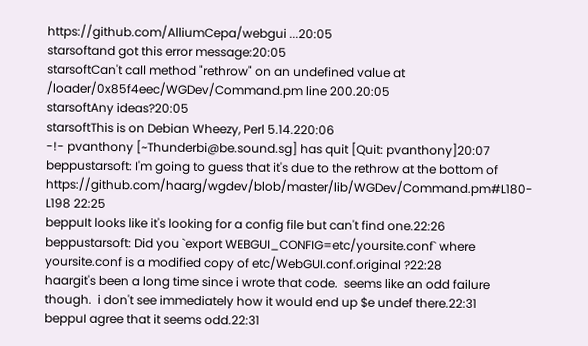https://github.com/AlliumCepa/webgui ...20:05
starsoftand got this error message:20:05
starsoftCan't call method "rethrow" on an undefined value at /loader/0x85f4eec/WGDev/Command.pm line 200.20:05
starsoftAny ideas?20:05
starsoftThis is on Debian Wheezy, Perl 5.14.220:06
-!- pvanthony [~Thunderbi@be.sound.sg] has quit [Quit: pvanthony]20:07
beppustarsoft: I'm going to guess that it's due to the rethrow at the bottom of https://github.com/haarg/wgdev/blob/master/lib/WGDev/Command.pm#L180-L198 22:25
beppuIt looks like it's looking for a config file but can't find one.22:26
beppustarsoft: Did you `export WEBGUI_CONFIG=etc/yoursite.conf` where yoursite.conf is a modified copy of etc/WebGUI.conf.original ?22:28
haargit's been a long time since i wrote that code.  seems like an odd failure though.  i don't see immediately how it would end up $e undef there.22:31
beppuI agree that it seems odd.22:31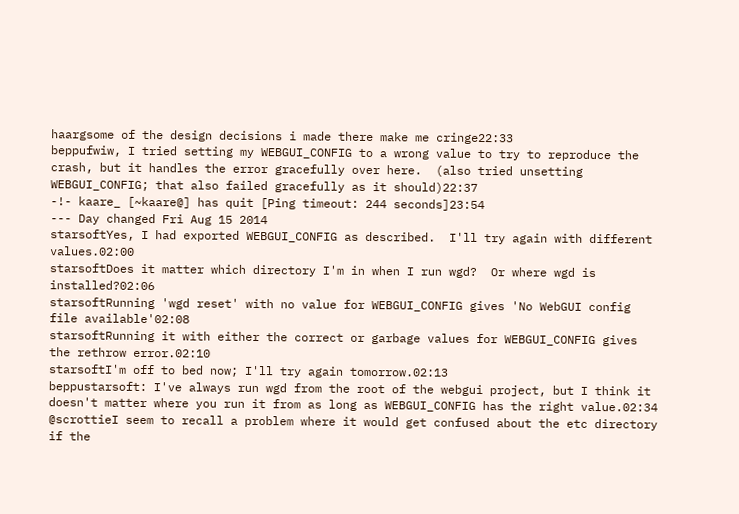haargsome of the design decisions i made there make me cringe22:33
beppufwiw, I tried setting my WEBGUI_CONFIG to a wrong value to try to reproduce the crash, but it handles the error gracefully over here.  (also tried unsetting WEBGUI_CONFIG; that also failed gracefully as it should)22:37
-!- kaare_ [~kaare@] has quit [Ping timeout: 244 seconds]23:54
--- Day changed Fri Aug 15 2014
starsoftYes, I had exported WEBGUI_CONFIG as described.  I'll try again with different values.02:00
starsoftDoes it matter which directory I'm in when I run wgd?  Or where wgd is installed?02:06
starsoftRunning 'wgd reset' with no value for WEBGUI_CONFIG gives 'No WebGUI config file available'02:08
starsoftRunning it with either the correct or garbage values for WEBGUI_CONFIG gives the rethrow error.02:10
starsoftI'm off to bed now; I'll try again tomorrow.02:13
beppustarsoft: I've always run wgd from the root of the webgui project, but I think it doesn't matter where you run it from as long as WEBGUI_CONFIG has the right value.02:34
@scrottieI seem to recall a problem where it would get confused about the etc directory if the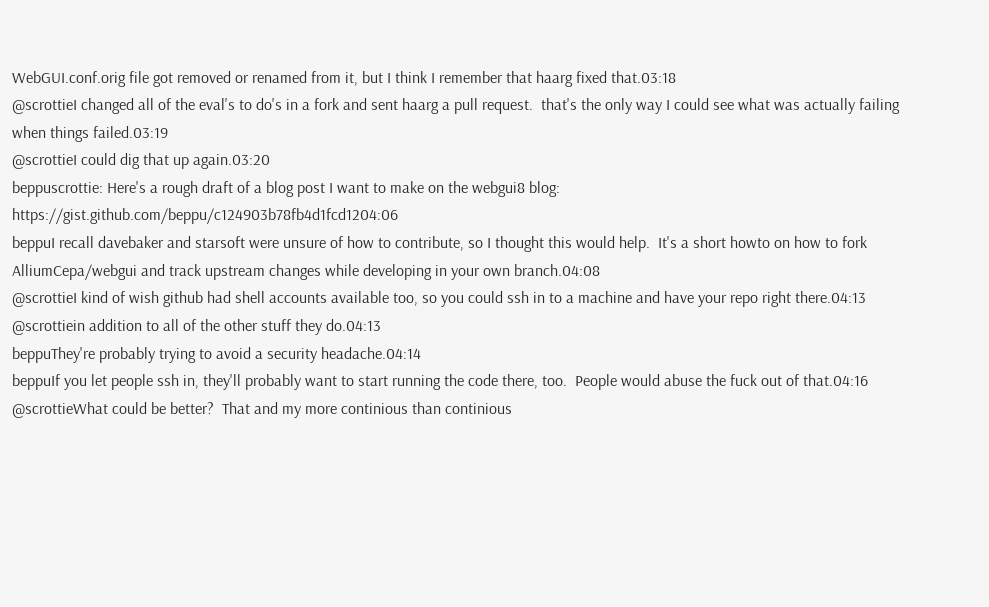WebGUI.conf.orig file got removed or renamed from it, but I think I remember that haarg fixed that.03:18
@scrottieI changed all of the eval's to do's in a fork and sent haarg a pull request.  that's the only way I could see what was actually failing when things failed.03:19
@scrottieI could dig that up again.03:20
beppuscrottie: Here's a rough draft of a blog post I want to make on the webgui8 blog:  https://gist.github.com/beppu/c124903b78fb4d1fcd1204:06
beppuI recall davebaker and starsoft were unsure of how to contribute, so I thought this would help.  It's a short howto on how to fork AlliumCepa/webgui and track upstream changes while developing in your own branch.04:08
@scrottieI kind of wish github had shell accounts available too, so you could ssh in to a machine and have your repo right there.04:13
@scrottiein addition to all of the other stuff they do.04:13
beppuThey're probably trying to avoid a security headache.04:14
beppuIf you let people ssh in, they'll probably want to start running the code there, too.  People would abuse the fuck out of that.04:16
@scrottieWhat could be better?  That and my more continious than continious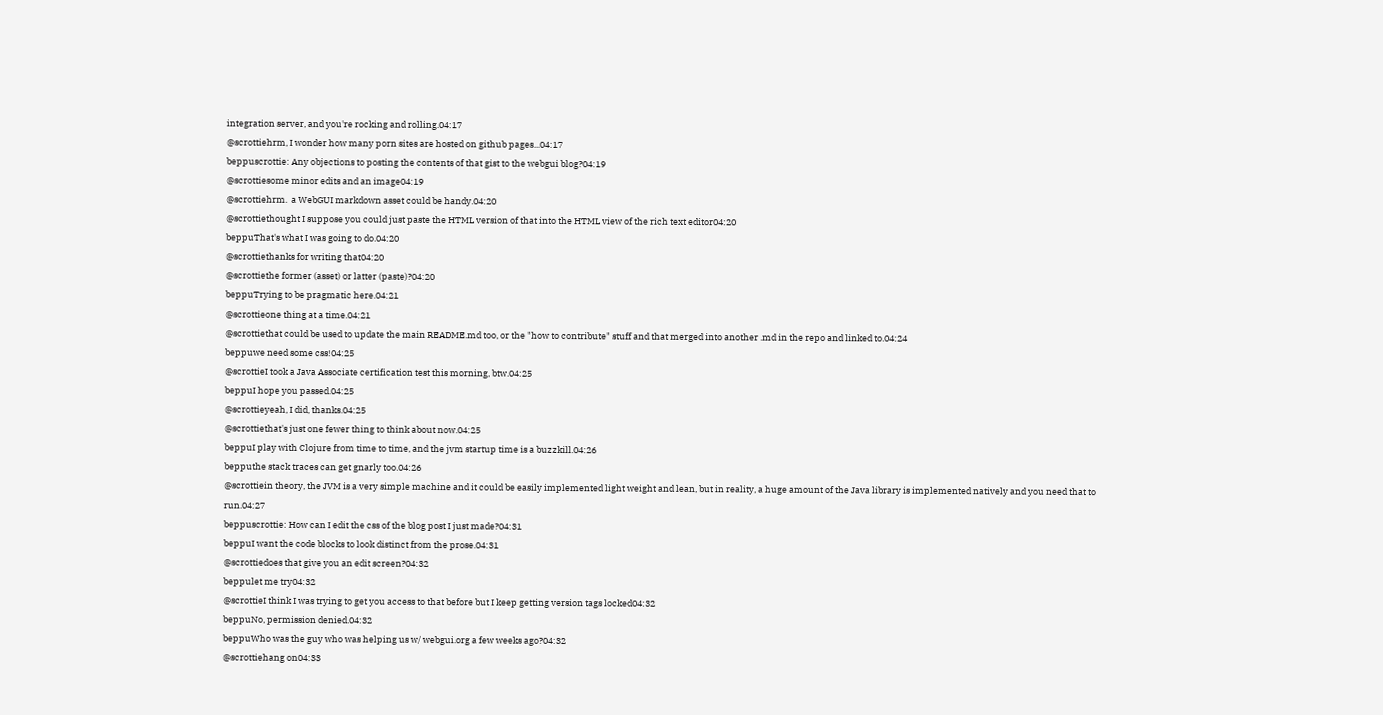integration server, and you're rocking and rolling.04:17
@scrottiehrm, I wonder how many porn sites are hosted on github pages...04:17
beppuscrottie: Any objections to posting the contents of that gist to the webgui blog?04:19
@scrottiesome minor edits and an image04:19
@scrottiehrm.  a WebGUI markdown asset could be handy.04:20
@scrottiethought I suppose you could just paste the HTML version of that into the HTML view of the rich text editor04:20
beppuThat's what I was going to do.04:20
@scrottiethanks for writing that04:20
@scrottiethe former (asset) or latter (paste)?04:20
beppuTrying to be pragmatic here.04:21
@scrottieone thing at a time.04:21
@scrottiethat could be used to update the main README.md too, or the "how to contribute" stuff and that merged into another .md in the repo and linked to.04:24
beppuwe need some css!04:25
@scrottieI took a Java Associate certification test this morning, btw.04:25
beppuI hope you passed.04:25
@scrottieyeah, I did, thanks.04:25
@scrottiethat's just one fewer thing to think about now.04:25
beppuI play with Clojure from time to time, and the jvm startup time is a buzzkill.04:26
bepputhe stack traces can get gnarly too.04:26
@scrottiein theory, the JVM is a very simple machine and it could be easily implemented light weight and lean, but in reality, a huge amount of the Java library is implemented natively and you need that to run.04:27
beppuscrottie: How can I edit the css of the blog post I just made?04:31
beppuI want the code blocks to look distinct from the prose.04:31
@scrottiedoes that give you an edit screen?04:32
beppulet me try04:32
@scrottieI think I was trying to get you access to that before but I keep getting version tags locked04:32
beppuNo, permission denied.04:32
beppuWho was the guy who was helping us w/ webgui.org a few weeks ago?04:32
@scrottiehang on04:33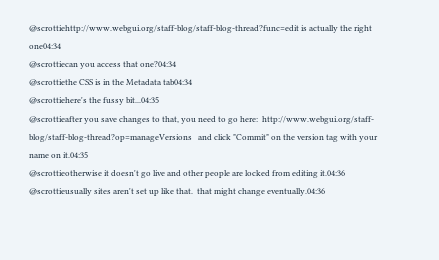@scrottiehttp://www.webgui.org/staff-blog/staff-blog-thread?func=edit is actually the right one04:34
@scrottiecan you access that one?04:34
@scrottiethe CSS is in the Metadata tab04:34
@scrottiehere's the fussy bit...04:35
@scrottieafter you save changes to that, you need to go here:  http://www.webgui.org/staff-blog/staff-blog-thread?op=manageVersions   and click "Commit" on the version tag with your name on it.04:35
@scrottieotherwise it doesn't go live and other people are locked from editing it.04:36
@scrottieusually sites aren't set up like that.  that might change eventually.04:36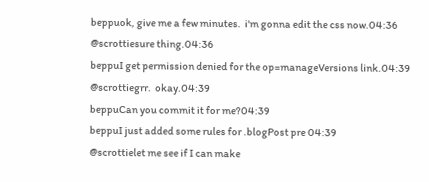beppuok, give me a few minutes.  i'm gonna edit the css now.04:36
@scrottiesure thing.04:36
beppuI get permission denied for the op=manageVersions link.04:39
@scrottiegrr.  okay.04:39
beppuCan you commit it for me?04:39
beppuI just added some rules for .blogPost pre 04:39
@scrottielet me see if I can make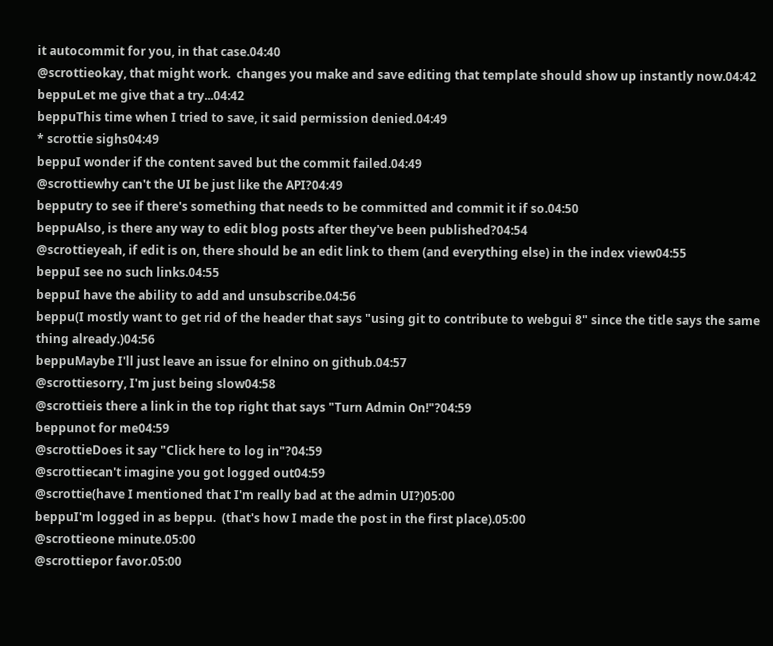it autocommit for you, in that case.04:40
@scrottieokay, that might work.  changes you make and save editing that template should show up instantly now.04:42
beppuLet me give that a try...04:42
beppuThis time when I tried to save, it said permission denied.04:49
* scrottie sighs04:49
beppuI wonder if the content saved but the commit failed.04:49
@scrottiewhy can't the UI be just like the API?04:49
bepputry to see if there's something that needs to be committed and commit it if so.04:50
beppuAlso, is there any way to edit blog posts after they've been published?04:54
@scrottieyeah, if edit is on, there should be an edit link to them (and everything else) in the index view04:55
beppuI see no such links.04:55
beppuI have the ability to add and unsubscribe.04:56
beppu(I mostly want to get rid of the header that says "using git to contribute to webgui 8" since the title says the same thing already.)04:56
beppuMaybe I'll just leave an issue for elnino on github.04:57
@scrottiesorry, I'm just being slow04:58
@scrottieis there a link in the top right that says "Turn Admin On!"?04:59
beppunot for me04:59
@scrottieDoes it say "Click here to log in"?04:59
@scrottiecan't imagine you got logged out04:59
@scrottie(have I mentioned that I'm really bad at the admin UI?)05:00
beppuI'm logged in as beppu.  (that's how I made the post in the first place).05:00
@scrottieone minute.05:00
@scrottiepor favor.05:00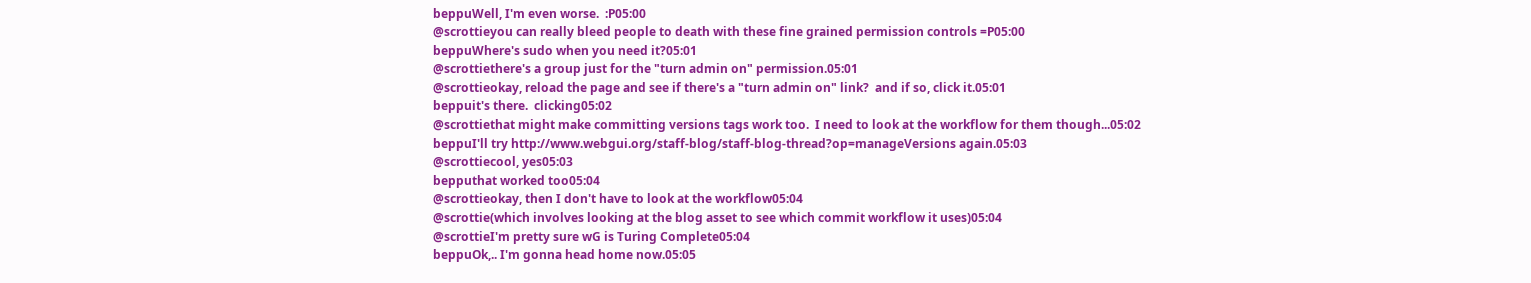beppuWell, I'm even worse.  :P05:00
@scrottieyou can really bleed people to death with these fine grained permission controls =P05:00
beppuWhere's sudo when you need it?05:01
@scrottiethere's a group just for the "turn admin on" permission.05:01
@scrottieokay, reload the page and see if there's a "turn admin on" link?  and if so, click it.05:01
beppuit's there.  clicking05:02
@scrottiethat might make committing versions tags work too.  I need to look at the workflow for them though...05:02
beppuI'll try http://www.webgui.org/staff-blog/staff-blog-thread?op=manageVersions again.05:03
@scrottiecool, yes05:03
bepputhat worked too05:04
@scrottieokay, then I don't have to look at the workflow05:04
@scrottie(which involves looking at the blog asset to see which commit workflow it uses)05:04
@scrottieI'm pretty sure wG is Turing Complete05:04
beppuOk,.. I'm gonna head home now.05:05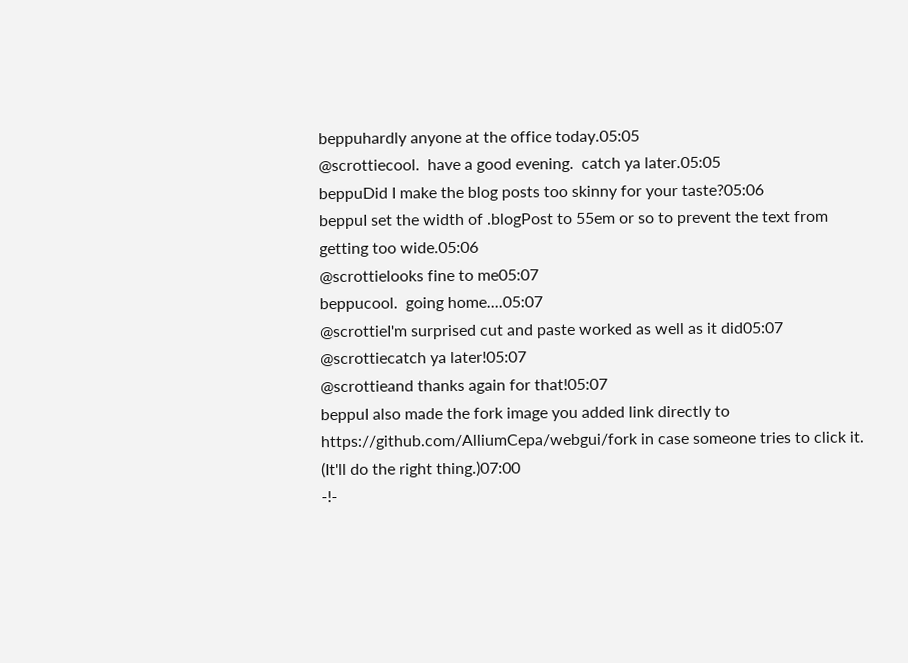beppuhardly anyone at the office today.05:05
@scrottiecool.  have a good evening.  catch ya later.05:05
beppuDid I make the blog posts too skinny for your taste?05:06
beppuI set the width of .blogPost to 55em or so to prevent the text from getting too wide.05:06
@scrottielooks fine to me05:07
beppucool.  going home....05:07
@scrottieI'm surprised cut and paste worked as well as it did05:07
@scrottiecatch ya later!05:07
@scrottieand thanks again for that!05:07
beppuI also made the fork image you added link directly to https://github.com/AlliumCepa/webgui/fork in case someone tries to click it.  (It'll do the right thing.)07:00
-!-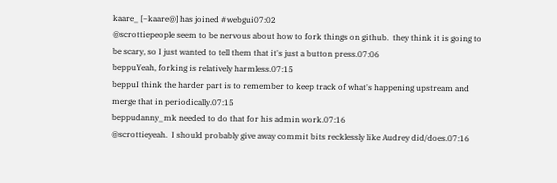kaare_ [~kaare@] has joined #webgui07:02
@scrottiepeople seem to be nervous about how to fork things on github.  they think it is going to be scary, so I just wanted to tell them that it's just a button press.07:06
beppuYeah, forking is relatively harmless.07:15
beppuI think the harder part is to remember to keep track of what's happening upstream and merge that in periodically.07:15
beppudanny_mk needed to do that for his admin work.07:16
@scrottieyeah.  I should probably give away commit bits recklessly like Audrey did/does.07:16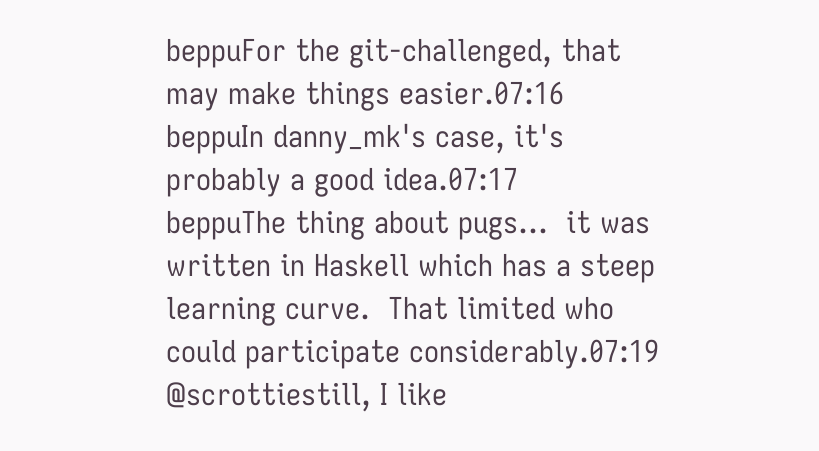beppuFor the git-challenged, that may make things easier.07:16
beppuIn danny_mk's case, it's probably a good idea.07:17
beppuThe thing about pugs...  it was written in Haskell which has a steep learning curve.  That limited who could participate considerably.07:19
@scrottiestill, I like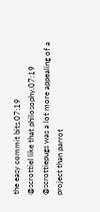the easy commit bits.07:19
@scrottieI like that philosophy.07:19
@scrottiepugs was a lot more appealing of a project than parrot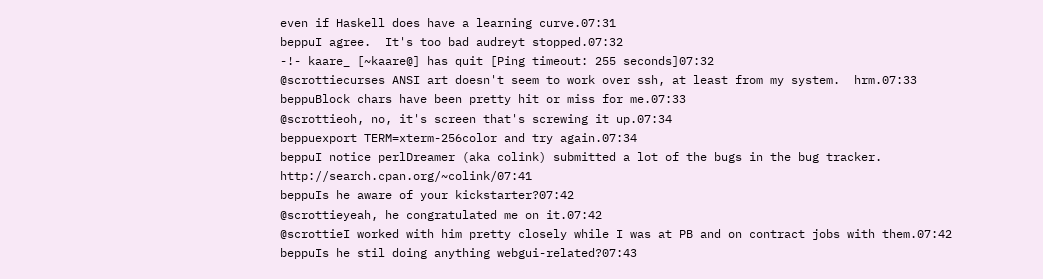even if Haskell does have a learning curve.07:31
beppuI agree.  It's too bad audreyt stopped.07:32
-!- kaare_ [~kaare@] has quit [Ping timeout: 255 seconds]07:32
@scrottiecurses ANSI art doesn't seem to work over ssh, at least from my system.  hrm.07:33
beppuBlock chars have been pretty hit or miss for me.07:33
@scrottieoh, no, it's screen that's screwing it up.07:34
beppuexport TERM=xterm-256color and try again.07:34
beppuI notice perlDreamer (aka colink) submitted a lot of the bugs in the bug tracker.  http://search.cpan.org/~colink/07:41
beppuIs he aware of your kickstarter?07:42
@scrottieyeah, he congratulated me on it.07:42
@scrottieI worked with him pretty closely while I was at PB and on contract jobs with them.07:42
beppuIs he stil doing anything webgui-related?07:43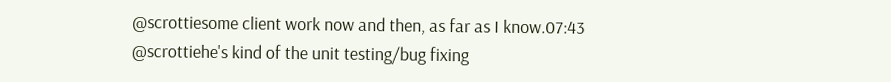@scrottiesome client work now and then, as far as I know.07:43
@scrottiehe's kind of the unit testing/bug fixing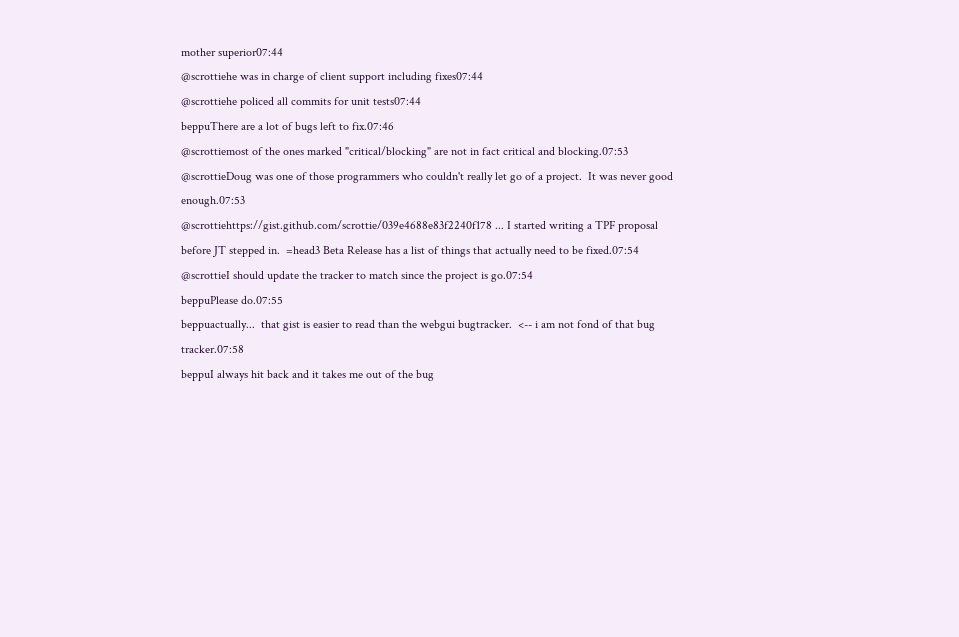mother superior07:44
@scrottiehe was in charge of client support including fixes07:44
@scrottiehe policed all commits for unit tests07:44
beppuThere are a lot of bugs left to fix.07:46
@scrottiemost of the ones marked "critical/blocking" are not in fact critical and blocking.07:53
@scrottieDoug was one of those programmers who couldn't really let go of a project.  It was never good enough.07:53
@scrottiehttps://gist.github.com/scrottie/039e4688e83f2240f178 ... I started writing a TPF proposal before JT stepped in.  =head3 Beta Release has a list of things that actually need to be fixed.07:54
@scrottieI should update the tracker to match since the project is go.07:54
beppuPlease do.07:55
beppuactually...  that gist is easier to read than the webgui bugtracker.  <-- i am not fond of that bug tracker.07:58
beppuI always hit back and it takes me out of the bug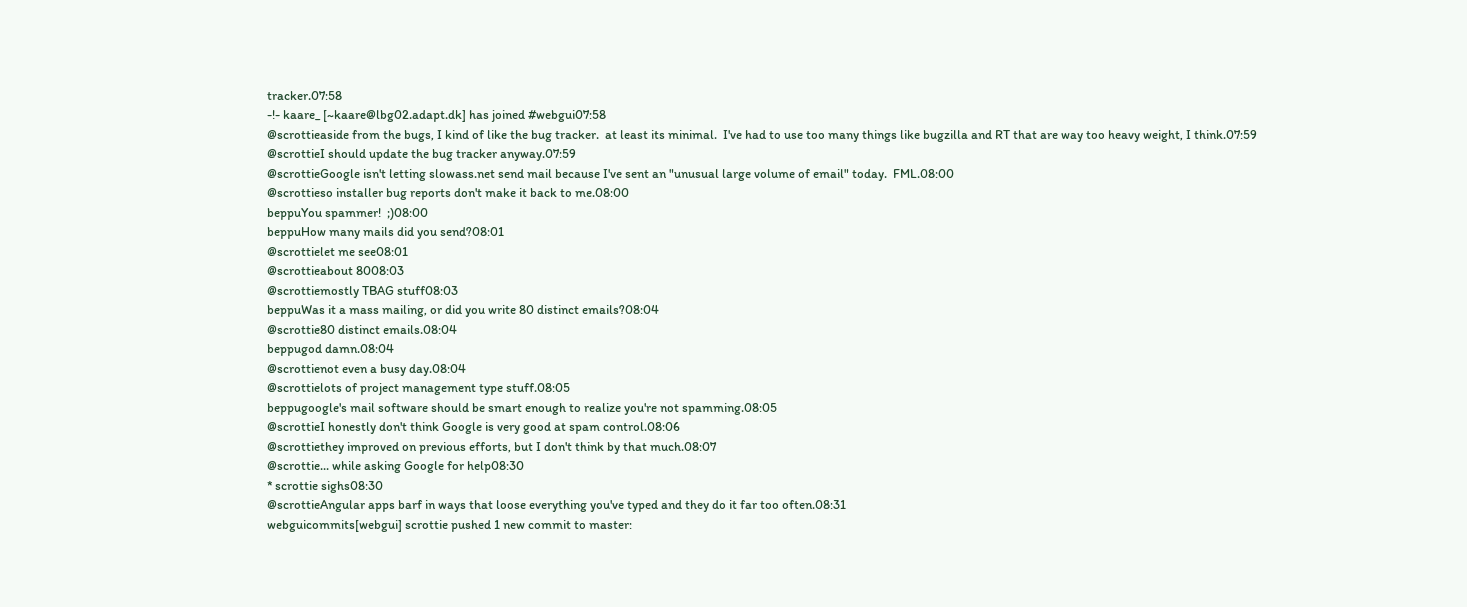tracker.07:58
-!- kaare_ [~kaare@lbg02.adapt.dk] has joined #webgui07:58
@scrottieaside from the bugs, I kind of like the bug tracker.  at least its minimal.  I've had to use too many things like bugzilla and RT that are way too heavy weight, I think.07:59
@scrottieI should update the bug tracker anyway.07:59
@scrottieGoogle isn't letting slowass.net send mail because I've sent an "unusual large volume of email" today.  FML.08:00
@scrottieso installer bug reports don't make it back to me.08:00
beppuYou spammer!  ;)08:00
beppuHow many mails did you send?08:01
@scrottielet me see08:01
@scrottieabout 8008:03
@scrottiemostly TBAG stuff08:03
beppuWas it a mass mailing, or did you write 80 distinct emails?08:04
@scrottie80 distinct emails.08:04
beppugod damn.08:04
@scrottienot even a busy day.08:04
@scrottielots of project management type stuff.08:05
beppugoogle's mail software should be smart enough to realize you're not spamming.08:05
@scrottieI honestly don't think Google is very good at spam control.08:06
@scrottiethey improved on previous efforts, but I don't think by that much.08:07
@scrottie... while asking Google for help08:30
* scrottie sighs08:30
@scrottieAngular apps barf in ways that loose everything you've typed and they do it far too often.08:31
webguicommits[webgui] scrottie pushed 1 new commit to master: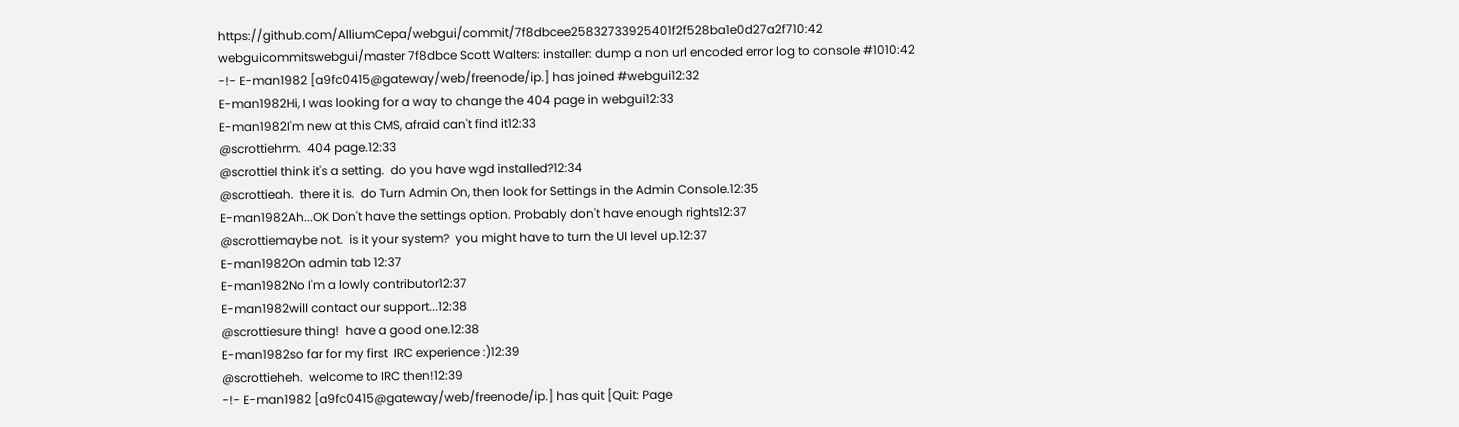https://github.com/AlliumCepa/webgui/commit/7f8dbcee25832733925401f2f528ba1e0d27a2f710:42
webguicommitswebgui/master 7f8dbce Scott Walters: installer: dump a non url encoded error log to console #1010:42
-!- E-man1982 [a9fc0415@gateway/web/freenode/ip.] has joined #webgui12:32
E-man1982Hi, I was looking for a way to change the 404 page in webgui12:33
E-man1982I'm new at this CMS, afraid can't find it12:33
@scrottiehrm.  404 page.12:33
@scrottieI think it's a setting.  do you have wgd installed?12:34
@scrottieah.  there it is.  do Turn Admin On, then look for Settings in the Admin Console.12:35
E-man1982Ah...OK Don't have the settings option. Probably don't have enough rights12:37
@scrottiemaybe not.  is it your system?  you might have to turn the UI level up.12:37
E-man1982On admin tab 12:37
E-man1982No I'm a lowly contributor12:37
E-man1982will contact our support...12:38
@scrottiesure thing!  have a good one.12:38
E-man1982so far for my first  IRC experience :)12:39
@scrottieheh.  welcome to IRC then!12:39
-!- E-man1982 [a9fc0415@gateway/web/freenode/ip.] has quit [Quit: Page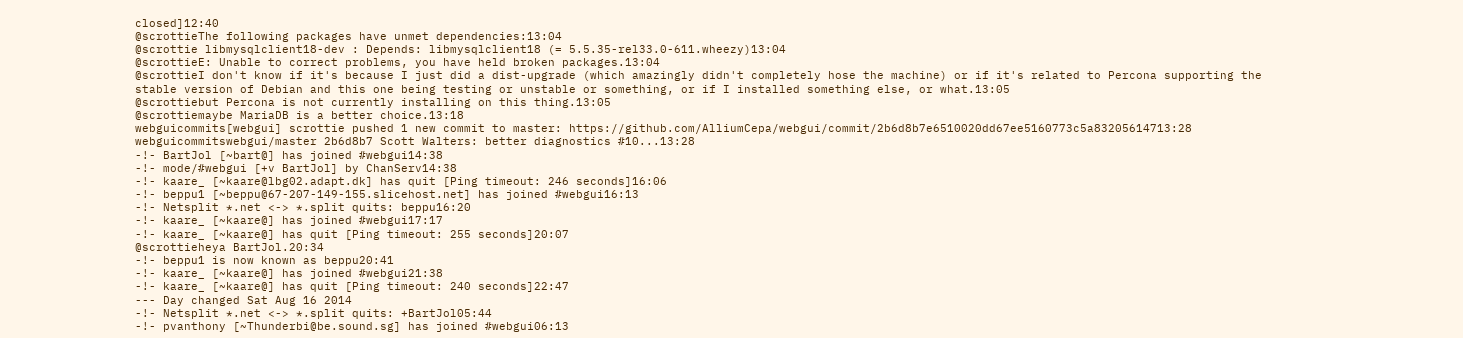closed]12:40
@scrottieThe following packages have unmet dependencies:13:04
@scrottie libmysqlclient18-dev : Depends: libmysqlclient18 (= 5.5.35-rel33.0-611.wheezy)13:04
@scrottieE: Unable to correct problems, you have held broken packages.13:04
@scrottieI don't know if it's because I just did a dist-upgrade (which amazingly didn't completely hose the machine) or if it's related to Percona supporting the stable version of Debian and this one being testing or unstable or something, or if I installed something else, or what.13:05
@scrottiebut Percona is not currently installing on this thing.13:05
@scrottiemaybe MariaDB is a better choice.13:18
webguicommits[webgui] scrottie pushed 1 new commit to master: https://github.com/AlliumCepa/webgui/commit/2b6d8b7e6510020dd67ee5160773c5a83205614713:28
webguicommitswebgui/master 2b6d8b7 Scott Walters: better diagnostics #10...13:28
-!- BartJol [~bart@] has joined #webgui14:38
-!- mode/#webgui [+v BartJol] by ChanServ14:38
-!- kaare_ [~kaare@lbg02.adapt.dk] has quit [Ping timeout: 246 seconds]16:06
-!- beppu1 [~beppu@67-207-149-155.slicehost.net] has joined #webgui16:13
-!- Netsplit *.net <-> *.split quits: beppu16:20
-!- kaare_ [~kaare@] has joined #webgui17:17
-!- kaare_ [~kaare@] has quit [Ping timeout: 255 seconds]20:07
@scrottieheya BartJol.20:34
-!- beppu1 is now known as beppu20:41
-!- kaare_ [~kaare@] has joined #webgui21:38
-!- kaare_ [~kaare@] has quit [Ping timeout: 240 seconds]22:47
--- Day changed Sat Aug 16 2014
-!- Netsplit *.net <-> *.split quits: +BartJol05:44
-!- pvanthony [~Thunderbi@be.sound.sg] has joined #webgui06:13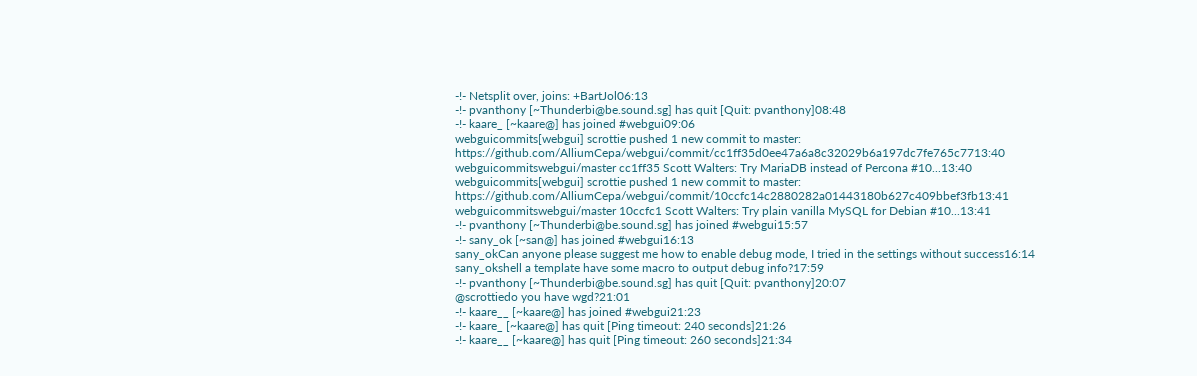-!- Netsplit over, joins: +BartJol06:13
-!- pvanthony [~Thunderbi@be.sound.sg] has quit [Quit: pvanthony]08:48
-!- kaare_ [~kaare@] has joined #webgui09:06
webguicommits[webgui] scrottie pushed 1 new commit to master: https://github.com/AlliumCepa/webgui/commit/cc1ff35d0ee47a6a8c32029b6a197dc7fe765c7713:40
webguicommitswebgui/master cc1ff35 Scott Walters: Try MariaDB instead of Percona #10...13:40
webguicommits[webgui] scrottie pushed 1 new commit to master: https://github.com/AlliumCepa/webgui/commit/10ccfc14c2880282a01443180b627c409bbef3fb13:41
webguicommitswebgui/master 10ccfc1 Scott Walters: Try plain vanilla MySQL for Debian #10...13:41
-!- pvanthony [~Thunderbi@be.sound.sg] has joined #webgui15:57
-!- sany_ok [~san@] has joined #webgui16:13
sany_okCan anyone please suggest me how to enable debug mode, I tried in the settings without success16:14
sany_okshell a template have some macro to output debug info?17:59
-!- pvanthony [~Thunderbi@be.sound.sg] has quit [Quit: pvanthony]20:07
@scrottiedo you have wgd?21:01
-!- kaare__ [~kaare@] has joined #webgui21:23
-!- kaare_ [~kaare@] has quit [Ping timeout: 240 seconds]21:26
-!- kaare__ [~kaare@] has quit [Ping timeout: 260 seconds]21:34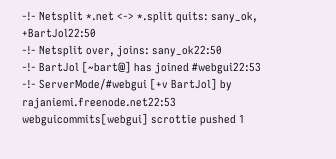-!- Netsplit *.net <-> *.split quits: sany_ok, +BartJol22:50
-!- Netsplit over, joins: sany_ok22:50
-!- BartJol [~bart@] has joined #webgui22:53
-!- ServerMode/#webgui [+v BartJol] by rajaniemi.freenode.net22:53
webguicommits[webgui] scrottie pushed 1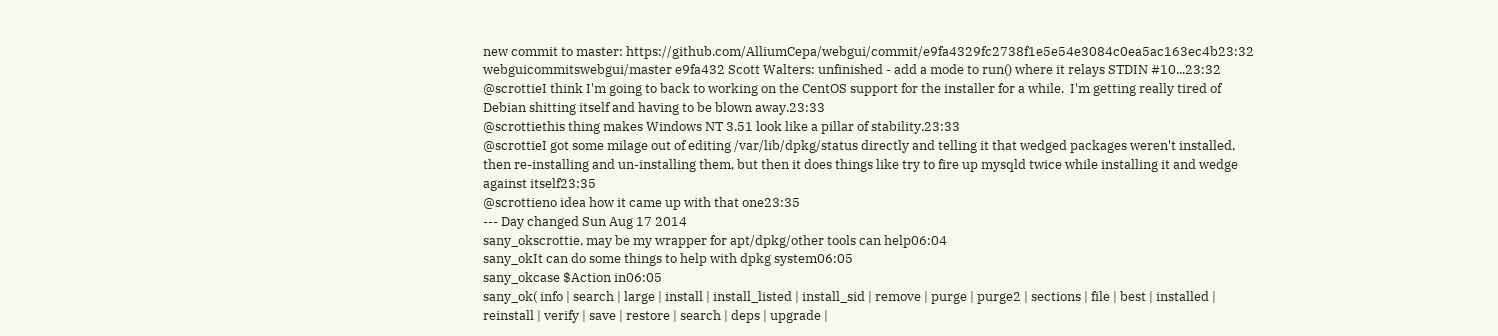new commit to master: https://github.com/AlliumCepa/webgui/commit/e9fa4329fc2738f1e5e54e3084c0ea5ac163ec4b23:32
webguicommitswebgui/master e9fa432 Scott Walters: unfinished - add a mode to run() where it relays STDIN #10...23:32
@scrottieI think I'm going to back to working on the CentOS support for the installer for a while.  I'm getting really tired of Debian shitting itself and having to be blown away.23:33
@scrottiethis thing makes Windows NT 3.51 look like a pillar of stability.23:33
@scrottieI got some milage out of editing /var/lib/dpkg/status directly and telling it that wedged packages weren't installed, then re-installing and un-installing them, but then it does things like try to fire up mysqld twice while installing it and wedge against itself23:35
@scrottieno idea how it came up with that one23:35
--- Day changed Sun Aug 17 2014
sany_okscrottie, may be my wrapper for apt/dpkg/other tools can help06:04
sany_okIt can do some things to help with dpkg system06:05
sany_okcase $Action in06:05
sany_ok( info | search | large | install | install_listed | install_sid | remove | purge | purge2 | sections | file | best | installed | reinstall | verify | save | restore | search | deps | upgrade |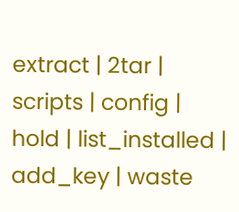extract | 2tar | scripts | config | hold | list_installed | add_key | waste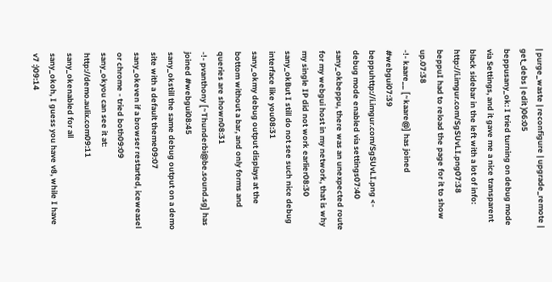| purge_waste | reconfigure | upgrade_remote | get_debs | edit )06:05
beppusany_ok: I tried turning on debug mode via Settings, and it gave me a nice transparent black sidebar in the left with a lot of info:  http://i.imgur.com/SgSUvLI.png07:38
beppuI had to reload the page for it to show up.07:38
-!- kaare__ [~kaare@] has joined #webgui07:39
beppuhttp://i.imgur.com/SgSUvLI.png <- debug mode enabled via settings07:40
sany_okbeppu, there was an unexpected route for my webgui host in my network, that is why my single IP did not work earlier08:30
sany_okBut I still do not see such nice debug interface like you08:31
sany_okmy debug output displays at the bottom without a bar, and only forms and queries are shown08:31
-!- pvanthony [~Thunderbi@be.sound.sg] has joined #webgui08:45
sany_okstill the same debug output on a demo site with a default theme09:07
sany_okeven if a browser restarted, iceweasel or chrome - tried both09:09
sany_okyou can see it at: http://demo.aulix.com09:11
sany_okenabled for all
sany_okoh, I guess you have v8, while I have v7 :)09:14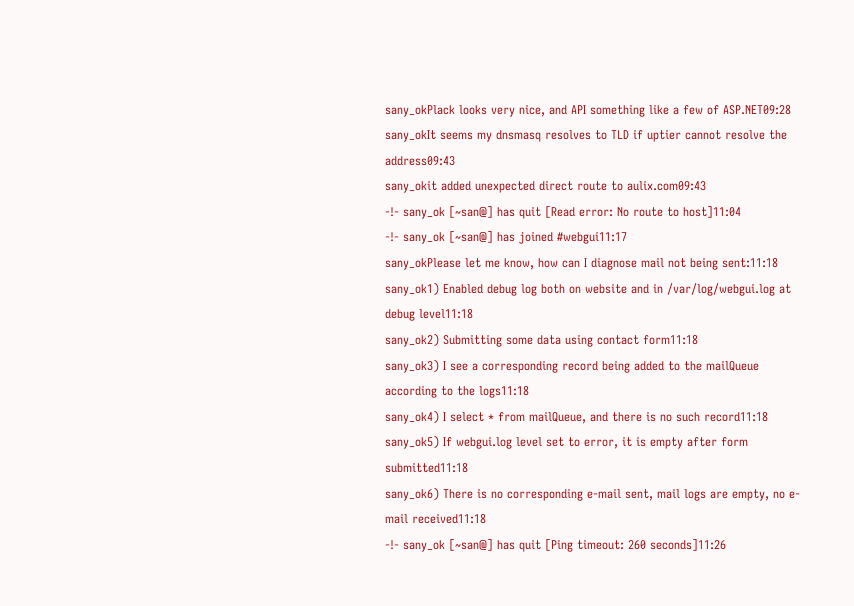sany_okPlack looks very nice, and API something like a few of ASP.NET09:28
sany_okIt seems my dnsmasq resolves to TLD if uptier cannot resolve the address09:43
sany_okit added unexpected direct route to aulix.com09:43
-!- sany_ok [~san@] has quit [Read error: No route to host]11:04
-!- sany_ok [~san@] has joined #webgui11:17
sany_okPlease let me know, how can I diagnose mail not being sent:11:18
sany_ok1) Enabled debug log both on website and in /var/log/webgui.log at debug level11:18
sany_ok2) Submitting some data using contact form11:18
sany_ok3) I see a corresponding record being added to the mailQueue according to the logs11:18
sany_ok4) I select * from mailQueue, and there is no such record11:18
sany_ok5) If webgui.log level set to error, it is empty after form submitted11:18
sany_ok6) There is no corresponding e-mail sent, mail logs are empty, no e-mail received11:18
-!- sany_ok [~san@] has quit [Ping timeout: 260 seconds]11:26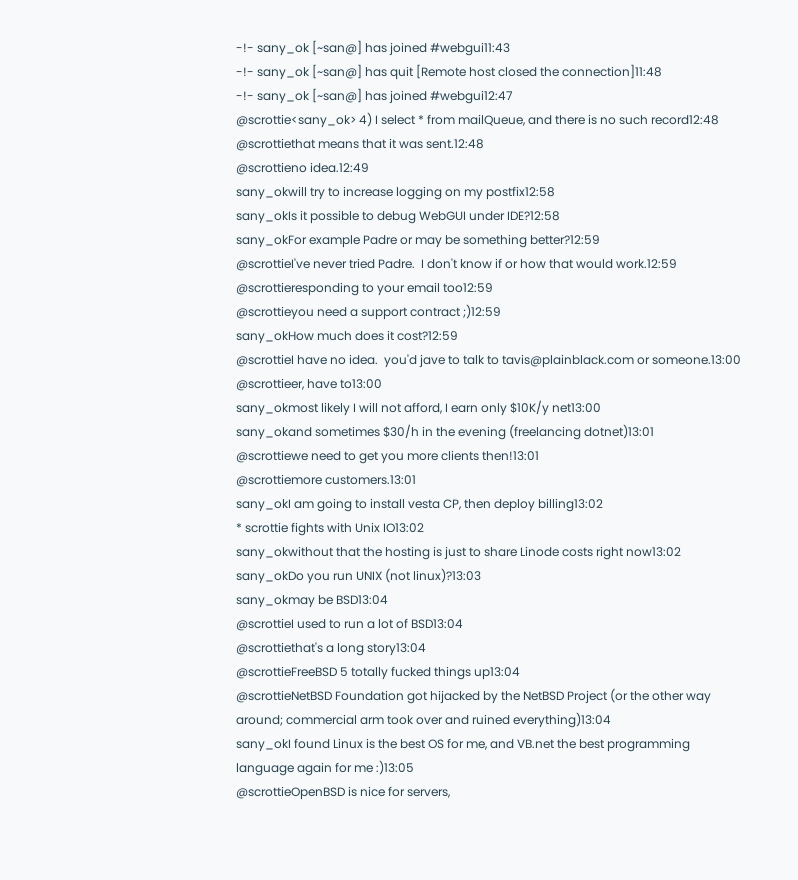-!- sany_ok [~san@] has joined #webgui11:43
-!- sany_ok [~san@] has quit [Remote host closed the connection]11:48
-!- sany_ok [~san@] has joined #webgui12:47
@scrottie<sany_ok> 4) I select * from mailQueue, and there is no such record12:48
@scrottiethat means that it was sent.12:48
@scrottieno idea.12:49
sany_okwill try to increase logging on my postfix12:58
sany_okIs it possible to debug WebGUI under IDE?12:58
sany_okFor example Padre or may be something better?12:59
@scrottieI've never tried Padre.  I don't know if or how that would work.12:59
@scrottieresponding to your email too12:59
@scrottieyou need a support contract ;)12:59
sany_okHow much does it cost?12:59
@scrottieI have no idea.  you'd jave to talk to tavis@plainblack.com or someone.13:00
@scrottieer, have to13:00
sany_okmost likely I will not afford, I earn only $10K/y net13:00
sany_okand sometimes $30/h in the evening (freelancing dotnet)13:01
@scrottiewe need to get you more clients then!13:01
@scrottiemore customers.13:01
sany_okI am going to install vesta CP, then deploy billing13:02
* scrottie fights with Unix IO13:02
sany_okwithout that the hosting is just to share Linode costs right now13:02
sany_okDo you run UNIX (not linux)?13:03
sany_okmay be BSD13:04
@scrottieI used to run a lot of BSD13:04
@scrottiethat's a long story13:04
@scrottieFreeBSD 5 totally fucked things up13:04
@scrottieNetBSD Foundation got hijacked by the NetBSD Project (or the other way around; commercial arm took over and ruined everything)13:04
sany_okI found Linux is the best OS for me, and VB.net the best programming language again for me :)13:05
@scrottieOpenBSD is nice for servers,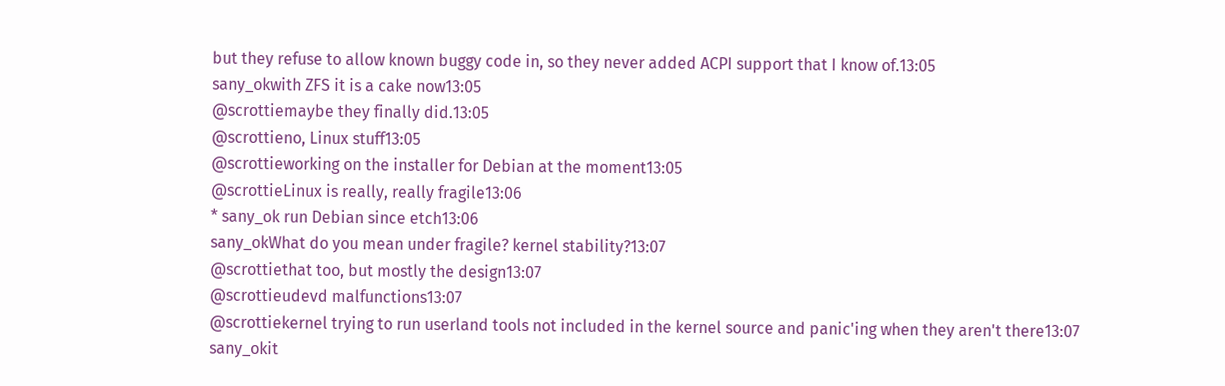but they refuse to allow known buggy code in, so they never added ACPI support that I know of.13:05
sany_okwith ZFS it is a cake now13:05
@scrottiemaybe they finally did.13:05
@scrottieno, Linux stuff13:05
@scrottieworking on the installer for Debian at the moment13:05
@scrottieLinux is really, really fragile13:06
* sany_ok run Debian since etch13:06
sany_okWhat do you mean under fragile? kernel stability?13:07
@scrottiethat too, but mostly the design13:07
@scrottieudevd malfunctions13:07
@scrottiekernel trying to run userland tools not included in the kernel source and panic'ing when they aren't there13:07
sany_okit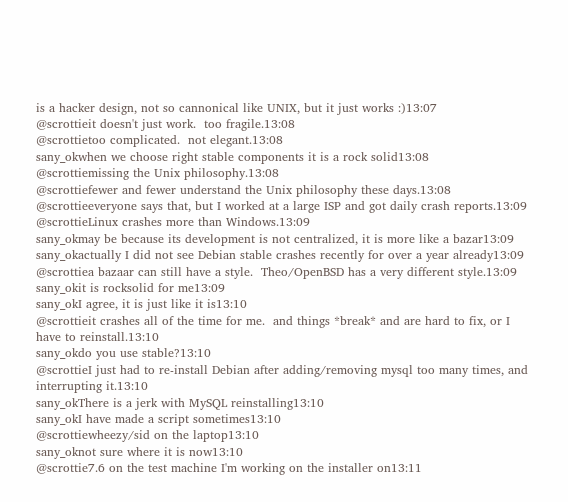is a hacker design, not so cannonical like UNIX, but it just works :)13:07
@scrottieit doesn't just work.  too fragile.13:08
@scrottietoo complicated.  not elegant.13:08
sany_okwhen we choose right stable components it is a rock solid13:08
@scrottiemissing the Unix philosophy.13:08
@scrottiefewer and fewer understand the Unix philosophy these days.13:08
@scrottieeveryone says that, but I worked at a large ISP and got daily crash reports.13:09
@scrottieLinux crashes more than Windows.13:09
sany_okmay be because its development is not centralized, it is more like a bazar13:09
sany_okactually I did not see Debian stable crashes recently for over a year already13:09
@scrottiea bazaar can still have a style.  Theo/OpenBSD has a very different style.13:09
sany_okit is rocksolid for me13:09
sany_okI agree, it is just like it is13:10
@scrottieit crashes all of the time for me.  and things *break* and are hard to fix, or I have to reinstall.13:10
sany_okdo you use stable?13:10
@scrottieI just had to re-install Debian after adding/removing mysql too many times, and interrupting it.13:10
sany_okThere is a jerk with MySQL reinstalling13:10
sany_okI have made a script sometimes13:10
@scrottiewheezy/sid on the laptop13:10
sany_oknot sure where it is now13:10
@scrottie7.6 on the test machine I'm working on the installer on13:11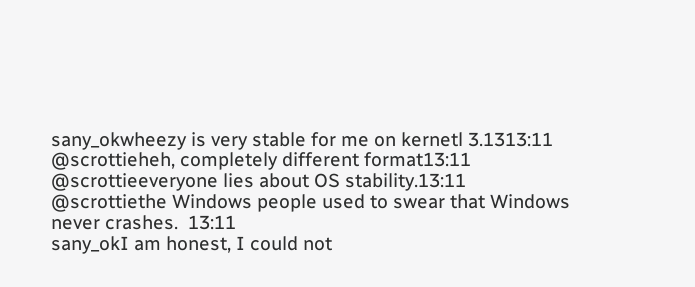sany_okwheezy is very stable for me on kernetl 3.1313:11
@scrottieheh, completely different format13:11
@scrottieeveryone lies about OS stability.13:11
@scrottiethe Windows people used to swear that Windows never crashes.  13:11
sany_okI am honest, I could not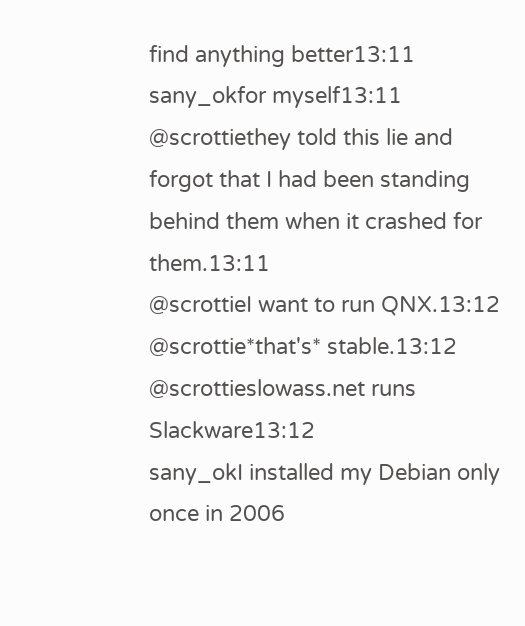find anything better13:11
sany_okfor myself13:11
@scrottiethey told this lie and forgot that I had been standing behind them when it crashed for them.13:11
@scrottieI want to run QNX.13:12
@scrottie*that's* stable.13:12
@scrottieslowass.net runs Slackware13:12
sany_okI installed my Debian only once in 2006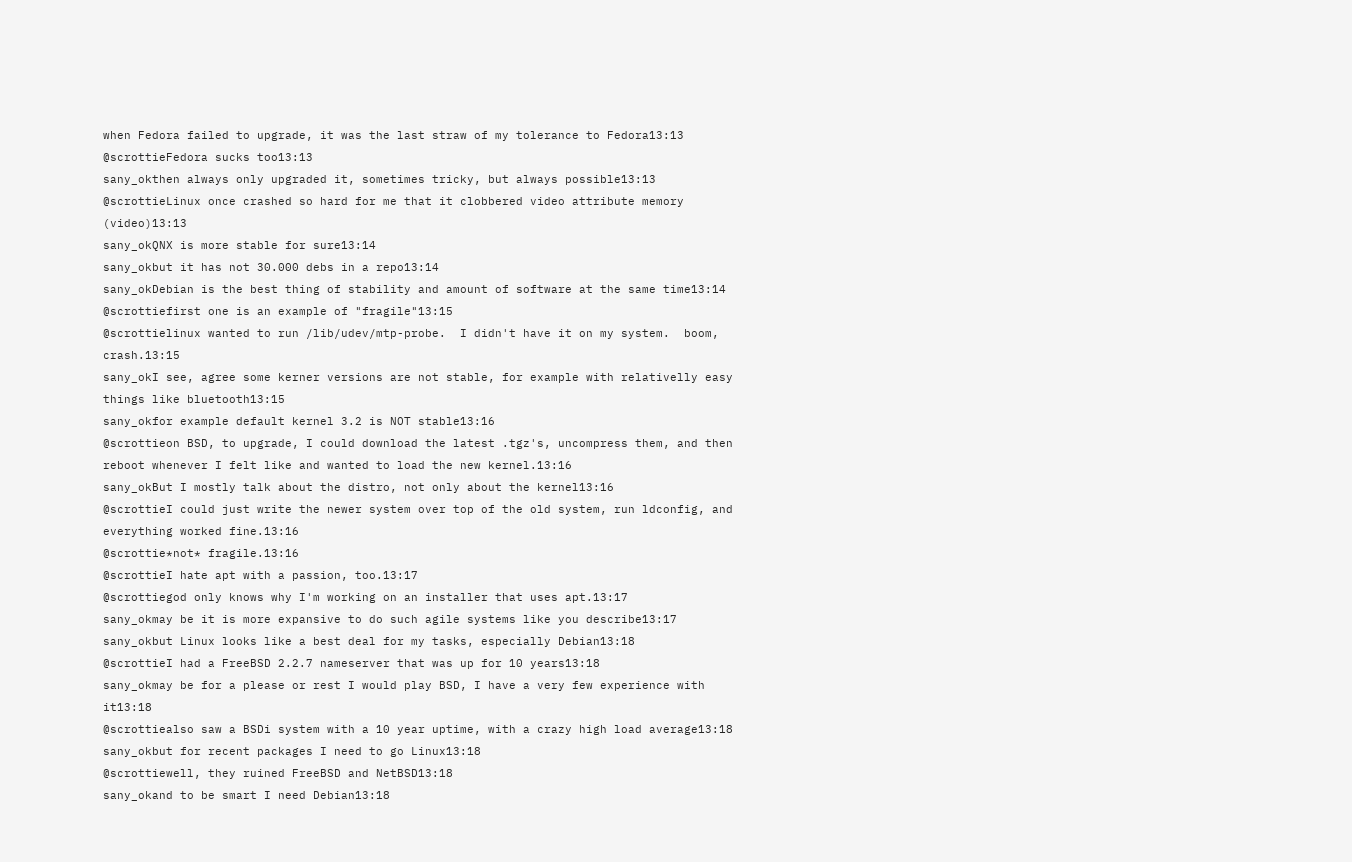when Fedora failed to upgrade, it was the last straw of my tolerance to Fedora13:13
@scrottieFedora sucks too13:13
sany_okthen always only upgraded it, sometimes tricky, but always possible13:13
@scrottieLinux once crashed so hard for me that it clobbered video attribute memory (video)13:13
sany_okQNX is more stable for sure13:14
sany_okbut it has not 30.000 debs in a repo13:14
sany_okDebian is the best thing of stability and amount of software at the same time13:14
@scrottiefirst one is an example of "fragile"13:15
@scrottielinux wanted to run /lib/udev/mtp-probe.  I didn't have it on my system.  boom, crash.13:15
sany_okI see, agree some kerner versions are not stable, for example with relativelly easy things like bluetooth13:15
sany_okfor example default kernel 3.2 is NOT stable13:16
@scrottieon BSD, to upgrade, I could download the latest .tgz's, uncompress them, and then reboot whenever I felt like and wanted to load the new kernel.13:16
sany_okBut I mostly talk about the distro, not only about the kernel13:16
@scrottieI could just write the newer system over top of the old system, run ldconfig, and everything worked fine.13:16
@scrottie*not* fragile.13:16
@scrottieI hate apt with a passion, too.13:17
@scrottiegod only knows why I'm working on an installer that uses apt.13:17
sany_okmay be it is more expansive to do such agile systems like you describe13:17
sany_okbut Linux looks like a best deal for my tasks, especially Debian13:18
@scrottieI had a FreeBSD 2.2.7 nameserver that was up for 10 years13:18
sany_okmay be for a please or rest I would play BSD, I have a very few experience with it13:18
@scrottiealso saw a BSDi system with a 10 year uptime, with a crazy high load average13:18
sany_okbut for recent packages I need to go Linux13:18
@scrottiewell, they ruined FreeBSD and NetBSD13:18
sany_okand to be smart I need Debian13:18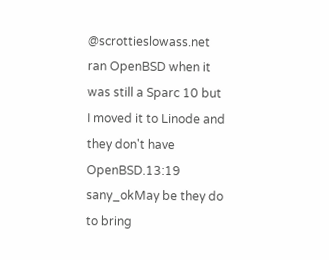@scrottieslowass.net ran OpenBSD when it was still a Sparc 10 but I moved it to Linode and they don't have OpenBSD.13:19
sany_okMay be they do to bring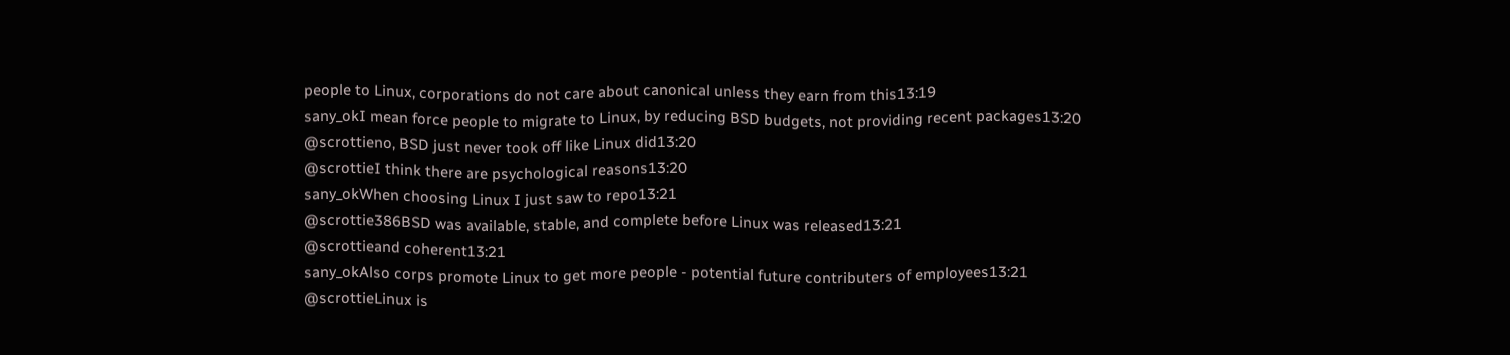people to Linux, corporations do not care about canonical unless they earn from this13:19
sany_okI mean force people to migrate to Linux, by reducing BSD budgets, not providing recent packages13:20
@scrottieno, BSD just never took off like Linux did13:20
@scrottieI think there are psychological reasons13:20
sany_okWhen choosing Linux I just saw to repo13:21
@scrottie386BSD was available, stable, and complete before Linux was released13:21
@scrottieand coherent13:21
sany_okAlso corps promote Linux to get more people - potential future contributers of employees13:21
@scrottieLinux is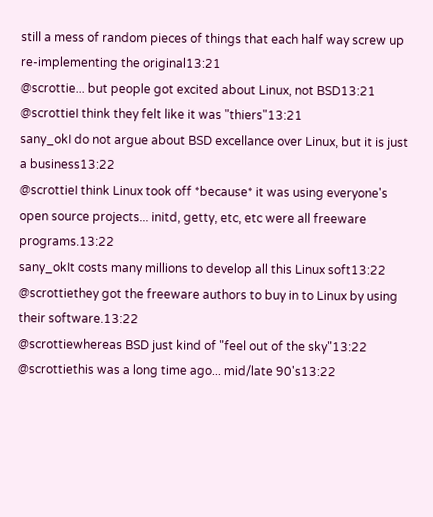still a mess of random pieces of things that each half way screw up re-implementing the original13:21
@scrottie... but people got excited about Linux, not BSD13:21
@scrottieI think they felt like it was "thiers"13:21
sany_okI do not argue about BSD excellance over Linux, but it is just a business13:22
@scrottieI think Linux took off *because* it was using everyone's open source projects... initd, getty, etc, etc were all freeware programs.13:22
sany_okIt costs many millions to develop all this Linux soft13:22
@scrottiethey got the freeware authors to buy in to Linux by using their software.13:22
@scrottiewhereas BSD just kind of "feel out of the sky"13:22
@scrottiethis was a long time ago... mid/late 90's13:22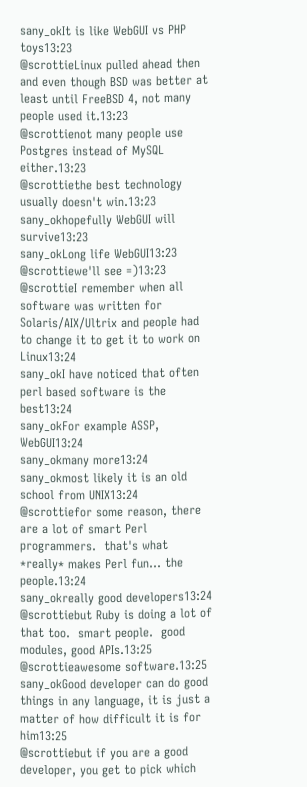sany_okIt is like WebGUI vs PHP toys13:23
@scrottieLinux pulled ahead then and even though BSD was better at least until FreeBSD 4, not many people used it.13:23
@scrottienot many people use Postgres instead of MySQL either.13:23
@scrottiethe best technology usually doesn't win.13:23
sany_okhopefully WebGUI will survive13:23
sany_okLong life WebGUI13:23
@scrottiewe'll see =)13:23
@scrottieI remember when all software was written for Solaris/AIX/Ultrix and people had to change it to get it to work on Linux13:24
sany_okI have noticed that often perl based software is the best13:24
sany_okFor example ASSP, WebGUI13:24
sany_okmany more13:24
sany_okmost likely it is an old school from UNIX13:24
@scrottiefor some reason, there are a lot of smart Perl programmers.  that's what *really* makes Perl fun... the people.13:24
sany_okreally good developers13:24
@scrottiebut Ruby is doing a lot of that too.  smart people.  good modules, good APIs.13:25
@scrottieawesome software.13:25
sany_okGood developer can do good things in any language, it is just a matter of how difficult it is for him13:25
@scrottiebut if you are a good developer, you get to pick which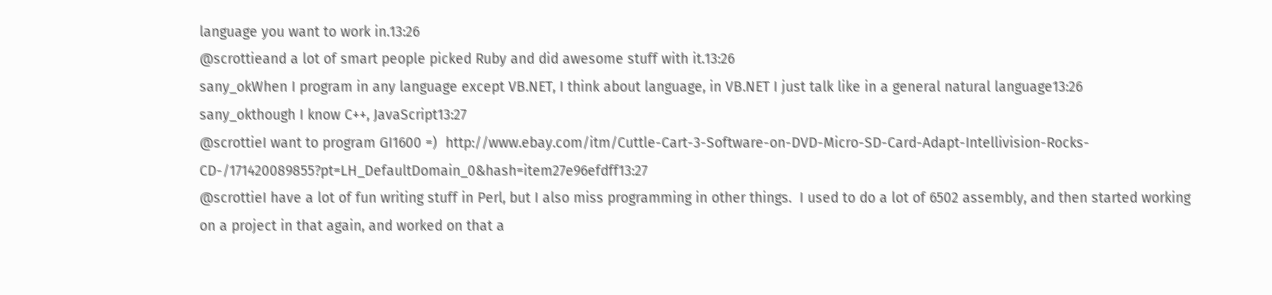language you want to work in.13:26
@scrottieand a lot of smart people picked Ruby and did awesome stuff with it.13:26
sany_okWhen I program in any language except VB.NET, I think about language, in VB.NET I just talk like in a general natural language13:26
sany_okthough I know C++, JavaScript13:27
@scrottieI want to program GI1600 =)  http://www.ebay.com/itm/Cuttle-Cart-3-Software-on-DVD-Micro-SD-Card-Adapt-Intellivision-Rocks-CD-/171420089855?pt=LH_DefaultDomain_0&hash=item27e96efdff13:27
@scrottieI have a lot of fun writing stuff in Perl, but I also miss programming in other things.  I used to do a lot of 6502 assembly, and then started working on a project in that again, and worked on that a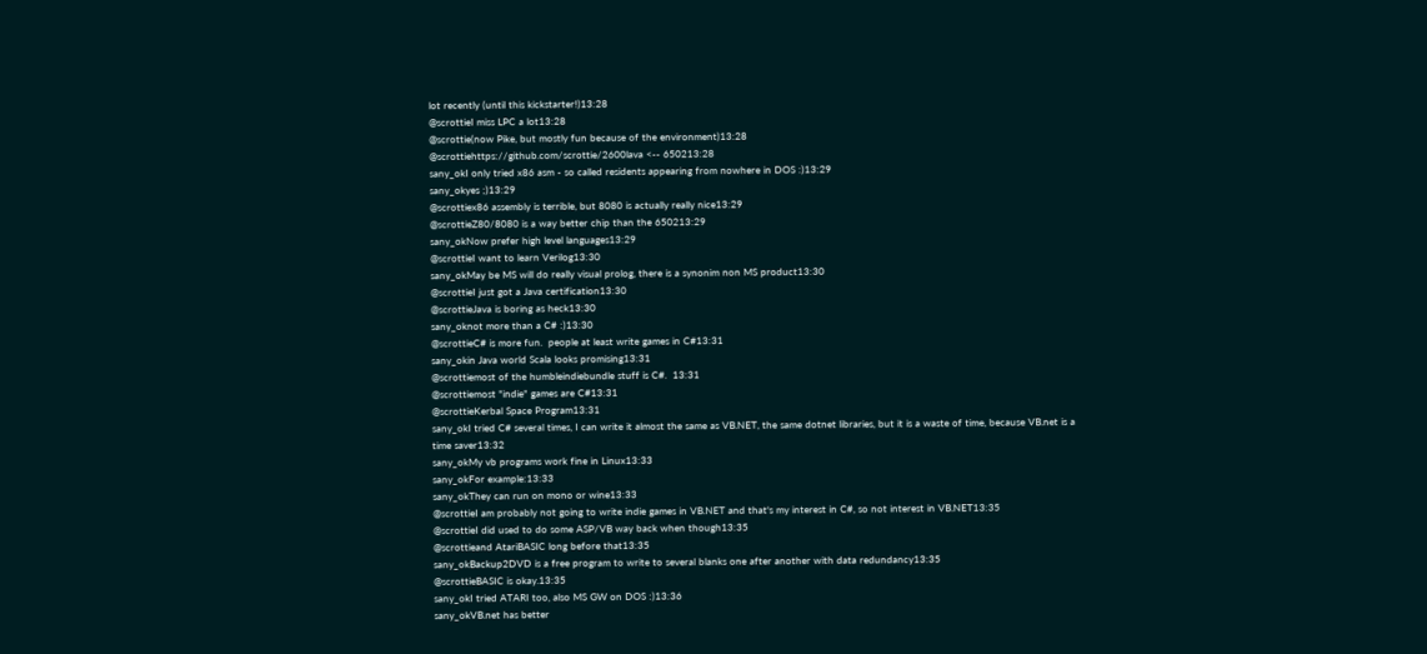lot recently (until this kickstarter!)13:28
@scrottieI miss LPC a lot13:28
@scrottie(now Pike, but mostly fun because of the environment)13:28
@scrottiehttps://github.com/scrottie/2600lava <-- 650213:28
sany_okI only tried x86 asm - so called residents appearing from nowhere in DOS :)13:29
sany_okyes ;)13:29
@scrottiex86 assembly is terrible, but 8080 is actually really nice13:29
@scrottieZ80/8080 is a way better chip than the 650213:29
sany_okNow prefer high level languages13:29
@scrottieI want to learn Verilog13:30
sany_okMay be MS will do really visual prolog, there is a synonim non MS product13:30
@scrottieI just got a Java certification13:30
@scrottieJava is boring as heck13:30
sany_oknot more than a C# :)13:30
@scrottieC# is more fun.  people at least write games in C#13:31
sany_okin Java world Scala looks promising13:31
@scrottiemost of the humbleindiebundle stuff is C#.  13:31
@scrottiemost "indie" games are C#13:31
@scrottieKerbal Space Program13:31
sany_okI tried C# several times, I can write it almost the same as VB.NET, the same dotnet libraries, but it is a waste of time, because VB.net is a time saver13:32
sany_okMy vb programs work fine in Linux13:33
sany_okFor example:13:33
sany_okThey can run on mono or wine13:33
@scrottieI am probably not going to write indie games in VB.NET and that's my interest in C#, so not interest in VB.NET13:35
@scrottieI did used to do some ASP/VB way back when though13:35
@scrottieand AtariBASIC long before that13:35
sany_okBackup2DVD is a free program to write to several blanks one after another with data redundancy13:35
@scrottieBASIC is okay.13:35
sany_okI tried ATARI too, also MS GW on DOS :)13:36
sany_okVB.net has better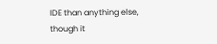IDE than anything else, though it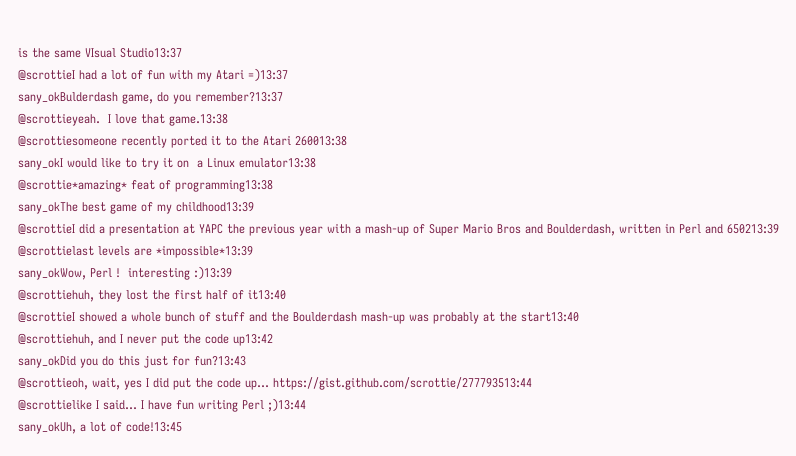is the same VIsual Studio13:37
@scrottieI had a lot of fun with my Atari =)13:37
sany_okBulderdash game, do you remember?13:37
@scrottieyeah.  I love that game.13:38
@scrottiesomeone recently ported it to the Atari 260013:38
sany_okI would like to try it on  a Linux emulator13:38
@scrottie*amazing* feat of programming13:38
sany_okThe best game of my childhood13:39
@scrottieI did a presentation at YAPC the previous year with a mash-up of Super Mario Bros and Boulderdash, written in Perl and 650213:39
@scrottielast levels are *impossible*13:39
sany_okWow, Perl !  interesting :)13:39
@scrottiehuh, they lost the first half of it13:40
@scrottieI showed a whole bunch of stuff and the Boulderdash mash-up was probably at the start13:40
@scrottiehuh, and I never put the code up13:42
sany_okDid you do this just for fun?13:43
@scrottieoh, wait, yes I did put the code up... https://gist.github.com/scrottie/277793513:44
@scrottielike I said... I have fun writing Perl ;)13:44
sany_okUh, a lot of code!13:45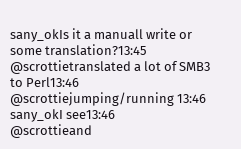sany_okIs it a manuall write or some translation?13:45
@scrottietranslated a lot of SMB3 to Perl13:46
@scrottiejumping/running 13:46
sany_okI see13:46
@scrottieand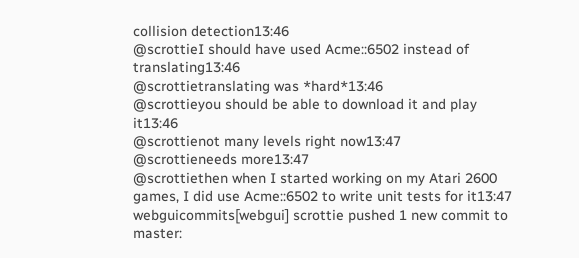collision detection13:46
@scrottieI should have used Acme::6502 instead of translating13:46
@scrottietranslating was *hard*13:46
@scrottieyou should be able to download it and play it13:46
@scrottienot many levels right now13:47
@scrottieneeds more13:47
@scrottiethen when I started working on my Atari 2600 games, I did use Acme::6502 to write unit tests for it13:47
webguicommits[webgui] scrottie pushed 1 new commit to master: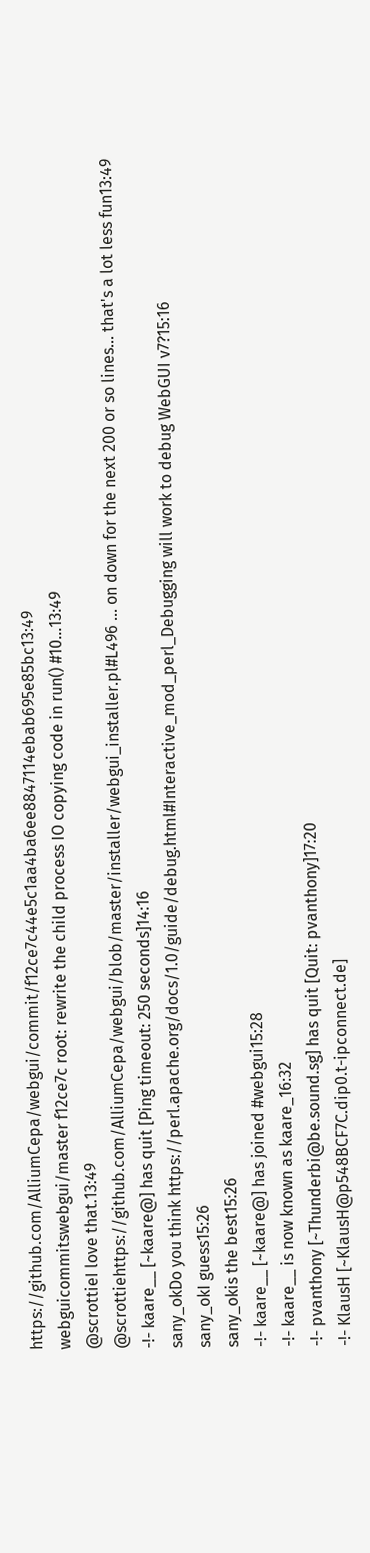https://github.com/AlliumCepa/webgui/commit/f12ce7c44e5c1aa4ba6ee8847114ebab695e85bc13:49
webguicommitswebgui/master f12ce7c root: rewrite the child process IO copying code in run() #10...13:49
@scrottieI love that.13:49
@scrottiehttps://github.com/AlliumCepa/webgui/blob/master/installer/webgui_installer.pl#L496 ... on down for the next 200 or so lines... that's a lot less fun13:49
-!- kaare__ [~kaare@] has quit [Ping timeout: 250 seconds]14:16
sany_okDo you think https://perl.apache.org/docs/1.0/guide/debug.html#Interactive_mod_perl_Debugging will work to debug WebGUI v7?15:16
sany_okI guess15:26
sany_okis the best15:26
-!- kaare__ [~kaare@] has joined #webgui15:28
-!- kaare__ is now known as kaare_16:32
-!- pvanthony [~Thunderbi@be.sound.sg] has quit [Quit: pvanthony]17:20
-!- KlausH [~KlausH@p548BCF7C.dip0.t-ipconnect.de]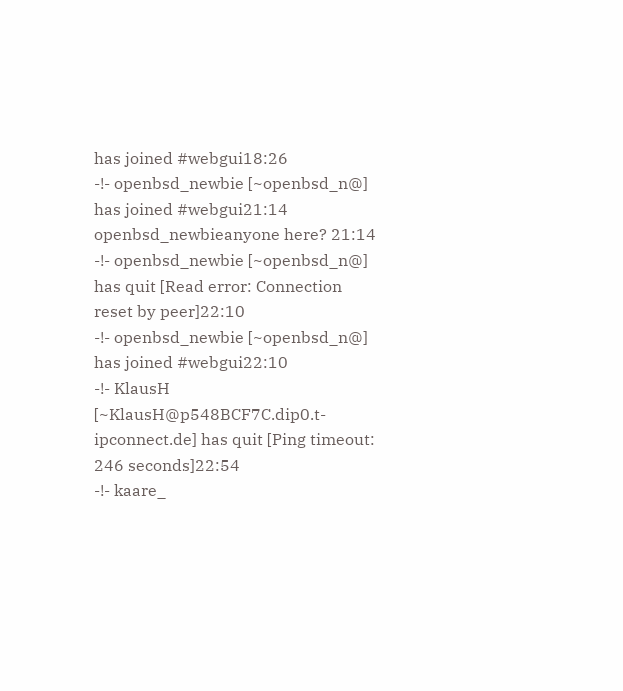has joined #webgui18:26
-!- openbsd_newbie [~openbsd_n@] has joined #webgui21:14
openbsd_newbieanyone here? 21:14
-!- openbsd_newbie [~openbsd_n@] has quit [Read error: Connection reset by peer]22:10
-!- openbsd_newbie [~openbsd_n@] has joined #webgui22:10
-!- KlausH [~KlausH@p548BCF7C.dip0.t-ipconnect.de] has quit [Ping timeout: 246 seconds]22:54
-!- kaare_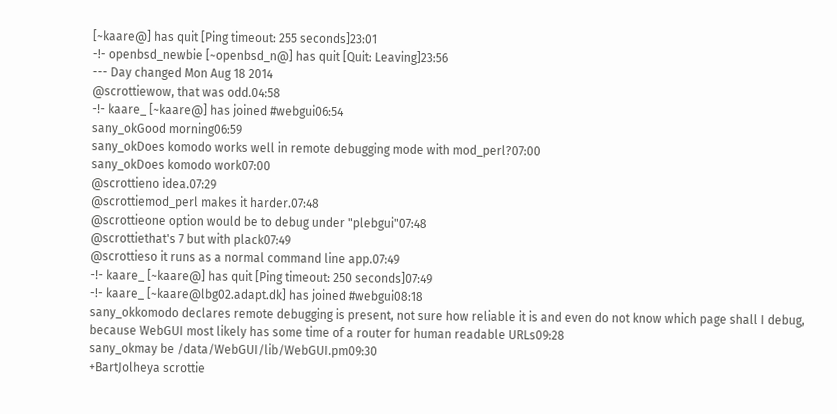[~kaare@] has quit [Ping timeout: 255 seconds]23:01
-!- openbsd_newbie [~openbsd_n@] has quit [Quit: Leaving]23:56
--- Day changed Mon Aug 18 2014
@scrottiewow, that was odd.04:58
-!- kaare_ [~kaare@] has joined #webgui06:54
sany_okGood morning06:59
sany_okDoes komodo works well in remote debugging mode with mod_perl?07:00
sany_okDoes komodo work07:00
@scrottieno idea.07:29
@scrottiemod_perl makes it harder.07:48
@scrottieone option would be to debug under "plebgui"07:48
@scrottiethat's 7 but with plack07:49
@scrottieso it runs as a normal command line app.07:49
-!- kaare_ [~kaare@] has quit [Ping timeout: 250 seconds]07:49
-!- kaare_ [~kaare@lbg02.adapt.dk] has joined #webgui08:18
sany_okkomodo declares remote debugging is present, not sure how reliable it is and even do not know which page shall I debug, because WebGUI most likely has some time of a router for human readable URLs09:28
sany_okmay be /data/WebGUI/lib/WebGUI.pm09:30
+BartJolheya scrottie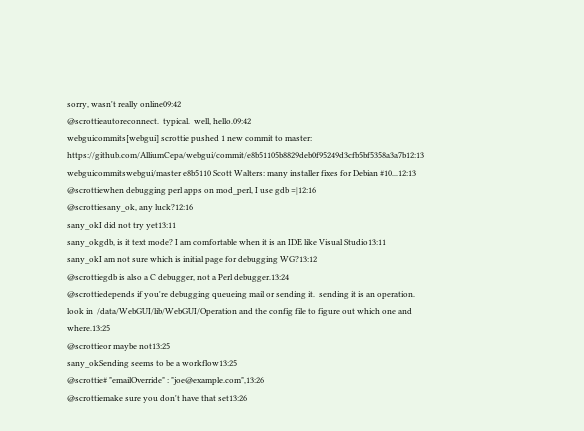sorry, wasn't really online09:42
@scrottieautoreconnect.  typical.  well, hello.09:42
webguicommits[webgui] scrottie pushed 1 new commit to master: https://github.com/AlliumCepa/webgui/commit/e8b51105b8829deb0f95249d3cfb5bf5358a3a7b12:13
webguicommitswebgui/master e8b5110 Scott Walters: many installer fixes for Debian #10...12:13
@scrottiewhen debugging perl apps on mod_perl, I use gdb =|12:16
@scrottiesany_ok, any luck?12:16
sany_okI did not try yet13:11
sany_okgdb, is it text mode? I am comfortable when it is an IDE like Visual Studio13:11
sany_okI am not sure which is initial page for debugging WG?13:12
@scrottiegdb is also a C debugger, not a Perl debugger.13:24
@scrottiedepends if you're debugging queueing mail or sending it.  sending it is an operation.  look in  /data/WebGUI/lib/WebGUI/Operation and the config file to figure out which one and where.13:25
@scrottieor maybe not13:25
sany_okSending seems to be a workflow13:25
@scrottie# "emailOverride" : "joe@example.com",13:26
@scrottiemake sure you don't have that set13:26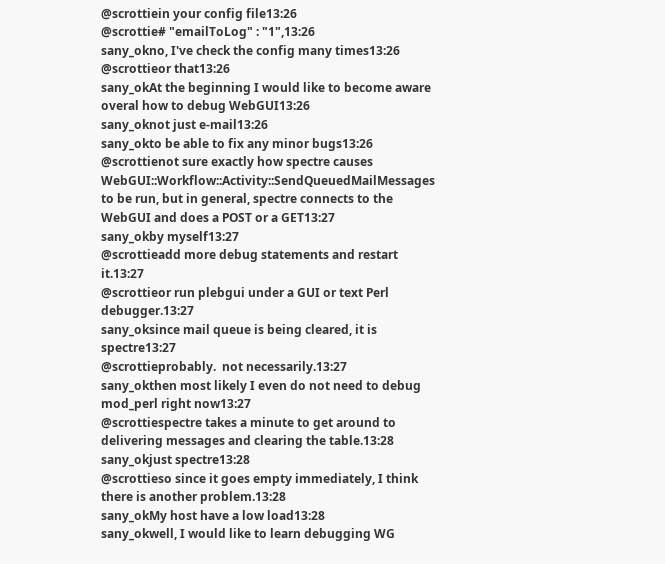@scrottiein your config file13:26
@scrottie# "emailToLog" : "1",13:26
sany_okno, I've check the config many times13:26
@scrottieor that13:26
sany_okAt the beginning I would like to become aware overal how to debug WebGUI13:26
sany_oknot just e-mail13:26
sany_okto be able to fix any minor bugs13:26
@scrottienot sure exactly how spectre causes WebGUI::Workflow::Activity::SendQueuedMailMessages to be run, but in general, spectre connects to the WebGUI and does a POST or a GET13:27
sany_okby myself13:27
@scrottieadd more debug statements and restart it.13:27
@scrottieor run plebgui under a GUI or text Perl debugger.13:27
sany_oksince mail queue is being cleared, it is spectre13:27
@scrottieprobably.  not necessarily.13:27
sany_okthen most likely I even do not need to debug mod_perl right now13:27
@scrottiespectre takes a minute to get around to delivering messages and clearing the table.13:28
sany_okjust spectre13:28
@scrottieso since it goes empty immediately, I think there is another problem.13:28
sany_okMy host have a low load13:28
sany_okwell, I would like to learn debugging WG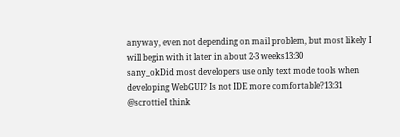anyway, even not depending on mail problem, but most likely I will begin with it later in about 2-3 weeks13:30
sany_okDid most developers use only text mode tools when developing WebGUI? Is not IDE more comfortable?13:31
@scrottieI think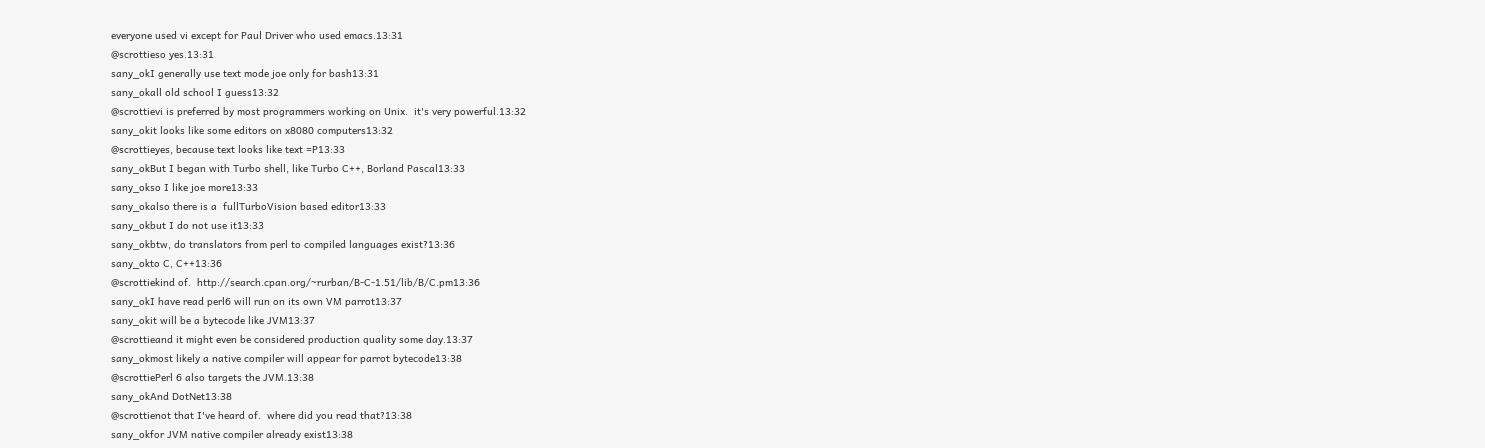everyone used vi except for Paul Driver who used emacs.13:31
@scrottieso yes.13:31
sany_okI generally use text mode joe only for bash13:31
sany_okall old school I guess13:32
@scrottievi is preferred by most programmers working on Unix.  it's very powerful.13:32
sany_okit looks like some editors on x8080 computers13:32
@scrottieyes, because text looks like text =P13:33
sany_okBut I began with Turbo shell, like Turbo C++, Borland Pascal13:33
sany_okso I like joe more13:33
sany_okalso there is a  fullTurboVision based editor13:33
sany_okbut I do not use it13:33
sany_okbtw, do translators from perl to compiled languages exist?13:36
sany_okto C, C++13:36
@scrottiekind of.  http://search.cpan.org/~rurban/B-C-1.51/lib/B/C.pm13:36
sany_okI have read perl6 will run on its own VM parrot13:37
sany_okit will be a bytecode like JVM13:37
@scrottieand it might even be considered production quality some day.13:37
sany_okmost likely a native compiler will appear for parrot bytecode13:38
@scrottiePerl 6 also targets the JVM.13:38
sany_okAnd DotNet13:38
@scrottienot that I've heard of.  where did you read that?13:38
sany_okfor JVM native compiler already exist13:38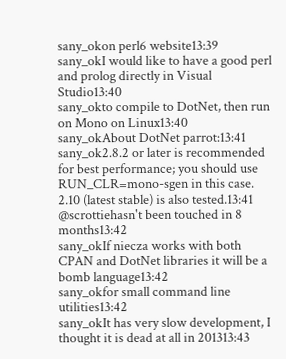sany_okon perl6 website13:39
sany_okI would like to have a good perl and prolog directly in Visual Studio13:40
sany_okto compile to DotNet, then run on Mono on Linux13:40
sany_okAbout DotNet parrot:13:41
sany_ok2.8.2 or later is recommended for best performance; you should use RUN_CLR=mono-sgen in this case. 2.10 (latest stable) is also tested.13:41
@scrottiehasn't been touched in 8 months13:42
sany_okIf niecza works with both CPAN and DotNet libraries it will be a bomb language13:42
sany_okfor small command line utilities13:42
sany_okIt has very slow development, I thought it is dead at all in 201313:43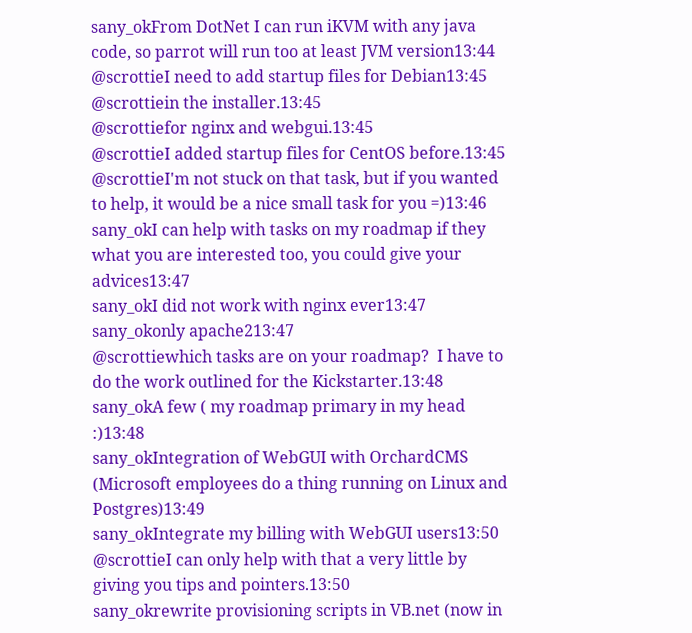sany_okFrom DotNet I can run iKVM with any java code, so parrot will run too at least JVM version13:44
@scrottieI need to add startup files for Debian13:45
@scrottiein the installer.13:45
@scrottiefor nginx and webgui.13:45
@scrottieI added startup files for CentOS before.13:45
@scrottieI'm not stuck on that task, but if you wanted to help, it would be a nice small task for you =)13:46
sany_okI can help with tasks on my roadmap if they what you are interested too, you could give your advices13:47
sany_okI did not work with nginx ever13:47
sany_okonly apache213:47
@scrottiewhich tasks are on your roadmap?  I have to do the work outlined for the Kickstarter.13:48
sany_okA few ( my roadmap primary in my head :)13:48
sany_okIntegration of WebGUI with OrchardCMS (Microsoft employees do a thing running on Linux and Postgres)13:49
sany_okIntegrate my billing with WebGUI users13:50
@scrottieI can only help with that a very little by giving you tips and pointers.13:50
sany_okrewrite provisioning scripts in VB.net (now in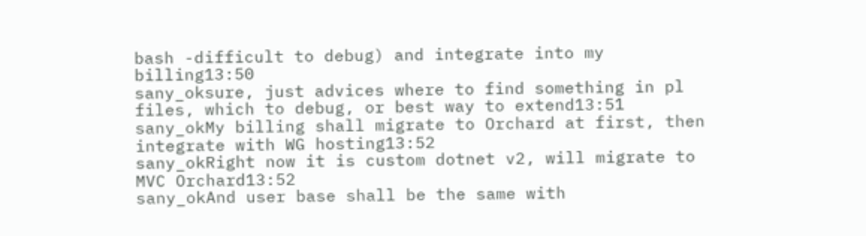bash -difficult to debug) and integrate into my billing13:50
sany_oksure, just advices where to find something in pl files, which to debug, or best way to extend13:51
sany_okMy billing shall migrate to Orchard at first, then integrate with WG hosting13:52
sany_okRight now it is custom dotnet v2, will migrate to MVC Orchard13:52
sany_okAnd user base shall be the same with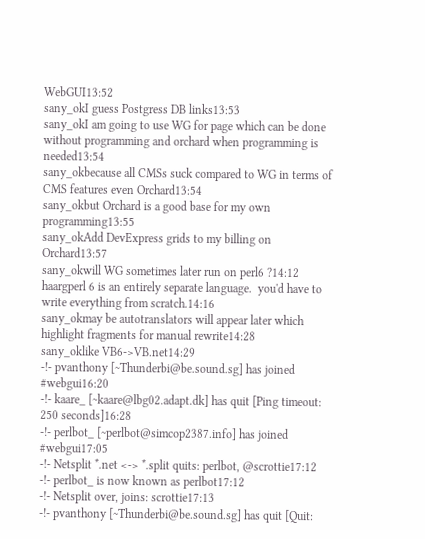WebGUI13:52
sany_okI guess Postgress DB links13:53
sany_okI am going to use WG for page which can be done without programming and orchard when programming is needed13:54
sany_okbecause all CMSs suck compared to WG in terms of CMS features even Orchard13:54
sany_okbut Orchard is a good base for my own programming13:55
sany_okAdd DevExpress grids to my billing on Orchard13:57
sany_okwill WG sometimes later run on perl6 ?14:12
haargperl 6 is an entirely separate language.  you'd have to write everything from scratch.14:16
sany_okmay be autotranslators will appear later which highlight fragments for manual rewrite14:28
sany_oklike VB6->VB.net14:29
-!- pvanthony [~Thunderbi@be.sound.sg] has joined #webgui16:20
-!- kaare_ [~kaare@lbg02.adapt.dk] has quit [Ping timeout: 250 seconds]16:28
-!- perlbot_ [~perlbot@simcop2387.info] has joined #webgui17:05
-!- Netsplit *.net <-> *.split quits: perlbot, @scrottie17:12
-!- perlbot_ is now known as perlbot17:12
-!- Netsplit over, joins: scrottie17:13
-!- pvanthony [~Thunderbi@be.sound.sg] has quit [Quit: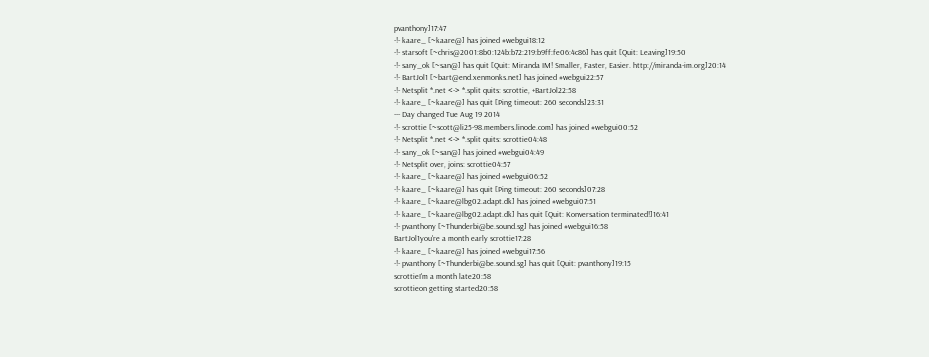pvanthony]17:47
-!- kaare_ [~kaare@] has joined #webgui18:12
-!- starsoft [~chris@2001:8b0:124b:b72:219:b9ff:fe06:4c86] has quit [Quit: Leaving]19:50
-!- sany_ok [~san@] has quit [Quit: Miranda IM! Smaller, Faster, Easier. http://miranda-im.org]20:14
-!- BartJol1 [~bart@end.xenmonks.net] has joined #webgui22:57
-!- Netsplit *.net <-> *.split quits: scrottie, +BartJol22:58
-!- kaare_ [~kaare@] has quit [Ping timeout: 260 seconds]23:31
--- Day changed Tue Aug 19 2014
-!- scrottie [~scott@li25-98.members.linode.com] has joined #webgui00:52
-!- Netsplit *.net <-> *.split quits: scrottie04:48
-!- sany_ok [~san@] has joined #webgui04:49
-!- Netsplit over, joins: scrottie04:57
-!- kaare_ [~kaare@] has joined #webgui06:52
-!- kaare_ [~kaare@] has quit [Ping timeout: 260 seconds]07:28
-!- kaare_ [~kaare@lbg02.adapt.dk] has joined #webgui07:51
-!- kaare_ [~kaare@lbg02.adapt.dk] has quit [Quit: Konversation terminated!]16:41
-!- pvanthony [~Thunderbi@be.sound.sg] has joined #webgui16:58
BartJol1you're a month early scrottie17:28
-!- kaare_ [~kaare@] has joined #webgui17:56
-!- pvanthony [~Thunderbi@be.sound.sg] has quit [Quit: pvanthony]19:15
scrottieI'm a month late20:58
scrottieon getting started20:58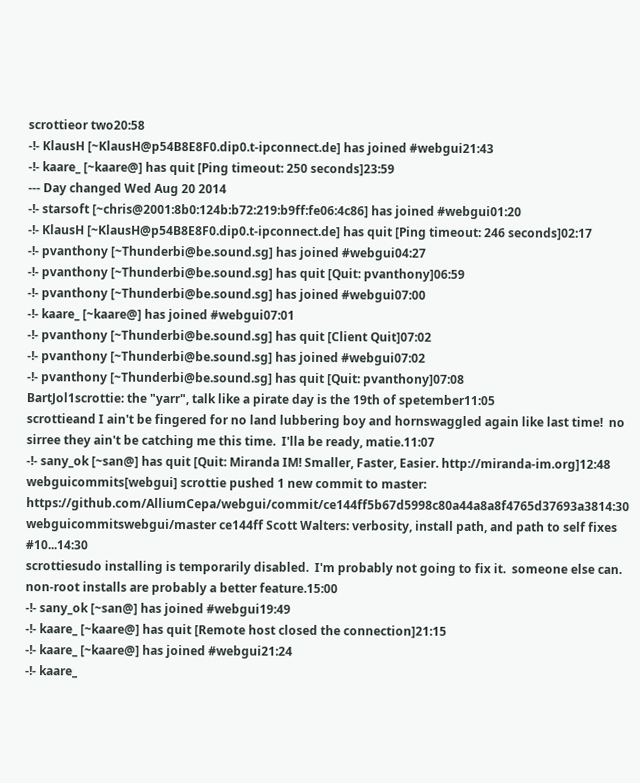scrottieor two20:58
-!- KlausH [~KlausH@p54B8E8F0.dip0.t-ipconnect.de] has joined #webgui21:43
-!- kaare_ [~kaare@] has quit [Ping timeout: 250 seconds]23:59
--- Day changed Wed Aug 20 2014
-!- starsoft [~chris@2001:8b0:124b:b72:219:b9ff:fe06:4c86] has joined #webgui01:20
-!- KlausH [~KlausH@p54B8E8F0.dip0.t-ipconnect.de] has quit [Ping timeout: 246 seconds]02:17
-!- pvanthony [~Thunderbi@be.sound.sg] has joined #webgui04:27
-!- pvanthony [~Thunderbi@be.sound.sg] has quit [Quit: pvanthony]06:59
-!- pvanthony [~Thunderbi@be.sound.sg] has joined #webgui07:00
-!- kaare_ [~kaare@] has joined #webgui07:01
-!- pvanthony [~Thunderbi@be.sound.sg] has quit [Client Quit]07:02
-!- pvanthony [~Thunderbi@be.sound.sg] has joined #webgui07:02
-!- pvanthony [~Thunderbi@be.sound.sg] has quit [Quit: pvanthony]07:08
BartJol1scrottie: the "yarr", talk like a pirate day is the 19th of spetember11:05
scrottieand I ain't be fingered for no land lubbering boy and hornswaggled again like last time!  no sirree they ain't be catching me this time.  I'lla be ready, matie.11:07
-!- sany_ok [~san@] has quit [Quit: Miranda IM! Smaller, Faster, Easier. http://miranda-im.org]12:48
webguicommits[webgui] scrottie pushed 1 new commit to master: https://github.com/AlliumCepa/webgui/commit/ce144ff5b67d5998c80a44a8a8f4765d37693a3814:30
webguicommitswebgui/master ce144ff Scott Walters: verbosity, install path, and path to self fixes #10...14:30
scrottiesudo installing is temporarily disabled.  I'm probably not going to fix it.  someone else can.  non-root installs are probably a better feature.15:00
-!- sany_ok [~san@] has joined #webgui19:49
-!- kaare_ [~kaare@] has quit [Remote host closed the connection]21:15
-!- kaare_ [~kaare@] has joined #webgui21:24
-!- kaare_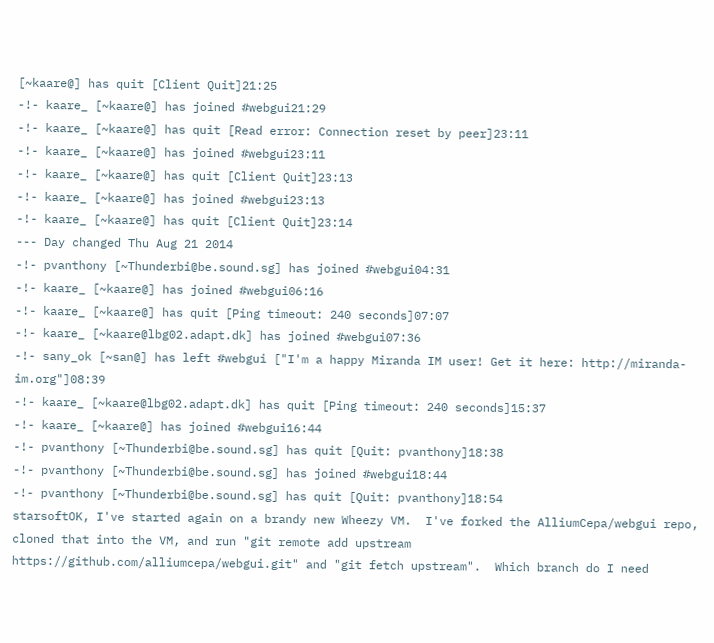[~kaare@] has quit [Client Quit]21:25
-!- kaare_ [~kaare@] has joined #webgui21:29
-!- kaare_ [~kaare@] has quit [Read error: Connection reset by peer]23:11
-!- kaare_ [~kaare@] has joined #webgui23:11
-!- kaare_ [~kaare@] has quit [Client Quit]23:13
-!- kaare_ [~kaare@] has joined #webgui23:13
-!- kaare_ [~kaare@] has quit [Client Quit]23:14
--- Day changed Thu Aug 21 2014
-!- pvanthony [~Thunderbi@be.sound.sg] has joined #webgui04:31
-!- kaare_ [~kaare@] has joined #webgui06:16
-!- kaare_ [~kaare@] has quit [Ping timeout: 240 seconds]07:07
-!- kaare_ [~kaare@lbg02.adapt.dk] has joined #webgui07:36
-!- sany_ok [~san@] has left #webgui ["I'm a happy Miranda IM user! Get it here: http://miranda-im.org"]08:39
-!- kaare_ [~kaare@lbg02.adapt.dk] has quit [Ping timeout: 240 seconds]15:37
-!- kaare_ [~kaare@] has joined #webgui16:44
-!- pvanthony [~Thunderbi@be.sound.sg] has quit [Quit: pvanthony]18:38
-!- pvanthony [~Thunderbi@be.sound.sg] has joined #webgui18:44
-!- pvanthony [~Thunderbi@be.sound.sg] has quit [Quit: pvanthony]18:54
starsoftOK, I've started again on a brandy new Wheezy VM.  I've forked the AlliumCepa/webgui repo, cloned that into the VM, and run "git remote add upstream https://github.com/alliumcepa/webgui.git" and "git fetch upstream".  Which branch do I need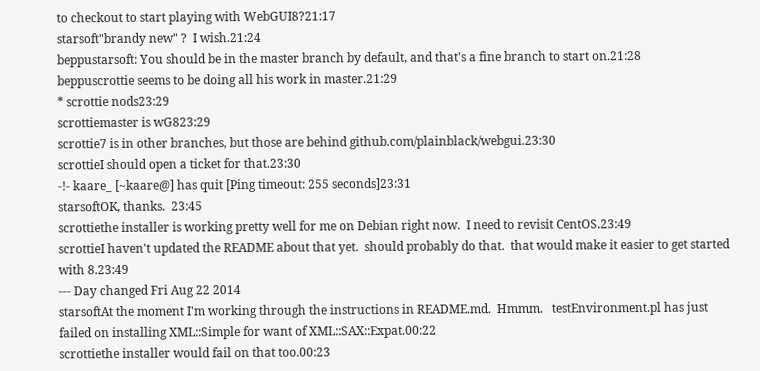to checkout to start playing with WebGUI8?21:17
starsoft"brandy new" ?  I wish.21:24
beppustarsoft: You should be in the master branch by default, and that's a fine branch to start on.21:28
beppuscrottie seems to be doing all his work in master.21:29
* scrottie nods23:29
scrottiemaster is wG823:29
scrottie7 is in other branches, but those are behind github.com/plainblack/webgui.23:30
scrottieI should open a ticket for that.23:30
-!- kaare_ [~kaare@] has quit [Ping timeout: 255 seconds]23:31
starsoftOK, thanks.  23:45
scrottiethe installer is working pretty well for me on Debian right now.  I need to revisit CentOS.23:49
scrottieI haven't updated the README about that yet.  should probably do that.  that would make it easier to get started with 8.23:49
--- Day changed Fri Aug 22 2014
starsoftAt the moment I'm working through the instructions in README.md.  Hmmm.   testEnvironment.pl has just failed on installing XML::Simple for want of XML::SAX::Expat.00:22
scrottiethe installer would fail on that too.00:23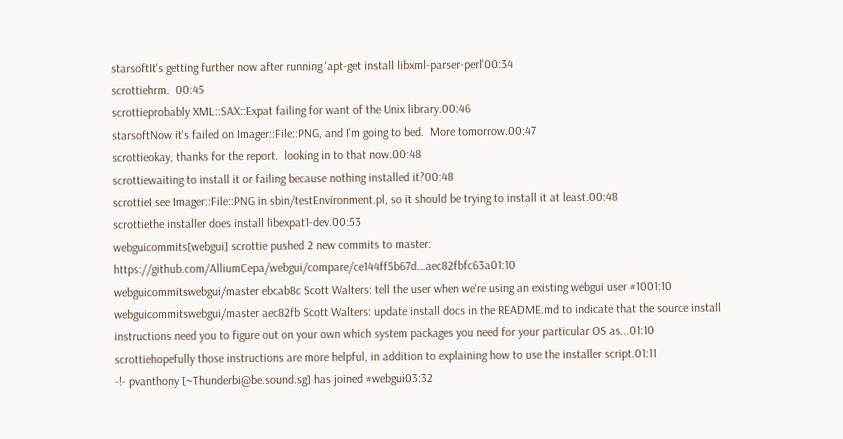starsoftIt's getting further now after running 'apt-get install libxml-parser-perl'00:34
scrottiehrm.  00:45
scrottieprobably XML::SAX::Expat failing for want of the Unix library.00:46
starsoftNow it's failed on Imager::File::PNG, and I'm going to bed.  More tomorrow.00:47
scrottieokay, thanks for the report.  looking in to that now.00:48
scrottiewaiting to install it or failing because nothing installed it?00:48
scrottieI see Imager::File::PNG in sbin/testEnvironment.pl, so it should be trying to install it at least.00:48
scrottiethe installer does install libexpat1-dev.00:53
webguicommits[webgui] scrottie pushed 2 new commits to master: https://github.com/AlliumCepa/webgui/compare/ce144ff5b67d...aec82fbfc63a01:10
webguicommitswebgui/master ebcab8c Scott Walters: tell the user when we're using an existing webgui user #1001:10
webguicommitswebgui/master aec82fb Scott Walters: update install docs in the README.md to indicate that the source install instructions need you to figure out on your own which system packages you need for your particular OS as...01:10
scrottiehopefully those instructions are more helpful, in addition to explaining how to use the installer script.01:11
-!- pvanthony [~Thunderbi@be.sound.sg] has joined #webgui03:32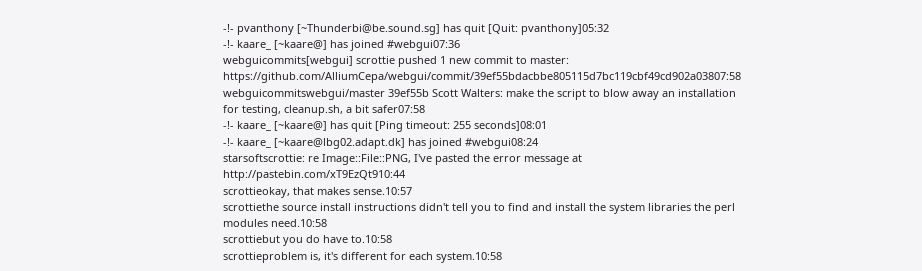-!- pvanthony [~Thunderbi@be.sound.sg] has quit [Quit: pvanthony]05:32
-!- kaare_ [~kaare@] has joined #webgui07:36
webguicommits[webgui] scrottie pushed 1 new commit to master: https://github.com/AlliumCepa/webgui/commit/39ef55bdacbbe805115d7bc119cbf49cd902a03807:58
webguicommitswebgui/master 39ef55b Scott Walters: make the script to blow away an installation for testing, cleanup.sh, a bit safer07:58
-!- kaare_ [~kaare@] has quit [Ping timeout: 255 seconds]08:01
-!- kaare_ [~kaare@lbg02.adapt.dk] has joined #webgui08:24
starsoftscrottie: re Image::File::PNG, I've pasted the error message at http://pastebin.com/xT9EzQt910:44
scrottieokay, that makes sense.10:57
scrottiethe source install instructions didn't tell you to find and install the system libraries the perl modules need.10:58
scrottiebut you do have to.10:58
scrottieproblem is, it's different for each system.10:58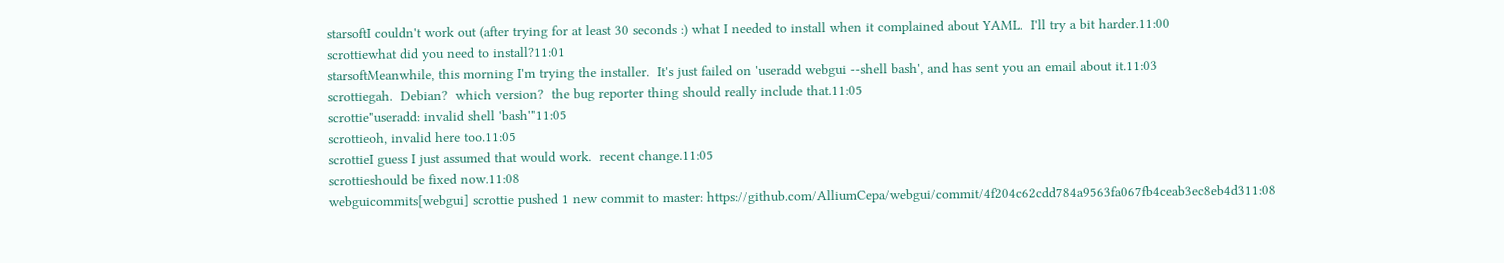starsoftI couldn't work out (after trying for at least 30 seconds :) what I needed to install when it complained about YAML.  I'll try a bit harder.11:00
scrottiewhat did you need to install?11:01
starsoftMeanwhile, this morning I'm trying the installer.  It's just failed on 'useradd webgui --shell bash', and has sent you an email about it.11:03
scrottiegah.  Debian?  which version?  the bug reporter thing should really include that.11:05
scrottie"useradd: invalid shell 'bash'"11:05
scrottieoh, invalid here too.11:05
scrottieI guess I just assumed that would work.  recent change.11:05
scrottieshould be fixed now.11:08
webguicommits[webgui] scrottie pushed 1 new commit to master: https://github.com/AlliumCepa/webgui/commit/4f204c62cdd784a9563fa067fb4ceab3ec8eb4d311:08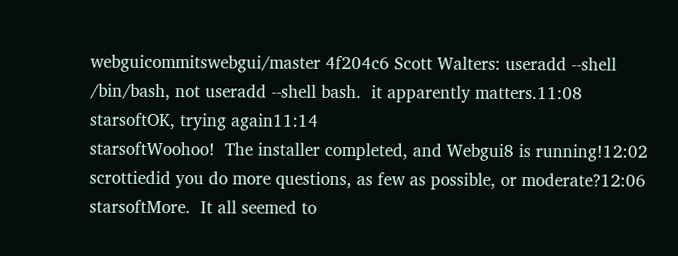webguicommitswebgui/master 4f204c6 Scott Walters: useradd --shell /bin/bash, not useradd --shell bash.  it apparently matters.11:08
starsoftOK, trying again11:14
starsoftWoohoo!  The installer completed, and Webgui8 is running!12:02
scrottiedid you do more questions, as few as possible, or moderate?12:06
starsoftMore.  It all seemed to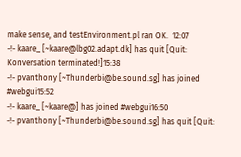make sense, and testEnvironment.pl ran OK.  12:07
-!- kaare_ [~kaare@lbg02.adapt.dk] has quit [Quit: Konversation terminated!]15:38
-!- pvanthony [~Thunderbi@be.sound.sg] has joined #webgui15:52
-!- kaare_ [~kaare@] has joined #webgui16:50
-!- pvanthony [~Thunderbi@be.sound.sg] has quit [Quit: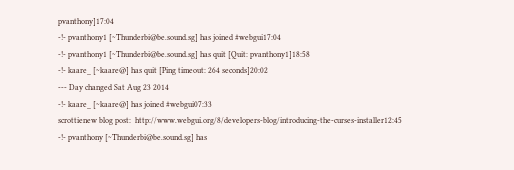pvanthony]17:04
-!- pvanthony1 [~Thunderbi@be.sound.sg] has joined #webgui17:04
-!- pvanthony1 [~Thunderbi@be.sound.sg] has quit [Quit: pvanthony1]18:58
-!- kaare_ [~kaare@] has quit [Ping timeout: 264 seconds]20:02
--- Day changed Sat Aug 23 2014
-!- kaare_ [~kaare@] has joined #webgui07:33
scrottienew blog post:  http://www.webgui.org/8/developers-blog/introducing-the-curses-installer12:45
-!- pvanthony [~Thunderbi@be.sound.sg] has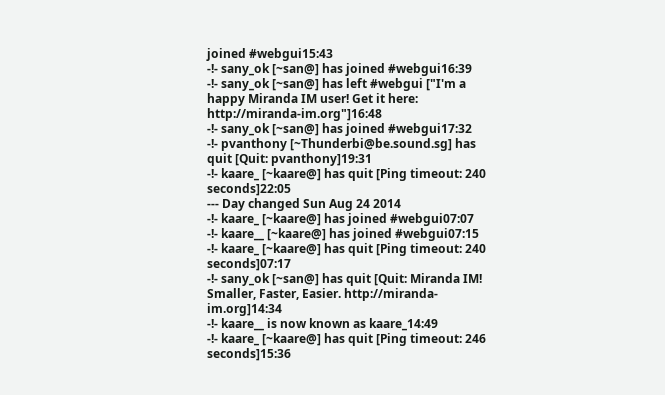joined #webgui15:43
-!- sany_ok [~san@] has joined #webgui16:39
-!- sany_ok [~san@] has left #webgui ["I'm a happy Miranda IM user! Get it here: http://miranda-im.org"]16:48
-!- sany_ok [~san@] has joined #webgui17:32
-!- pvanthony [~Thunderbi@be.sound.sg] has quit [Quit: pvanthony]19:31
-!- kaare_ [~kaare@] has quit [Ping timeout: 240 seconds]22:05
--- Day changed Sun Aug 24 2014
-!- kaare_ [~kaare@] has joined #webgui07:07
-!- kaare__ [~kaare@] has joined #webgui07:15
-!- kaare_ [~kaare@] has quit [Ping timeout: 240 seconds]07:17
-!- sany_ok [~san@] has quit [Quit: Miranda IM! Smaller, Faster, Easier. http://miranda-im.org]14:34
-!- kaare__ is now known as kaare_14:49
-!- kaare_ [~kaare@] has quit [Ping timeout: 246 seconds]15:36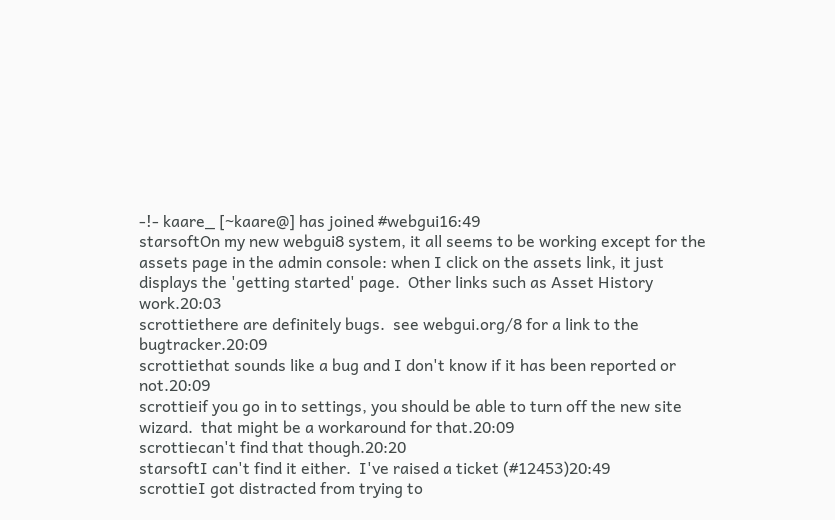-!- kaare_ [~kaare@] has joined #webgui16:49
starsoftOn my new webgui8 system, it all seems to be working except for the assets page in the admin console: when I click on the assets link, it just displays the 'getting started' page.  Other links such as Asset History work.20:03
scrottiethere are definitely bugs.  see webgui.org/8 for a link to the bugtracker.20:09
scrottiethat sounds like a bug and I don't know if it has been reported or not.20:09
scrottieif you go in to settings, you should be able to turn off the new site wizard.  that might be a workaround for that.20:09
scrottiecan't find that though.20:20
starsoftI can't find it either.  I've raised a ticket (#12453)20:49
scrottieI got distracted from trying to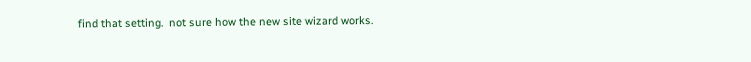find that setting.  not sure how the new site wizard works.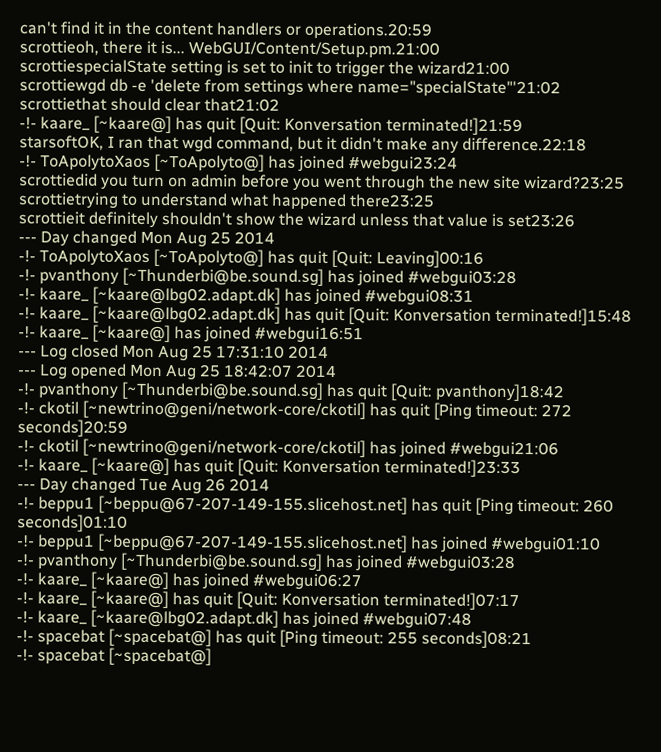can't find it in the content handlers or operations.20:59
scrottieoh, there it is... WebGUI/Content/Setup.pm.21:00
scrottiespecialState setting is set to init to trigger the wizard21:00
scrottiewgd db -e 'delete from settings where name="specialState"'21:02
scrottiethat should clear that21:02
-!- kaare_ [~kaare@] has quit [Quit: Konversation terminated!]21:59
starsoftOK, I ran that wgd command, but it didn't make any difference.22:18
-!- ToApolytoXaos [~ToApolyto@] has joined #webgui23:24
scrottiedid you turn on admin before you went through the new site wizard?23:25
scrottietrying to understand what happened there23:25
scrottieit definitely shouldn't show the wizard unless that value is set23:26
--- Day changed Mon Aug 25 2014
-!- ToApolytoXaos [~ToApolyto@] has quit [Quit: Leaving]00:16
-!- pvanthony [~Thunderbi@be.sound.sg] has joined #webgui03:28
-!- kaare_ [~kaare@lbg02.adapt.dk] has joined #webgui08:31
-!- kaare_ [~kaare@lbg02.adapt.dk] has quit [Quit: Konversation terminated!]15:48
-!- kaare_ [~kaare@] has joined #webgui16:51
--- Log closed Mon Aug 25 17:31:10 2014
--- Log opened Mon Aug 25 18:42:07 2014
-!- pvanthony [~Thunderbi@be.sound.sg] has quit [Quit: pvanthony]18:42
-!- ckotil [~newtrino@geni/network-core/ckotil] has quit [Ping timeout: 272 seconds]20:59
-!- ckotil [~newtrino@geni/network-core/ckotil] has joined #webgui21:06
-!- kaare_ [~kaare@] has quit [Quit: Konversation terminated!]23:33
--- Day changed Tue Aug 26 2014
-!- beppu1 [~beppu@67-207-149-155.slicehost.net] has quit [Ping timeout: 260 seconds]01:10
-!- beppu1 [~beppu@67-207-149-155.slicehost.net] has joined #webgui01:10
-!- pvanthony [~Thunderbi@be.sound.sg] has joined #webgui03:28
-!- kaare_ [~kaare@] has joined #webgui06:27
-!- kaare_ [~kaare@] has quit [Quit: Konversation terminated!]07:17
-!- kaare_ [~kaare@lbg02.adapt.dk] has joined #webgui07:48
-!- spacebat [~spacebat@] has quit [Ping timeout: 255 seconds]08:21
-!- spacebat [~spacebat@]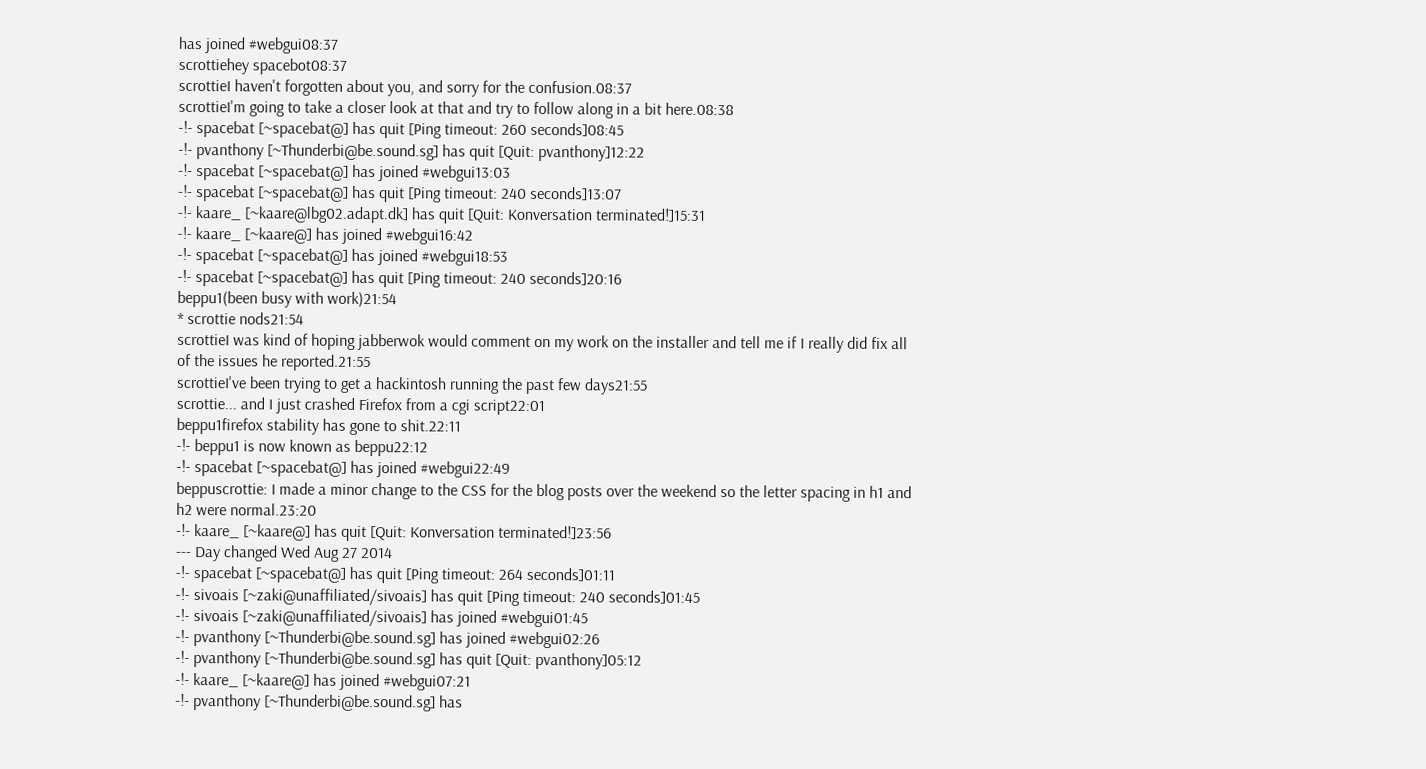has joined #webgui08:37
scrottiehey spacebot08:37
scrottieI haven't forgotten about you, and sorry for the confusion.08:37
scrottieI'm going to take a closer look at that and try to follow along in a bit here.08:38
-!- spacebat [~spacebat@] has quit [Ping timeout: 260 seconds]08:45
-!- pvanthony [~Thunderbi@be.sound.sg] has quit [Quit: pvanthony]12:22
-!- spacebat [~spacebat@] has joined #webgui13:03
-!- spacebat [~spacebat@] has quit [Ping timeout: 240 seconds]13:07
-!- kaare_ [~kaare@lbg02.adapt.dk] has quit [Quit: Konversation terminated!]15:31
-!- kaare_ [~kaare@] has joined #webgui16:42
-!- spacebat [~spacebat@] has joined #webgui18:53
-!- spacebat [~spacebat@] has quit [Ping timeout: 240 seconds]20:16
beppu1(been busy with work)21:54
* scrottie nods21:54
scrottieI was kind of hoping jabberwok would comment on my work on the installer and tell me if I really did fix all of the issues he reported.21:55
scrottieI've been trying to get a hackintosh running the past few days21:55
scrottie... and I just crashed Firefox from a cgi script22:01
beppu1firefox stability has gone to shit.22:11
-!- beppu1 is now known as beppu22:12
-!- spacebat [~spacebat@] has joined #webgui22:49
beppuscrottie: I made a minor change to the CSS for the blog posts over the weekend so the letter spacing in h1 and h2 were normal.23:20
-!- kaare_ [~kaare@] has quit [Quit: Konversation terminated!]23:56
--- Day changed Wed Aug 27 2014
-!- spacebat [~spacebat@] has quit [Ping timeout: 264 seconds]01:11
-!- sivoais [~zaki@unaffiliated/sivoais] has quit [Ping timeout: 240 seconds]01:45
-!- sivoais [~zaki@unaffiliated/sivoais] has joined #webgui01:45
-!- pvanthony [~Thunderbi@be.sound.sg] has joined #webgui02:26
-!- pvanthony [~Thunderbi@be.sound.sg] has quit [Quit: pvanthony]05:12
-!- kaare_ [~kaare@] has joined #webgui07:21
-!- pvanthony [~Thunderbi@be.sound.sg] has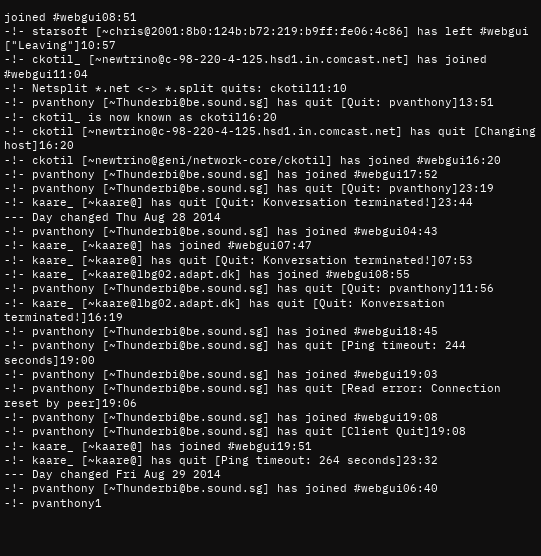joined #webgui08:51
-!- starsoft [~chris@2001:8b0:124b:b72:219:b9ff:fe06:4c86] has left #webgui ["Leaving"]10:57
-!- ckotil_ [~newtrino@c-98-220-4-125.hsd1.in.comcast.net] has joined #webgui11:04
-!- Netsplit *.net <-> *.split quits: ckotil11:10
-!- pvanthony [~Thunderbi@be.sound.sg] has quit [Quit: pvanthony]13:51
-!- ckotil_ is now known as ckotil16:20
-!- ckotil [~newtrino@c-98-220-4-125.hsd1.in.comcast.net] has quit [Changing host]16:20
-!- ckotil [~newtrino@geni/network-core/ckotil] has joined #webgui16:20
-!- pvanthony [~Thunderbi@be.sound.sg] has joined #webgui17:52
-!- pvanthony [~Thunderbi@be.sound.sg] has quit [Quit: pvanthony]23:19
-!- kaare_ [~kaare@] has quit [Quit: Konversation terminated!]23:44
--- Day changed Thu Aug 28 2014
-!- pvanthony [~Thunderbi@be.sound.sg] has joined #webgui04:43
-!- kaare_ [~kaare@] has joined #webgui07:47
-!- kaare_ [~kaare@] has quit [Quit: Konversation terminated!]07:53
-!- kaare_ [~kaare@lbg02.adapt.dk] has joined #webgui08:55
-!- pvanthony [~Thunderbi@be.sound.sg] has quit [Quit: pvanthony]11:56
-!- kaare_ [~kaare@lbg02.adapt.dk] has quit [Quit: Konversation terminated!]16:19
-!- pvanthony [~Thunderbi@be.sound.sg] has joined #webgui18:45
-!- pvanthony [~Thunderbi@be.sound.sg] has quit [Ping timeout: 244 seconds]19:00
-!- pvanthony [~Thunderbi@be.sound.sg] has joined #webgui19:03
-!- pvanthony [~Thunderbi@be.sound.sg] has quit [Read error: Connection reset by peer]19:06
-!- pvanthony [~Thunderbi@be.sound.sg] has joined #webgui19:08
-!- pvanthony [~Thunderbi@be.sound.sg] has quit [Client Quit]19:08
-!- kaare_ [~kaare@] has joined #webgui19:51
-!- kaare_ [~kaare@] has quit [Ping timeout: 264 seconds]23:32
--- Day changed Fri Aug 29 2014
-!- pvanthony [~Thunderbi@be.sound.sg] has joined #webgui06:40
-!- pvanthony1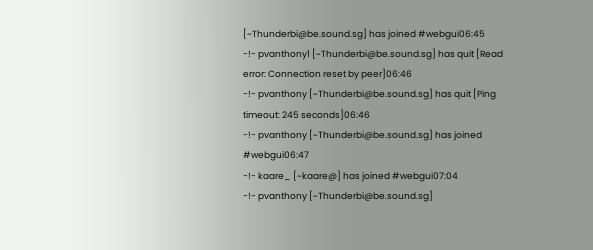[~Thunderbi@be.sound.sg] has joined #webgui06:45
-!- pvanthony1 [~Thunderbi@be.sound.sg] has quit [Read error: Connection reset by peer]06:46
-!- pvanthony [~Thunderbi@be.sound.sg] has quit [Ping timeout: 245 seconds]06:46
-!- pvanthony [~Thunderbi@be.sound.sg] has joined #webgui06:47
-!- kaare_ [~kaare@] has joined #webgui07:04
-!- pvanthony [~Thunderbi@be.sound.sg]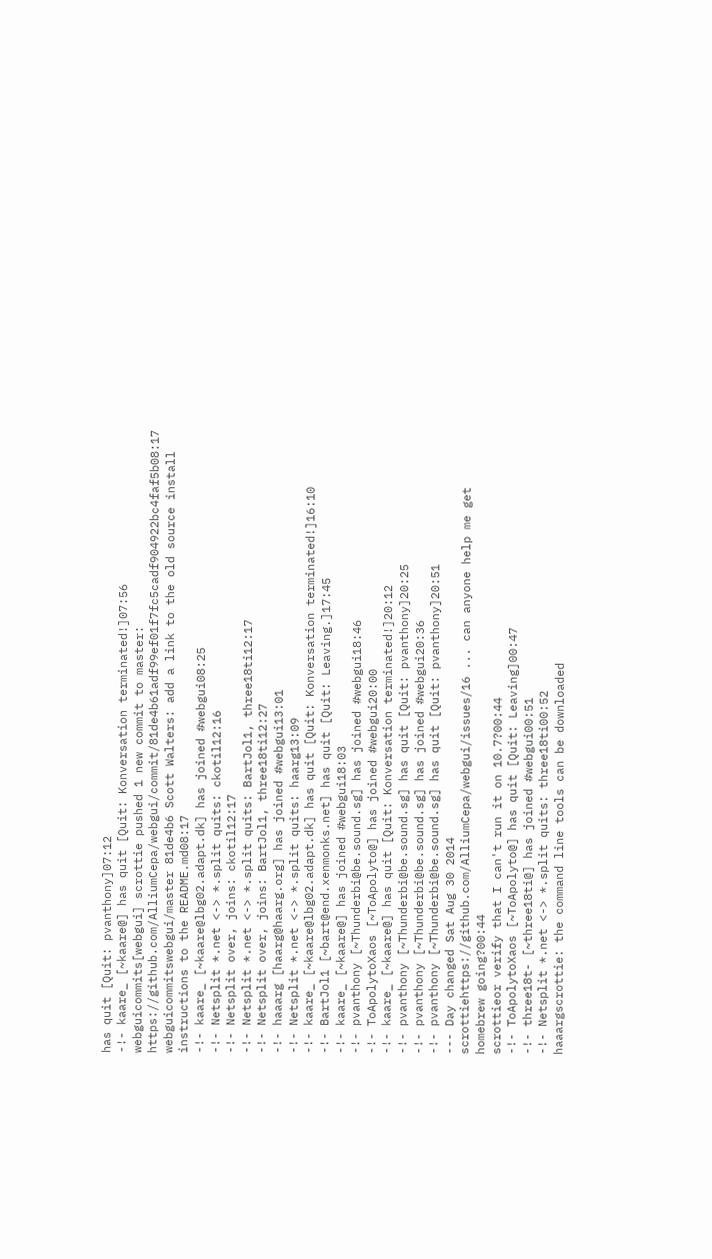has quit [Quit: pvanthony]07:12
-!- kaare_ [~kaare@] has quit [Quit: Konversation terminated!]07:56
webguicommits[webgui] scrottie pushed 1 new commit to master: https://github.com/AlliumCepa/webgui/commit/81de4b61adf99ef01f7fc5cadf904922bc4faf5b08:17
webguicommitswebgui/master 81de4b6 Scott Walters: add a link to the old source install instructions to the README.md08:17
-!- kaare_ [~kaare@lbg02.adapt.dk] has joined #webgui08:25
-!- Netsplit *.net <-> *.split quits: ckotil12:16
-!- Netsplit over, joins: ckotil12:17
-!- Netsplit *.net <-> *.split quits: BartJol1, three18ti12:17
-!- Netsplit over, joins: BartJol1, three18ti12:27
-!- haaarg [haarg@haarg.org] has joined #webgui13:01
-!- Netsplit *.net <-> *.split quits: haarg13:09
-!- kaare_ [~kaare@lbg02.adapt.dk] has quit [Quit: Konversation terminated!]16:10
-!- BartJol1 [~bart@end.xenmonks.net] has quit [Quit: Leaving.]17:45
-!- kaare_ [~kaare@] has joined #webgui18:03
-!- pvanthony [~Thunderbi@be.sound.sg] has joined #webgui18:46
-!- ToApolytoXaos [~ToApolyto@] has joined #webgui20:00
-!- kaare_ [~kaare@] has quit [Quit: Konversation terminated!]20:12
-!- pvanthony [~Thunderbi@be.sound.sg] has quit [Quit: pvanthony]20:25
-!- pvanthony [~Thunderbi@be.sound.sg] has joined #webgui20:36
-!- pvanthony [~Thunderbi@be.sound.sg] has quit [Quit: pvanthony]20:51
--- Day changed Sat Aug 30 2014
scrottiehttps://github.com/AlliumCepa/webgui/issues/16 ... can anyone help me get homebrew going?00:44
scrottieor verify that I can't run it on 10.7?00:44
-!- ToApolytoXaos [~ToApolyto@] has quit [Quit: Leaving]00:47
-!- three18t- [~three18ti@] has joined #webgui00:51
-!- Netsplit *.net <-> *.split quits: three18ti00:52
haaargscrottie: the command line tools can be downloaded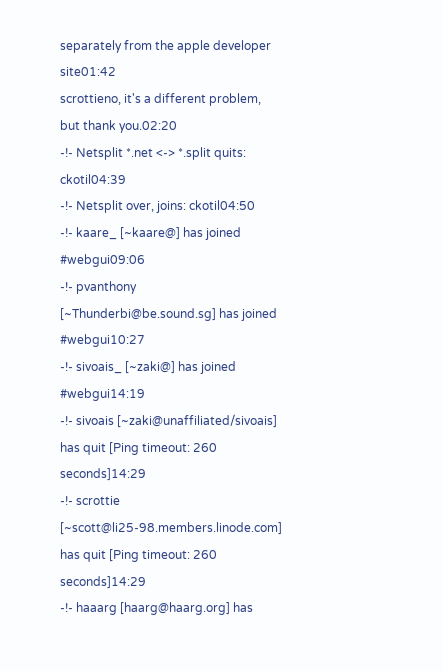separately from the apple developer site01:42
scrottieno, it's a different problem, but thank you.02:20
-!- Netsplit *.net <-> *.split quits: ckotil04:39
-!- Netsplit over, joins: ckotil04:50
-!- kaare_ [~kaare@] has joined #webgui09:06
-!- pvanthony [~Thunderbi@be.sound.sg] has joined #webgui10:27
-!- sivoais_ [~zaki@] has joined #webgui14:19
-!- sivoais [~zaki@unaffiliated/sivoais] has quit [Ping timeout: 260 seconds]14:29
-!- scrottie [~scott@li25-98.members.linode.com] has quit [Ping timeout: 260 seconds]14:29
-!- haaarg [haarg@haarg.org] has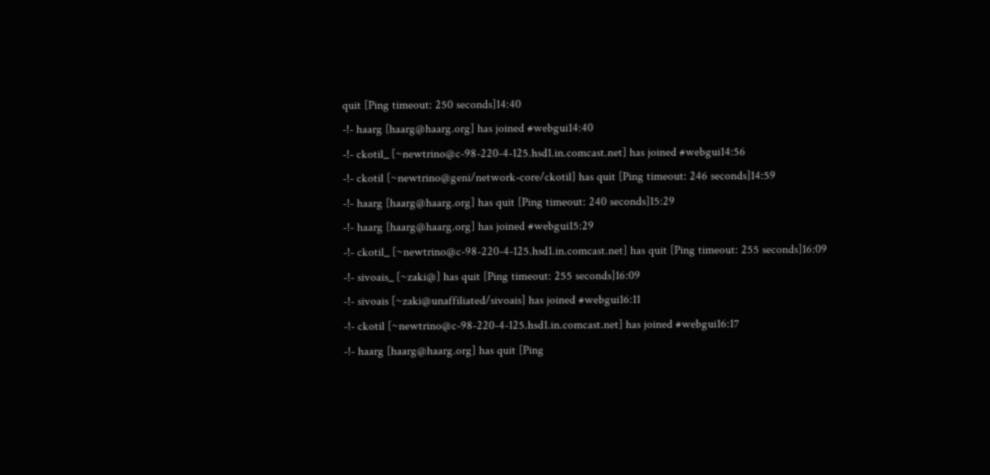quit [Ping timeout: 250 seconds]14:40
-!- haarg [haarg@haarg.org] has joined #webgui14:40
-!- ckotil_ [~newtrino@c-98-220-4-125.hsd1.in.comcast.net] has joined #webgui14:56
-!- ckotil [~newtrino@geni/network-core/ckotil] has quit [Ping timeout: 246 seconds]14:59
-!- haarg [haarg@haarg.org] has quit [Ping timeout: 240 seconds]15:29
-!- haarg [haarg@haarg.org] has joined #webgui15:29
-!- ckotil_ [~newtrino@c-98-220-4-125.hsd1.in.comcast.net] has quit [Ping timeout: 255 seconds]16:09
-!- sivoais_ [~zaki@] has quit [Ping timeout: 255 seconds]16:09
-!- sivoais [~zaki@unaffiliated/sivoais] has joined #webgui16:11
-!- ckotil [~newtrino@c-98-220-4-125.hsd1.in.comcast.net] has joined #webgui16:17
-!- haarg [haarg@haarg.org] has quit [Ping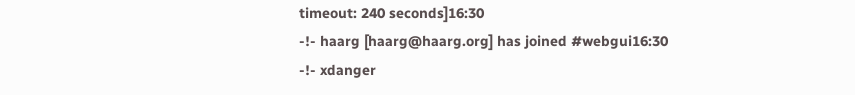timeout: 240 seconds]16:30
-!- haarg [haarg@haarg.org] has joined #webgui16:30
-!- xdanger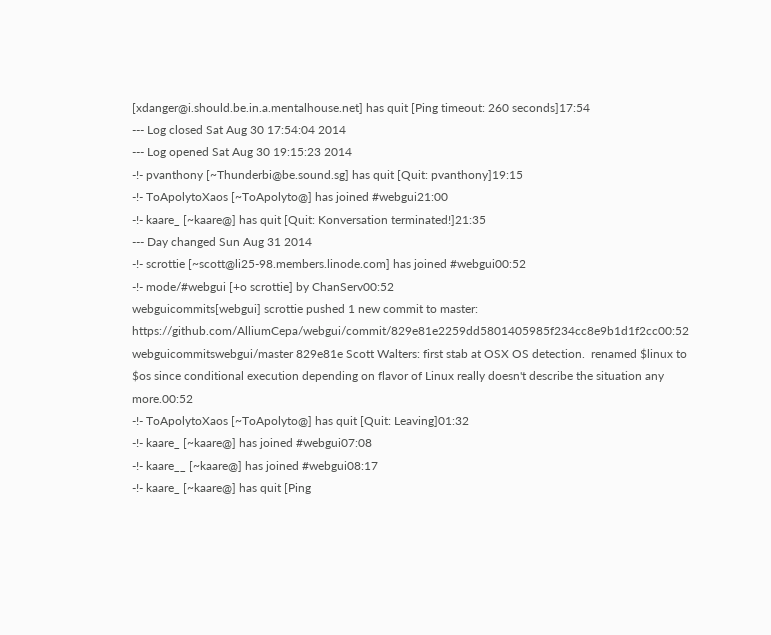[xdanger@i.should.be.in.a.mentalhouse.net] has quit [Ping timeout: 260 seconds]17:54
--- Log closed Sat Aug 30 17:54:04 2014
--- Log opened Sat Aug 30 19:15:23 2014
-!- pvanthony [~Thunderbi@be.sound.sg] has quit [Quit: pvanthony]19:15
-!- ToApolytoXaos [~ToApolyto@] has joined #webgui21:00
-!- kaare_ [~kaare@] has quit [Quit: Konversation terminated!]21:35
--- Day changed Sun Aug 31 2014
-!- scrottie [~scott@li25-98.members.linode.com] has joined #webgui00:52
-!- mode/#webgui [+o scrottie] by ChanServ00:52
webguicommits[webgui] scrottie pushed 1 new commit to master: https://github.com/AlliumCepa/webgui/commit/829e81e2259dd5801405985f234cc8e9b1d1f2cc00:52
webguicommitswebgui/master 829e81e Scott Walters: first stab at OSX OS detection.  renamed $linux to $os since conditional execution depending on flavor of Linux really doesn't describe the situation any more.00:52
-!- ToApolytoXaos [~ToApolyto@] has quit [Quit: Leaving]01:32
-!- kaare_ [~kaare@] has joined #webgui07:08
-!- kaare__ [~kaare@] has joined #webgui08:17
-!- kaare_ [~kaare@] has quit [Ping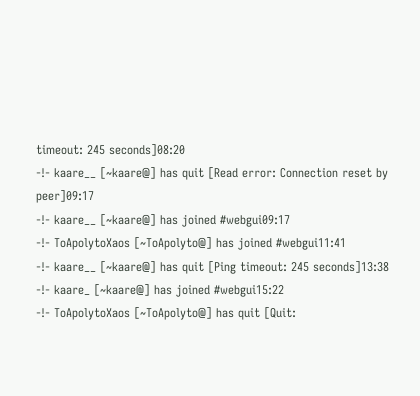timeout: 245 seconds]08:20
-!- kaare__ [~kaare@] has quit [Read error: Connection reset by peer]09:17
-!- kaare__ [~kaare@] has joined #webgui09:17
-!- ToApolytoXaos [~ToApolyto@] has joined #webgui11:41
-!- kaare__ [~kaare@] has quit [Ping timeout: 245 seconds]13:38
-!- kaare_ [~kaare@] has joined #webgui15:22
-!- ToApolytoXaos [~ToApolyto@] has quit [Quit: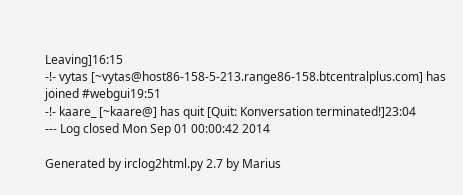Leaving]16:15
-!- vytas [~vytas@host86-158-5-213.range86-158.btcentralplus.com] has joined #webgui19:51
-!- kaare_ [~kaare@] has quit [Quit: Konversation terminated!]23:04
--- Log closed Mon Sep 01 00:00:42 2014

Generated by irclog2html.py 2.7 by Marius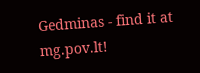Gedminas - find it at mg.pov.lt!